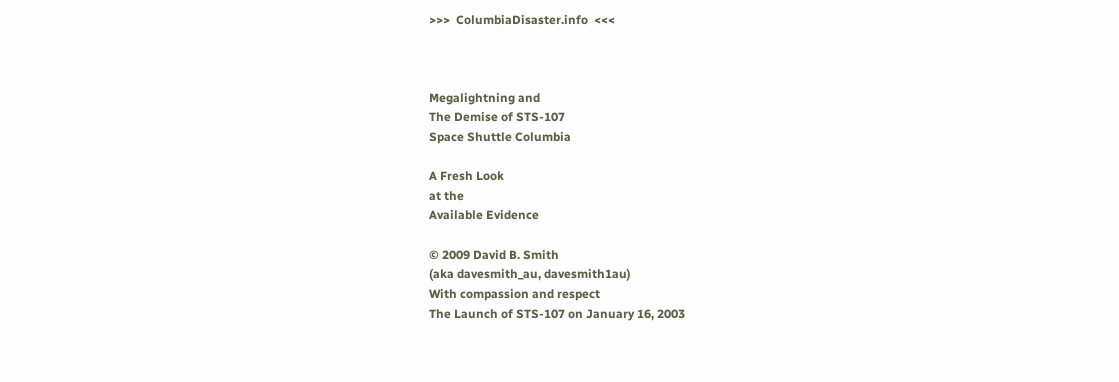>>>  ColumbiaDisaster.info  <<<



Megalightning and
The Demise of STS-107
Space Shuttle Columbia

A Fresh Look
at the
Available Evidence

© 2009 David B. Smith
(aka davesmith_au, davesmith1au)
With compassion and respect
The Launch of STS-107 on January 16, 2003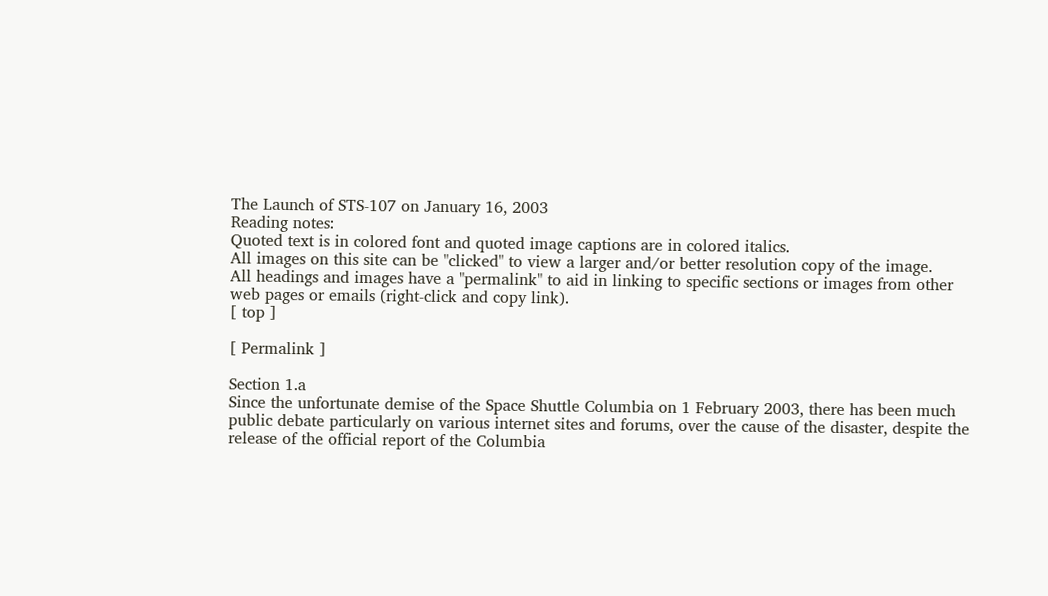The Launch of STS-107 on January 16, 2003
Reading notes:
Quoted text is in colored font and quoted image captions are in colored italics.
All images on this site can be "clicked" to view a larger and/or better resolution copy of the image.
All headings and images have a "permalink" to aid in linking to specific sections or images from other web pages or emails (right-click and copy link).
[ top ]

[ Permalink ]

Section 1.a
Since the unfortunate demise of the Space Shuttle Columbia on 1 February 2003, there has been much public debate particularly on various internet sites and forums, over the cause of the disaster, despite the release of the official report of the Columbia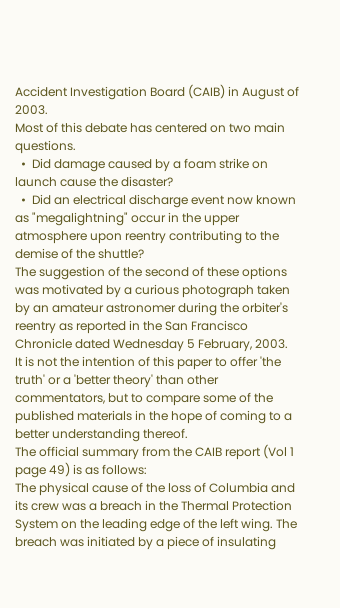Accident Investigation Board (CAIB) in August of 2003.
Most of this debate has centered on two main questions.
  •  Did damage caused by a foam strike on launch cause the disaster?
  •  Did an electrical discharge event now known as "megalightning" occur in the upper atmosphere upon reentry contributing to the demise of the shuttle?
The suggestion of the second of these options was motivated by a curious photograph taken by an amateur astronomer during the orbiter's reentry as reported in the San Francisco Chronicle dated Wednesday 5 February, 2003.
It is not the intention of this paper to offer 'the truth' or a 'better theory' than other commentators, but to compare some of the published materials in the hope of coming to a better understanding thereof.
The official summary from the CAIB report (Vol 1 page 49) is as follows:
The physical cause of the loss of Columbia and its crew was a breach in the Thermal Protection System on the leading edge of the left wing. The breach was initiated by a piece of insulating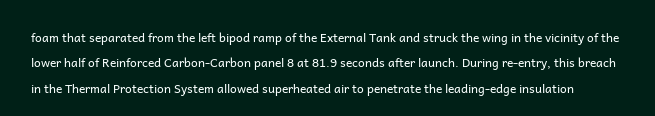foam that separated from the left bipod ramp of the External Tank and struck the wing in the vicinity of the lower half of Reinforced Carbon-Carbon panel 8 at 81.9 seconds after launch. During re-entry, this breach in the Thermal Protection System allowed superheated air to penetrate the leading-edge insulation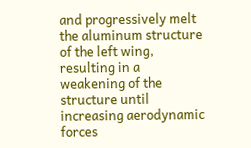and progressively melt the aluminum structure of the left wing, resulting in a weakening of the structure until increasing aerodynamic forces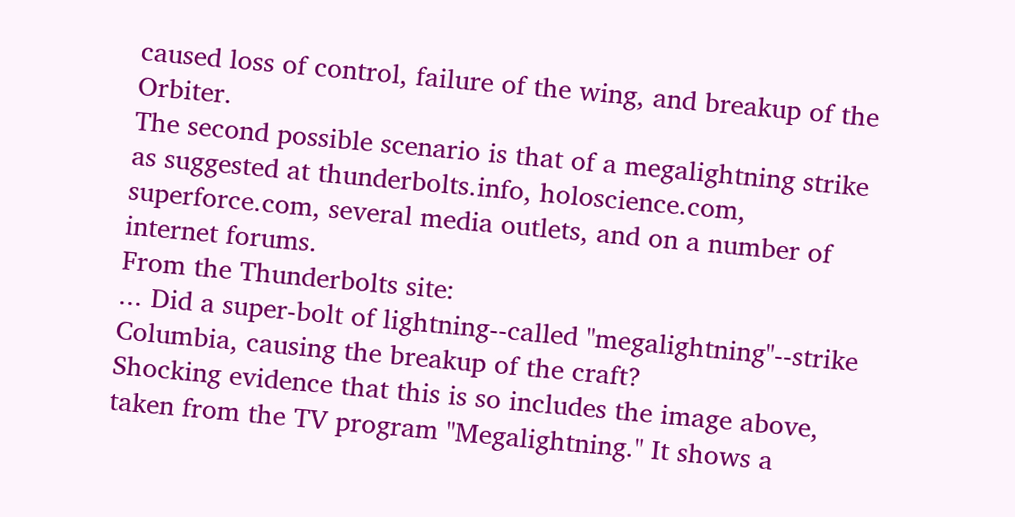caused loss of control, failure of the wing, and breakup of the Orbiter.
The second possible scenario is that of a megalightning strike as suggested at thunderbolts.info, holoscience.com, superforce.com, several media outlets, and on a number of internet forums.
From the Thunderbolts site:
... Did a super-bolt of lightning--called "megalightning"--strike Columbia, causing the breakup of the craft?
Shocking evidence that this is so includes the image above, taken from the TV program "Megalightning." It shows a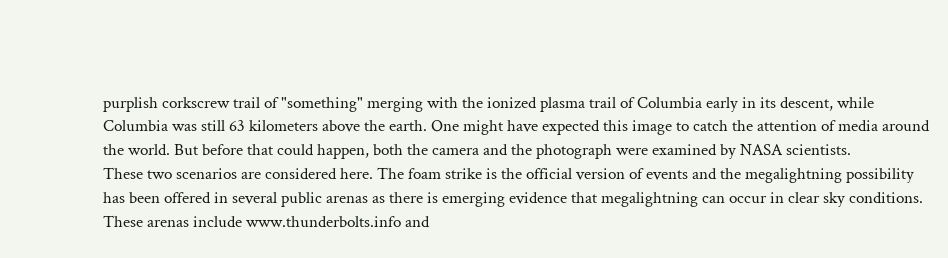purplish corkscrew trail of "something" merging with the ionized plasma trail of Columbia early in its descent, while Columbia was still 63 kilometers above the earth. One might have expected this image to catch the attention of media around the world. But before that could happen, both the camera and the photograph were examined by NASA scientists.
These two scenarios are considered here. The foam strike is the official version of events and the megalightning possibility has been offered in several public arenas as there is emerging evidence that megalightning can occur in clear sky conditions. These arenas include www.thunderbolts.info and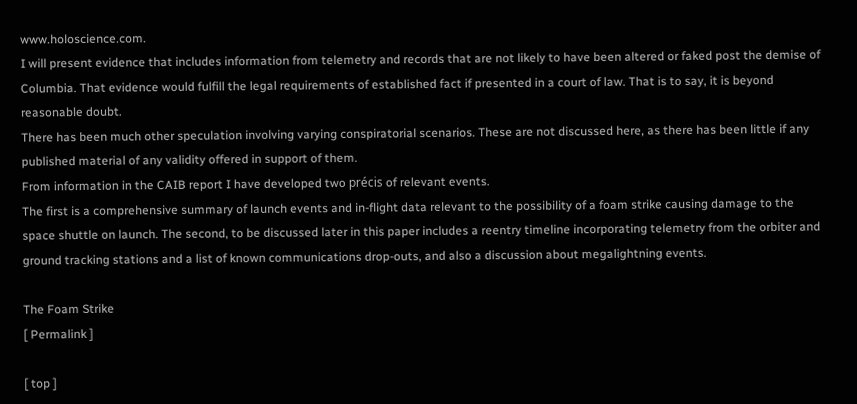www.holoscience.com.
I will present evidence that includes information from telemetry and records that are not likely to have been altered or faked post the demise of Columbia. That evidence would fulfill the legal requirements of established fact if presented in a court of law. That is to say, it is beyond reasonable doubt.
There has been much other speculation involving varying conspiratorial scenarios. These are not discussed here, as there has been little if any published material of any validity offered in support of them.
From information in the CAIB report I have developed two précis of relevant events.
The first is a comprehensive summary of launch events and in-flight data relevant to the possibility of a foam strike causing damage to the space shuttle on launch. The second, to be discussed later in this paper includes a reentry timeline incorporating telemetry from the orbiter and ground tracking stations and a list of known communications drop-outs, and also a discussion about megalightning events.

The Foam Strike
[ Permalink ]

[ top ]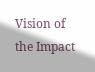Vision of the Impact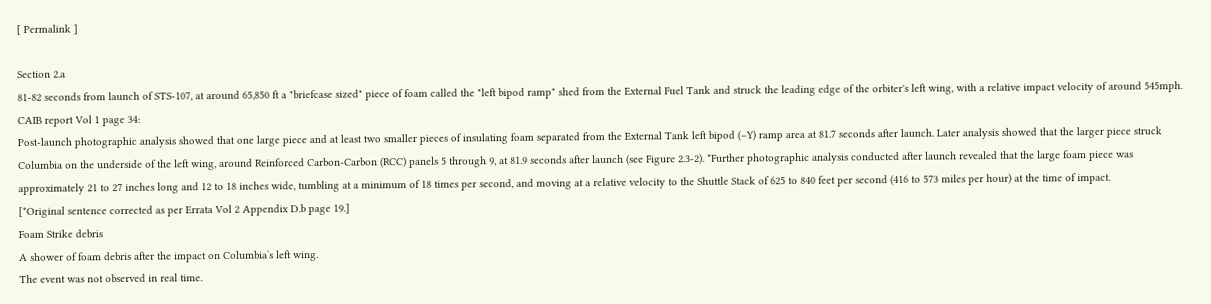[ Permalink ]

Section 2.a
81-82 seconds from launch of STS-107, at around 65,850 ft a "briefcase sized" piece of foam called the "left bipod ramp" shed from the External Fuel Tank and struck the leading edge of the orbiter's left wing, with a relative impact velocity of around 545mph.
CAIB report Vol 1 page 34:
Post-launch photographic analysis showed that one large piece and at least two smaller pieces of insulating foam separated from the External Tank left bipod (–Y) ramp area at 81.7 seconds after launch. Later analysis showed that the larger piece struck Columbia on the underside of the left wing, around Reinforced Carbon-Carbon (RCC) panels 5 through 9, at 81.9 seconds after launch (see Figure 2.3-2). *Further photographic analysis conducted after launch revealed that the large foam piece was approximately 21 to 27 inches long and 12 to 18 inches wide, tumbling at a minimum of 18 times per second, and moving at a relative velocity to the Shuttle Stack of 625 to 840 feet per second (416 to 573 miles per hour) at the time of impact.
[*Original sentence corrected as per Errata Vol 2 Appendix D.b page 19.]
Foam Strike debris
A shower of foam debris after the impact on Columbiaʼs left wing.
The event was not observed in real time.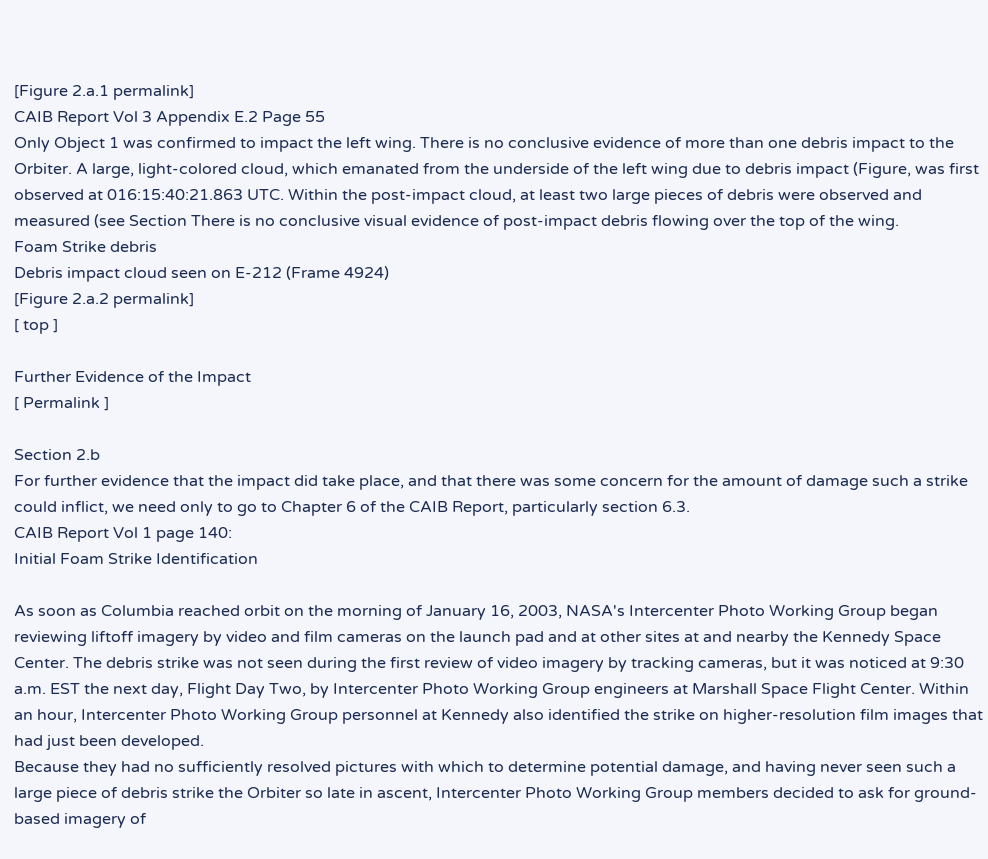[Figure 2.a.1 permalink]
CAIB Report Vol 3 Appendix E.2 Page 55
Only Object 1 was confirmed to impact the left wing. There is no conclusive evidence of more than one debris impact to the Orbiter. A large, light-colored cloud, which emanated from the underside of the left wing due to debris impact (Figure, was first observed at 016:15:40:21.863 UTC. Within the post-impact cloud, at least two large pieces of debris were observed and measured (see Section There is no conclusive visual evidence of post-impact debris flowing over the top of the wing.
Foam Strike debris
Debris impact cloud seen on E-212 (Frame 4924)
[Figure 2.a.2 permalink]
[ top ]

Further Evidence of the Impact
[ Permalink ]

Section 2.b
For further evidence that the impact did take place, and that there was some concern for the amount of damage such a strike could inflict, we need only to go to Chapter 6 of the CAIB Report, particularly section 6.3.
CAIB Report Vol 1 page 140:
Initial Foam Strike Identification

As soon as Columbia reached orbit on the morning of January 16, 2003, NASA's Intercenter Photo Working Group began reviewing liftoff imagery by video and film cameras on the launch pad and at other sites at and nearby the Kennedy Space Center. The debris strike was not seen during the first review of video imagery by tracking cameras, but it was noticed at 9:30 a.m. EST the next day, Flight Day Two, by Intercenter Photo Working Group engineers at Marshall Space Flight Center. Within an hour, Intercenter Photo Working Group personnel at Kennedy also identified the strike on higher-resolution film images that had just been developed.
Because they had no sufficiently resolved pictures with which to determine potential damage, and having never seen such a large piece of debris strike the Orbiter so late in ascent, Intercenter Photo Working Group members decided to ask for ground-based imagery of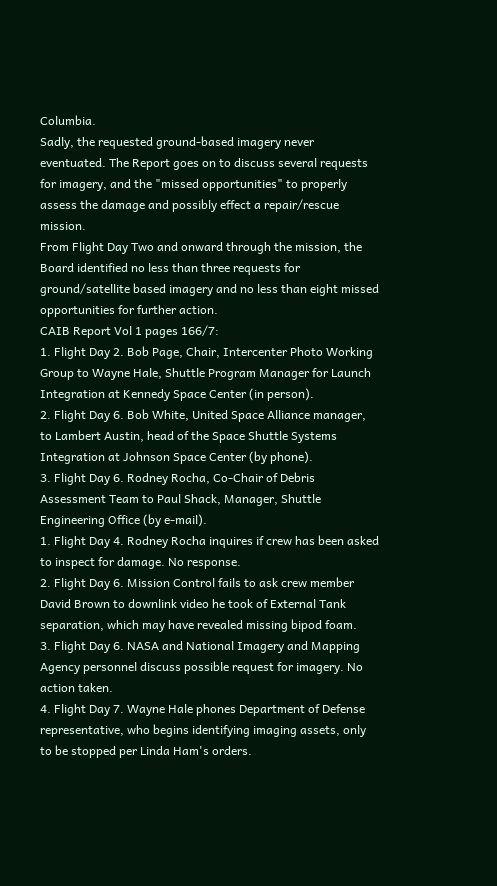Columbia.
Sadly, the requested ground-based imagery never eventuated. The Report goes on to discuss several requests for imagery, and the "missed opportunities" to properly assess the damage and possibly effect a repair/rescue mission.
From Flight Day Two and onward through the mission, the Board identified no less than three requests for ground/satellite based imagery and no less than eight missed opportunities for further action.
CAIB Report Vol 1 pages 166/7:
1. Flight Day 2. Bob Page, Chair, Intercenter Photo Working Group to Wayne Hale, Shuttle Program Manager for Launch Integration at Kennedy Space Center (in person).
2. Flight Day 6. Bob White, United Space Alliance manager, to Lambert Austin, head of the Space Shuttle Systems Integration at Johnson Space Center (by phone).
3. Flight Day 6. Rodney Rocha, Co-Chair of Debris Assessment Team to Paul Shack, Manager, Shuttle Engineering Office (by e-mail).
1. Flight Day 4. Rodney Rocha inquires if crew has been asked to inspect for damage. No response.
2. Flight Day 6. Mission Control fails to ask crew member David Brown to downlink video he took of External Tank separation, which may have revealed missing bipod foam.
3. Flight Day 6. NASA and National Imagery and Mapping Agency personnel discuss possible request for imagery. No action taken.
4. Flight Day 7. Wayne Hale phones Department of Defense representative, who begins identifying imaging assets, only to be stopped per Linda Ham's orders.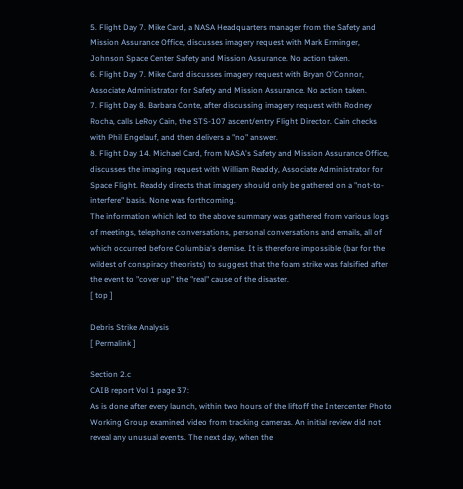5. Flight Day 7. Mike Card, a NASA Headquarters manager from the Safety and Mission Assurance Office, discusses imagery request with Mark Erminger, Johnson Space Center Safety and Mission Assurance. No action taken.
6. Flight Day 7. Mike Card discusses imagery request with Bryan O'Connor, Associate Administrator for Safety and Mission Assurance. No action taken.
7. Flight Day 8. Barbara Conte, after discussing imagery request with Rodney Rocha, calls LeRoy Cain, the STS-107 ascent/entry Flight Director. Cain checks with Phil Engelauf, and then delivers a "no" answer.
8. Flight Day 14. Michael Card, from NASA's Safety and Mission Assurance Office, discusses the imaging request with William Readdy, Associate Administrator for Space Flight. Readdy directs that imagery should only be gathered on a "not-to-interfere" basis. None was forthcoming.
The information which led to the above summary was gathered from various logs of meetings, telephone conversations, personal conversations and emails, all of which occurred before Columbia's demise. It is therefore impossible (bar for the wildest of conspiracy theorists) to suggest that the foam strike was falsified after the event to "cover up" the "real" cause of the disaster.
[ top ]

Debris Strike Analysis
[ Permalink ]

Section 2.c
CAIB report Vol 1 page 37:
As is done after every launch, within two hours of the liftoff the Intercenter Photo Working Group examined video from tracking cameras. An initial review did not reveal any unusual events. The next day, when the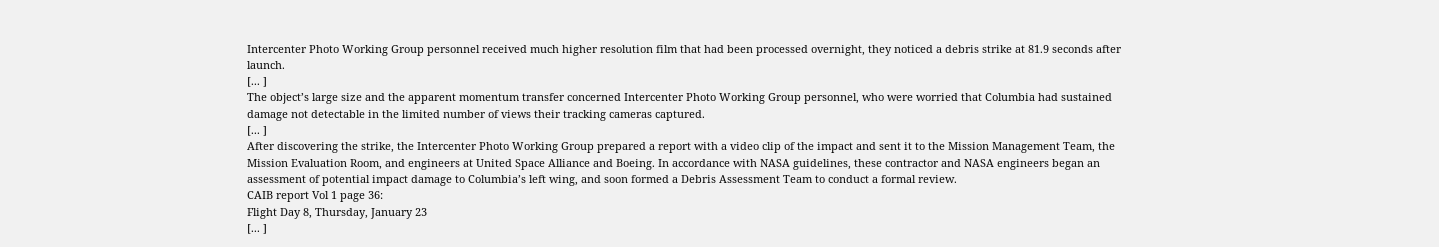Intercenter Photo Working Group personnel received much higher resolution film that had been processed overnight, they noticed a debris strike at 81.9 seconds after launch.
[... ]
The objectʼs large size and the apparent momentum transfer concerned Intercenter Photo Working Group personnel, who were worried that Columbia had sustained damage not detectable in the limited number of views their tracking cameras captured.
[... ]
After discovering the strike, the Intercenter Photo Working Group prepared a report with a video clip of the impact and sent it to the Mission Management Team, the Mission Evaluation Room, and engineers at United Space Alliance and Boeing. In accordance with NASA guidelines, these contractor and NASA engineers began an assessment of potential impact damage to Columbiaʼs left wing, and soon formed a Debris Assessment Team to conduct a formal review.
CAIB report Vol 1 page 36:
Flight Day 8, Thursday, January 23
[... ]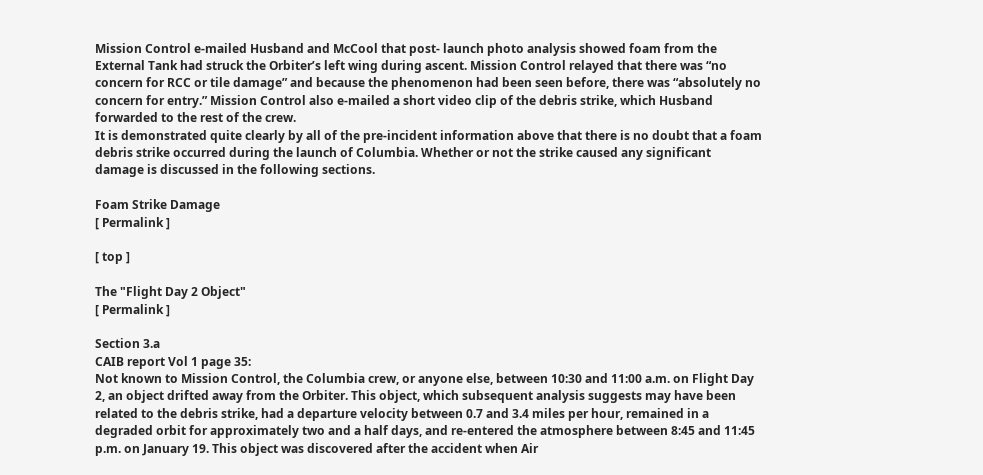Mission Control e-mailed Husband and McCool that post- launch photo analysis showed foam from the External Tank had struck the Orbiterʼs left wing during ascent. Mission Control relayed that there was “no concern for RCC or tile damage” and because the phenomenon had been seen before, there was “absolutely no concern for entry.” Mission Control also e-mailed a short video clip of the debris strike, which Husband forwarded to the rest of the crew.
It is demonstrated quite clearly by all of the pre-incident information above that there is no doubt that a foam debris strike occurred during the launch of Columbia. Whether or not the strike caused any significant damage is discussed in the following sections.

Foam Strike Damage
[ Permalink ]

[ top ]

The "Flight Day 2 Object"
[ Permalink ]

Section 3.a
CAIB report Vol 1 page 35:
Not known to Mission Control, the Columbia crew, or anyone else, between 10:30 and 11:00 a.m. on Flight Day 2, an object drifted away from the Orbiter. This object, which subsequent analysis suggests may have been related to the debris strike, had a departure velocity between 0.7 and 3.4 miles per hour, remained in a degraded orbit for approximately two and a half days, and re-entered the atmosphere between 8:45 and 11:45 p.m. on January 19. This object was discovered after the accident when Air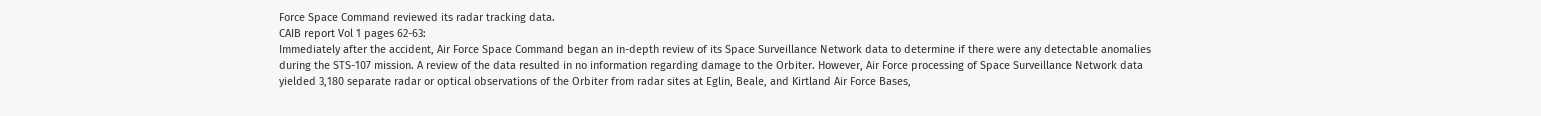Force Space Command reviewed its radar tracking data.
CAIB report Vol 1 pages 62-63:
Immediately after the accident, Air Force Space Command began an in-depth review of its Space Surveillance Network data to determine if there were any detectable anomalies during the STS-107 mission. A review of the data resulted in no information regarding damage to the Orbiter. However, Air Force processing of Space Surveillance Network data yielded 3,180 separate radar or optical observations of the Orbiter from radar sites at Eglin, Beale, and Kirtland Air Force Bases,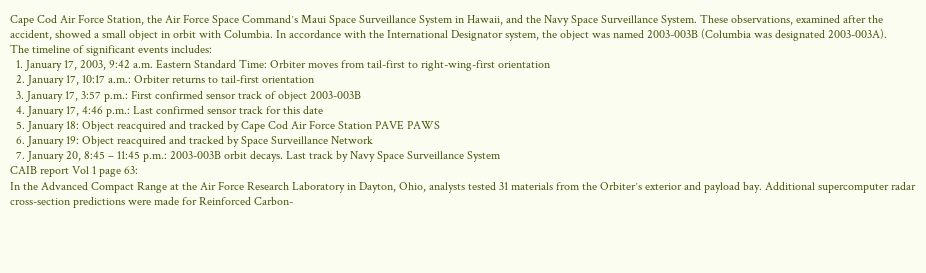Cape Cod Air Force Station, the Air Force Space Commandʼs Maui Space Surveillance System in Hawaii, and the Navy Space Surveillance System. These observations, examined after the accident, showed a small object in orbit with Columbia. In accordance with the International Designator system, the object was named 2003-003B (Columbia was designated 2003-003A).
The timeline of significant events includes:
  1. January 17, 2003, 9:42 a.m. Eastern Standard Time: Orbiter moves from tail-first to right-wing-first orientation
  2. January 17, 10:17 a.m.: Orbiter returns to tail-first orientation
  3. January 17, 3:57 p.m.: First confirmed sensor track of object 2003-003B
  4. January 17, 4:46 p.m.: Last confirmed sensor track for this date
  5. January 18: Object reacquired and tracked by Cape Cod Air Force Station PAVE PAWS
  6. January 19: Object reacquired and tracked by Space Surveillance Network
  7. January 20, 8:45 – 11:45 p.m.: 2003-003B orbit decays. Last track by Navy Space Surveillance System
CAIB report Vol 1 page 63:
In the Advanced Compact Range at the Air Force Research Laboratory in Dayton, Ohio, analysts tested 31 materials from the Orbiterʼs exterior and payload bay. Additional supercomputer radar cross-section predictions were made for Reinforced Carbon-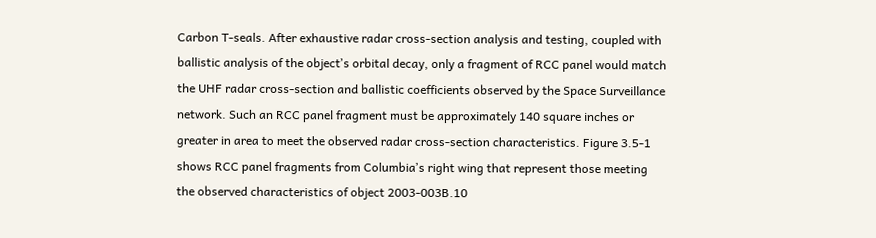Carbon T-seals. After exhaustive radar cross-section analysis and testing, coupled with ballistic analysis of the objectʼs orbital decay, only a fragment of RCC panel would match the UHF radar cross-section and ballistic coefficients observed by the Space Surveillance network. Such an RCC panel fragment must be approximately 140 square inches or greater in area to meet the observed radar cross-section characteristics. Figure 3.5-1 shows RCC panel fragments from Columbiaʼs right wing that represent those meeting the observed characteristics of object 2003-003B.10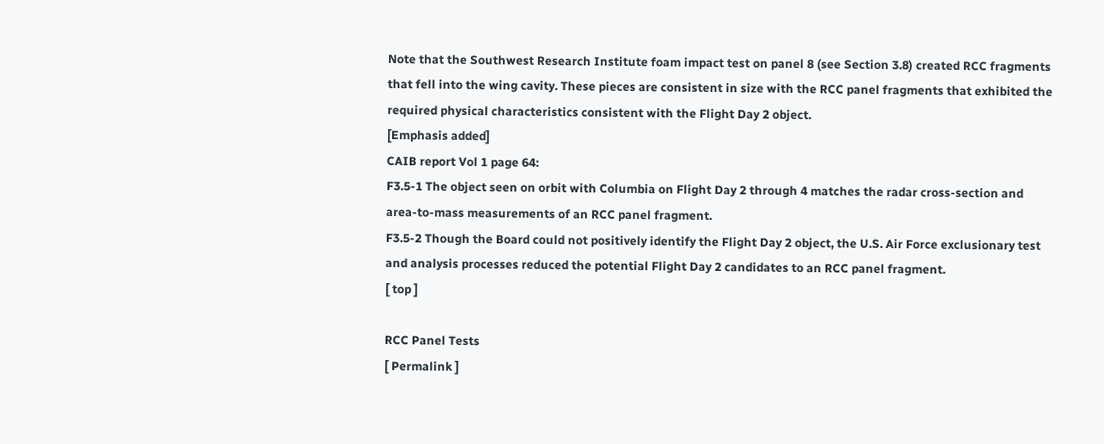Note that the Southwest Research Institute foam impact test on panel 8 (see Section 3.8) created RCC fragments that fell into the wing cavity. These pieces are consistent in size with the RCC panel fragments that exhibited the required physical characteristics consistent with the Flight Day 2 object.
[Emphasis added]
CAIB report Vol 1 page 64:
F3.5-1 The object seen on orbit with Columbia on Flight Day 2 through 4 matches the radar cross-section and area-to-mass measurements of an RCC panel fragment.
F3.5-2 Though the Board could not positively identify the Flight Day 2 object, the U.S. Air Force exclusionary test and analysis processes reduced the potential Flight Day 2 candidates to an RCC panel fragment.
[ top ]

RCC Panel Tests
[ Permalink ]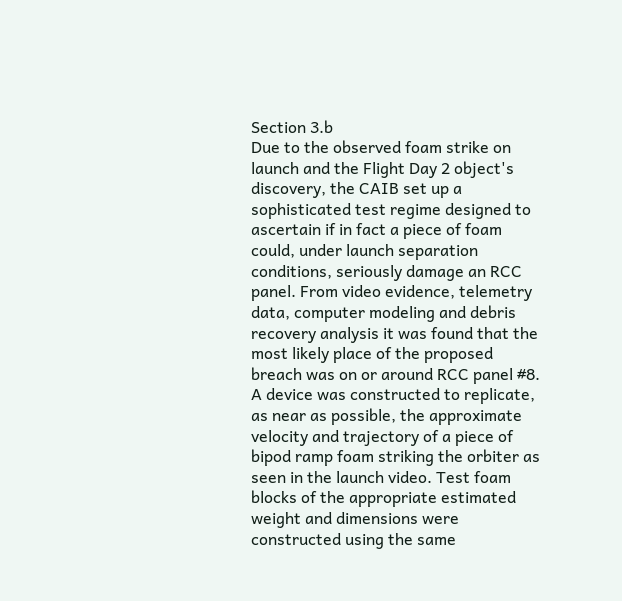Section 3.b
Due to the observed foam strike on launch and the Flight Day 2 object's discovery, the CAIB set up a sophisticated test regime designed to ascertain if in fact a piece of foam could, under launch separation conditions, seriously damage an RCC panel. From video evidence, telemetry data, computer modeling and debris recovery analysis it was found that the most likely place of the proposed breach was on or around RCC panel #8.
A device was constructed to replicate, as near as possible, the approximate velocity and trajectory of a piece of bipod ramp foam striking the orbiter as seen in the launch video. Test foam blocks of the appropriate estimated weight and dimensions were constructed using the same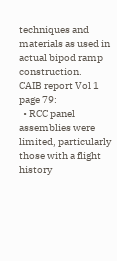techniques and materials as used in actual bipod ramp construction.
CAIB report Vol 1 page 79:
  • RCC panel assemblies were limited, particularly those with a flight history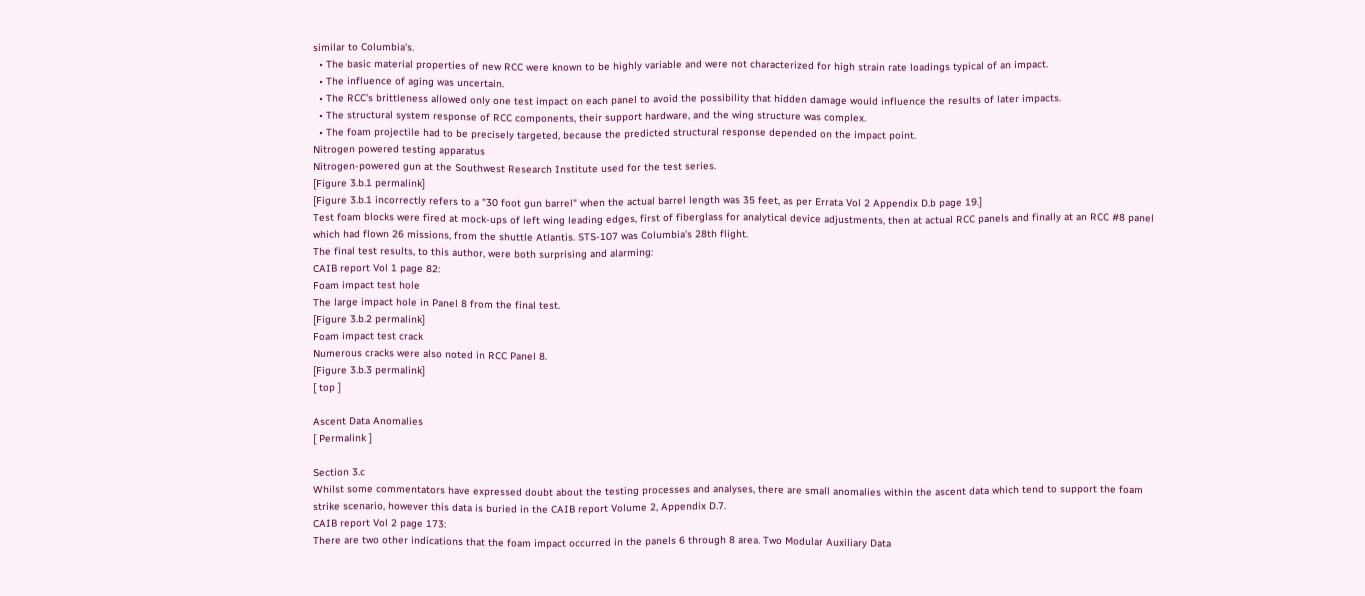similar to Columbia's.
  • The basic material properties of new RCC were known to be highly variable and were not characterized for high strain rate loadings typical of an impact.
  • The influence of aging was uncertain.
  • The RCC's brittleness allowed only one test impact on each panel to avoid the possibility that hidden damage would influence the results of later impacts.
  • The structural system response of RCC components, their support hardware, and the wing structure was complex.
  • The foam projectile had to be precisely targeted, because the predicted structural response depended on the impact point.
Nitrogen powered testing apparatus
Nitrogen-powered gun at the Southwest Research Institute used for the test series.
[Figure 3.b.1 permalink]
[Figure 3.b.1 incorrectly refers to a "30 foot gun barrel" when the actual barrel length was 35 feet, as per Errata Vol 2 Appendix D.b page 19.]
Test foam blocks were fired at mock-ups of left wing leading edges, first of fiberglass for analytical device adjustments, then at actual RCC panels and finally at an RCC #8 panel which had flown 26 missions, from the shuttle Atlantis. STS-107 was Columbia's 28th flight.
The final test results, to this author, were both surprising and alarming:
CAIB report Vol 1 page 82:
Foam impact test hole
The large impact hole in Panel 8 from the final test.
[Figure 3.b.2 permalink]
Foam impact test crack
Numerous cracks were also noted in RCC Panel 8.
[Figure 3.b.3 permalink]
[ top ]

Ascent Data Anomalies
[ Permalink ]

Section 3.c
Whilst some commentators have expressed doubt about the testing processes and analyses, there are small anomalies within the ascent data which tend to support the foam strike scenario, however this data is buried in the CAIB report Volume 2, Appendix D.7.
CAIB report Vol 2 page 173:
There are two other indications that the foam impact occurred in the panels 6 through 8 area. Two Modular Auxiliary Data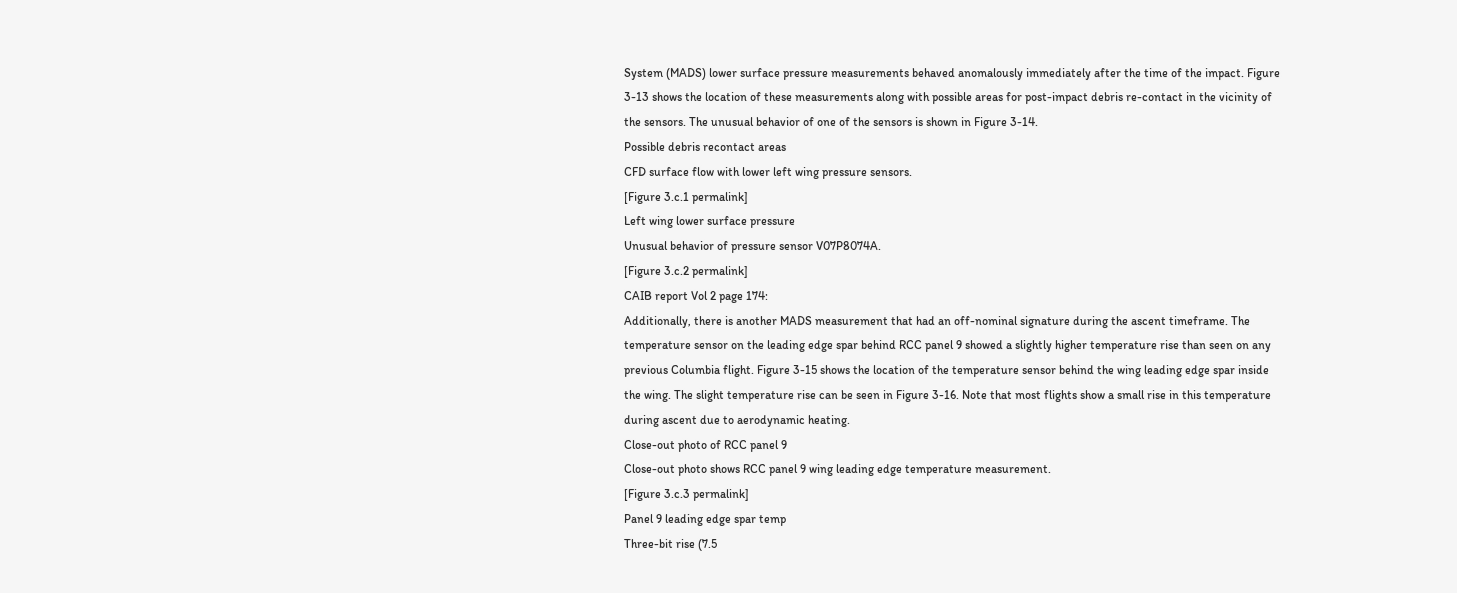System (MADS) lower surface pressure measurements behaved anomalously immediately after the time of the impact. Figure 3-13 shows the location of these measurements along with possible areas for post-impact debris re-contact in the vicinity of the sensors. The unusual behavior of one of the sensors is shown in Figure 3-14.
Possible debris recontact areas
CFD surface flow with lower left wing pressure sensors.
[Figure 3.c.1 permalink]
Left wing lower surface pressure
Unusual behavior of pressure sensor V07P8074A.
[Figure 3.c.2 permalink]
CAIB report Vol 2 page 174:
Additionally, there is another MADS measurement that had an off-nominal signature during the ascent timeframe. The temperature sensor on the leading edge spar behind RCC panel 9 showed a slightly higher temperature rise than seen on any previous Columbia flight. Figure 3-15 shows the location of the temperature sensor behind the wing leading edge spar inside the wing. The slight temperature rise can be seen in Figure 3-16. Note that most flights show a small rise in this temperature during ascent due to aerodynamic heating.
Close-out photo of RCC panel 9
Close-out photo shows RCC panel 9 wing leading edge temperature measurement.
[Figure 3.c.3 permalink]
Panel 9 leading edge spar temp
Three-bit rise (7.5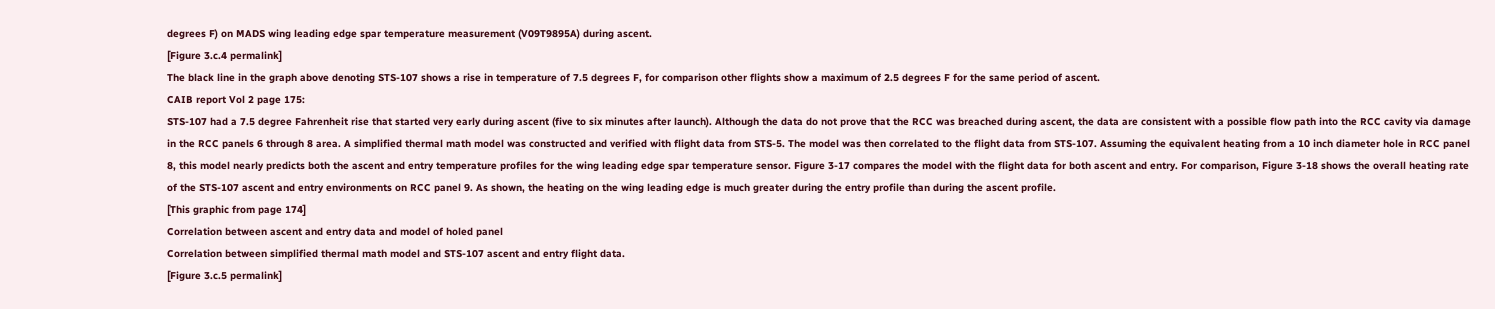degrees F) on MADS wing leading edge spar temperature measurement (V09T9895A) during ascent.
[Figure 3.c.4 permalink]
The black line in the graph above denoting STS-107 shows a rise in temperature of 7.5 degrees F, for comparison other flights show a maximum of 2.5 degrees F for the same period of ascent.
CAIB report Vol 2 page 175:
STS-107 had a 7.5 degree Fahrenheit rise that started very early during ascent (five to six minutes after launch). Although the data do not prove that the RCC was breached during ascent, the data are consistent with a possible flow path into the RCC cavity via damage in the RCC panels 6 through 8 area. A simplified thermal math model was constructed and verified with flight data from STS-5. The model was then correlated to the flight data from STS-107. Assuming the equivalent heating from a 10 inch diameter hole in RCC panel 8, this model nearly predicts both the ascent and entry temperature profiles for the wing leading edge spar temperature sensor. Figure 3-17 compares the model with the flight data for both ascent and entry. For comparison, Figure 3-18 shows the overall heating rate of the STS-107 ascent and entry environments on RCC panel 9. As shown, the heating on the wing leading edge is much greater during the entry profile than during the ascent profile.
[This graphic from page 174]
Correlation between ascent and entry data and model of holed panel
Correlation between simplified thermal math model and STS-107 ascent and entry flight data.
[Figure 3.c.5 permalink]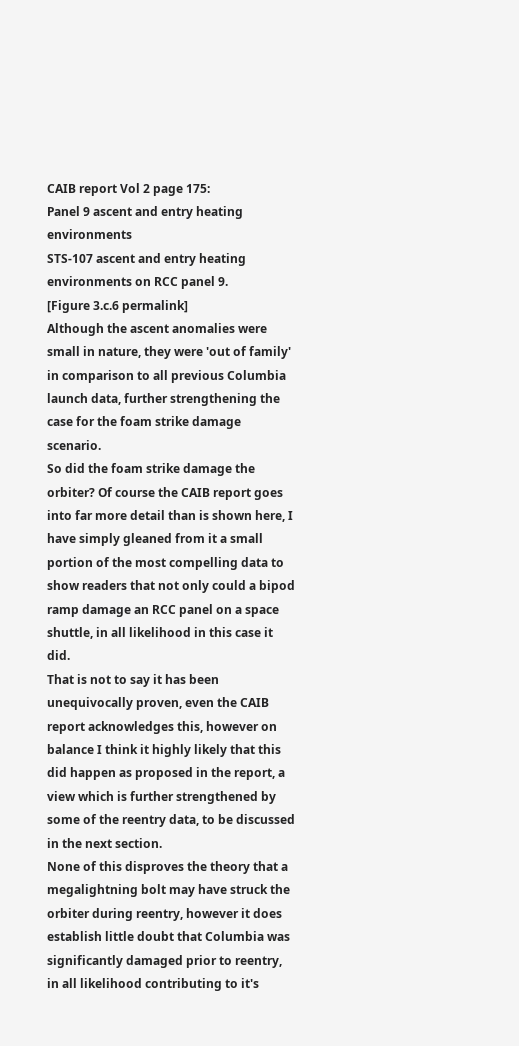CAIB report Vol 2 page 175:
Panel 9 ascent and entry heating environments
STS-107 ascent and entry heating environments on RCC panel 9.
[Figure 3.c.6 permalink]
Although the ascent anomalies were small in nature, they were 'out of family' in comparison to all previous Columbia launch data, further strengthening the case for the foam strike damage scenario.
So did the foam strike damage the orbiter? Of course the CAIB report goes into far more detail than is shown here, I have simply gleaned from it a small portion of the most compelling data to show readers that not only could a bipod ramp damage an RCC panel on a space shuttle, in all likelihood in this case it did.
That is not to say it has been unequivocally proven, even the CAIB report acknowledges this, however on balance I think it highly likely that this did happen as proposed in the report, a view which is further strengthened by some of the reentry data, to be discussed in the next section.
None of this disproves the theory that a megalightning bolt may have struck the orbiter during reentry, however it does establish little doubt that Columbia was significantly damaged prior to reentry, in all likelihood contributing to it's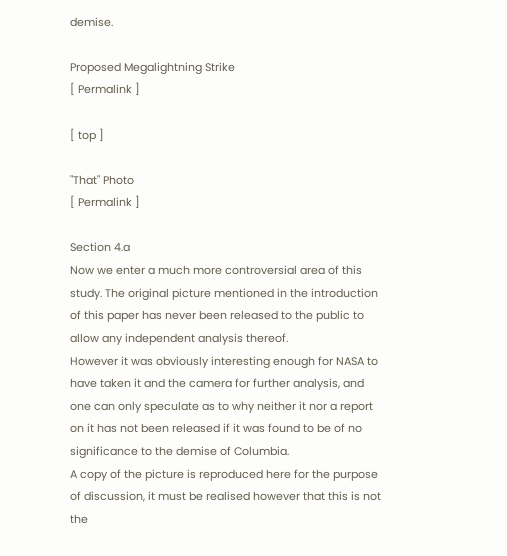demise.

Proposed Megalightning Strike
[ Permalink ]

[ top ]

"That" Photo
[ Permalink ]

Section 4.a
Now we enter a much more controversial area of this study. The original picture mentioned in the introduction of this paper has never been released to the public to allow any independent analysis thereof.
However it was obviously interesting enough for NASA to have taken it and the camera for further analysis, and one can only speculate as to why neither it nor a report on it has not been released if it was found to be of no significance to the demise of Columbia.
A copy of the picture is reproduced here for the purpose of discussion, it must be realised however that this is not the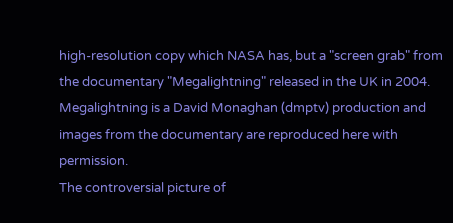high-resolution copy which NASA has, but a "screen grab" from the documentary "Megalightning" released in the UK in 2004. Megalightning is a David Monaghan (dmptv) production and images from the documentary are reproduced here with permission.
The controversial picture of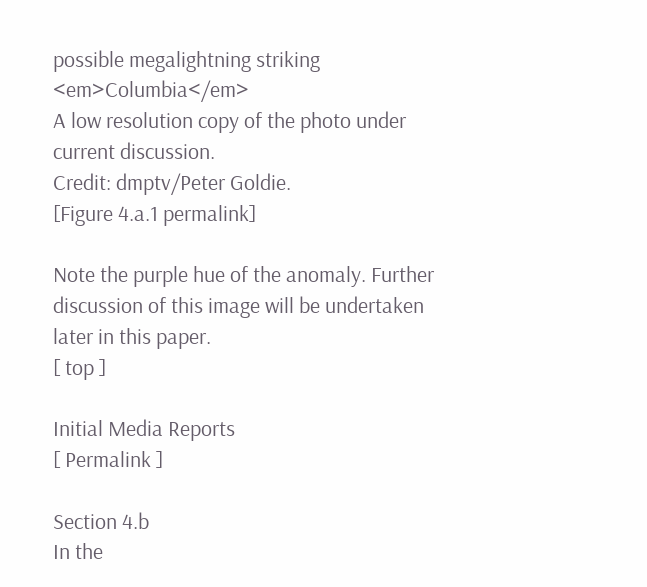possible megalightning striking <em>Columbia</em>
A low resolution copy of the photo under current discussion.
Credit: dmptv/Peter Goldie.
[Figure 4.a.1 permalink]

Note the purple hue of the anomaly. Further discussion of this image will be undertaken later in this paper.
[ top ]

Initial Media Reports
[ Permalink ]

Section 4.b
In the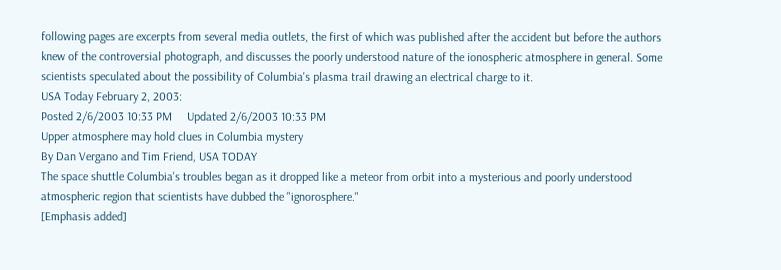following pages are excerpts from several media outlets, the first of which was published after the accident but before the authors knew of the controversial photograph, and discusses the poorly understood nature of the ionospheric atmosphere in general. Some scientists speculated about the possibility of Columbia's plasma trail drawing an electrical charge to it.
USA Today February 2, 2003:
Posted 2/6/2003 10:33 PM     Updated 2/6/2003 10:33 PM
Upper atmosphere may hold clues in Columbia mystery
By Dan Vergano and Tim Friend, USA TODAY
The space shuttle Columbia's troubles began as it dropped like a meteor from orbit into a mysterious and poorly understood atmospheric region that scientists have dubbed the "ignorosphere."
[Emphasis added]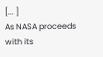[... ]
As NASA proceeds with its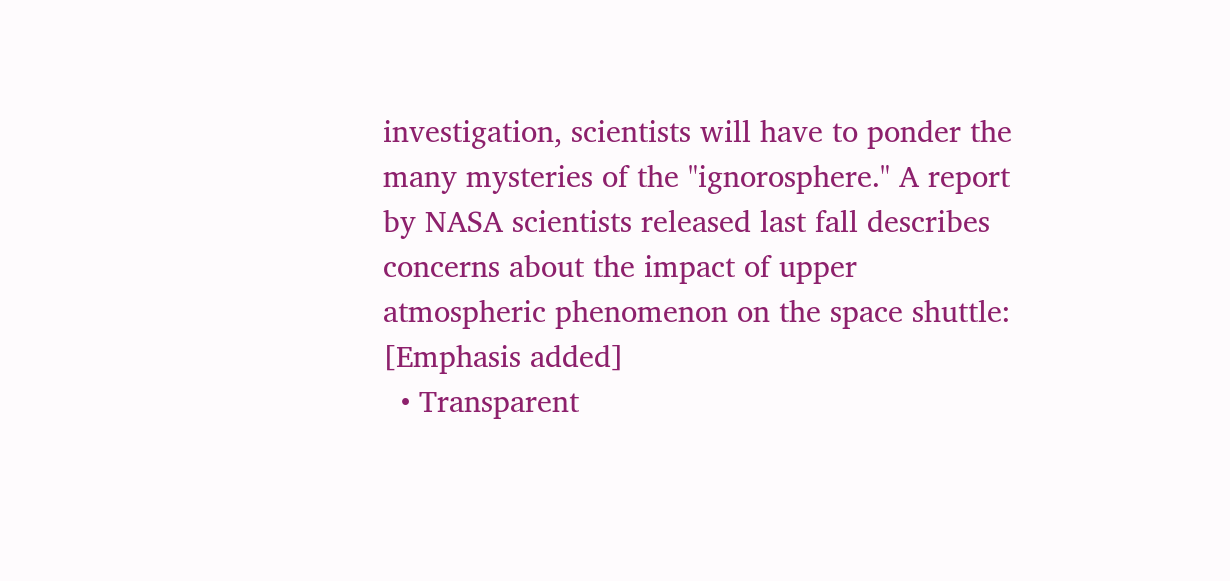investigation, scientists will have to ponder the many mysteries of the "ignorosphere." A report by NASA scientists released last fall describes concerns about the impact of upper atmospheric phenomenon on the space shuttle:
[Emphasis added]
  • Transparent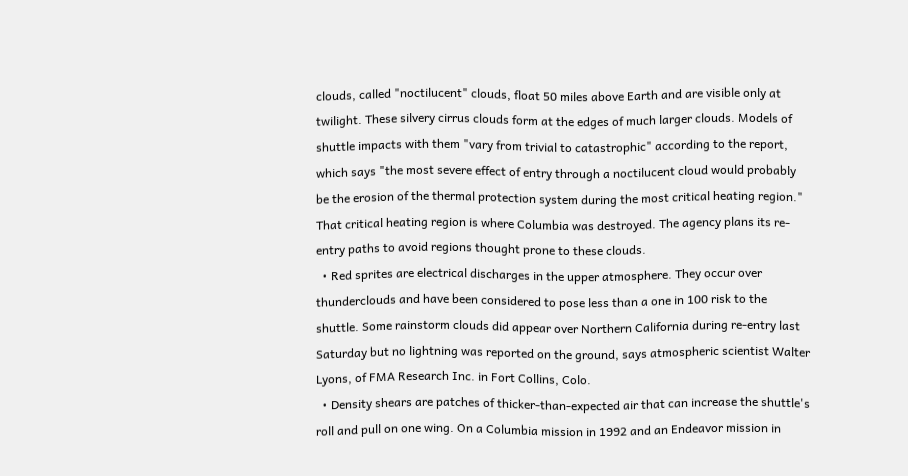clouds, called "noctilucent" clouds, float 50 miles above Earth and are visible only at twilight. These silvery cirrus clouds form at the edges of much larger clouds. Models of shuttle impacts with them "vary from trivial to catastrophic" according to the report, which says "the most severe effect of entry through a noctilucent cloud would probably be the erosion of the thermal protection system during the most critical heating region." That critical heating region is where Columbia was destroyed. The agency plans its re-entry paths to avoid regions thought prone to these clouds.
  • Red sprites are electrical discharges in the upper atmosphere. They occur over thunderclouds and have been considered to pose less than a one in 100 risk to the shuttle. Some rainstorm clouds did appear over Northern California during re-entry last Saturday but no lightning was reported on the ground, says atmospheric scientist Walter Lyons, of FMA Research Inc. in Fort Collins, Colo.
  • Density shears are patches of thicker-than-expected air that can increase the shuttle's roll and pull on one wing. On a Columbia mission in 1992 and an Endeavor mission in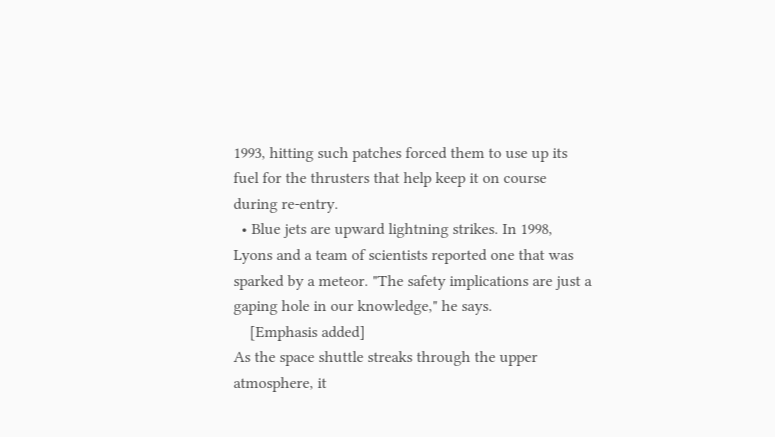1993, hitting such patches forced them to use up its fuel for the thrusters that help keep it on course during re-entry.
  • Blue jets are upward lightning strikes. In 1998, Lyons and a team of scientists reported one that was sparked by a meteor. "The safety implications are just a gaping hole in our knowledge," he says.
    [Emphasis added]
As the space shuttle streaks through the upper atmosphere, it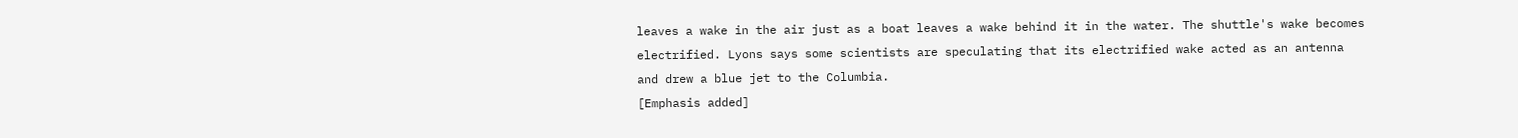leaves a wake in the air just as a boat leaves a wake behind it in the water. The shuttle's wake becomes electrified. Lyons says some scientists are speculating that its electrified wake acted as an antenna and drew a blue jet to the Columbia.
[Emphasis added]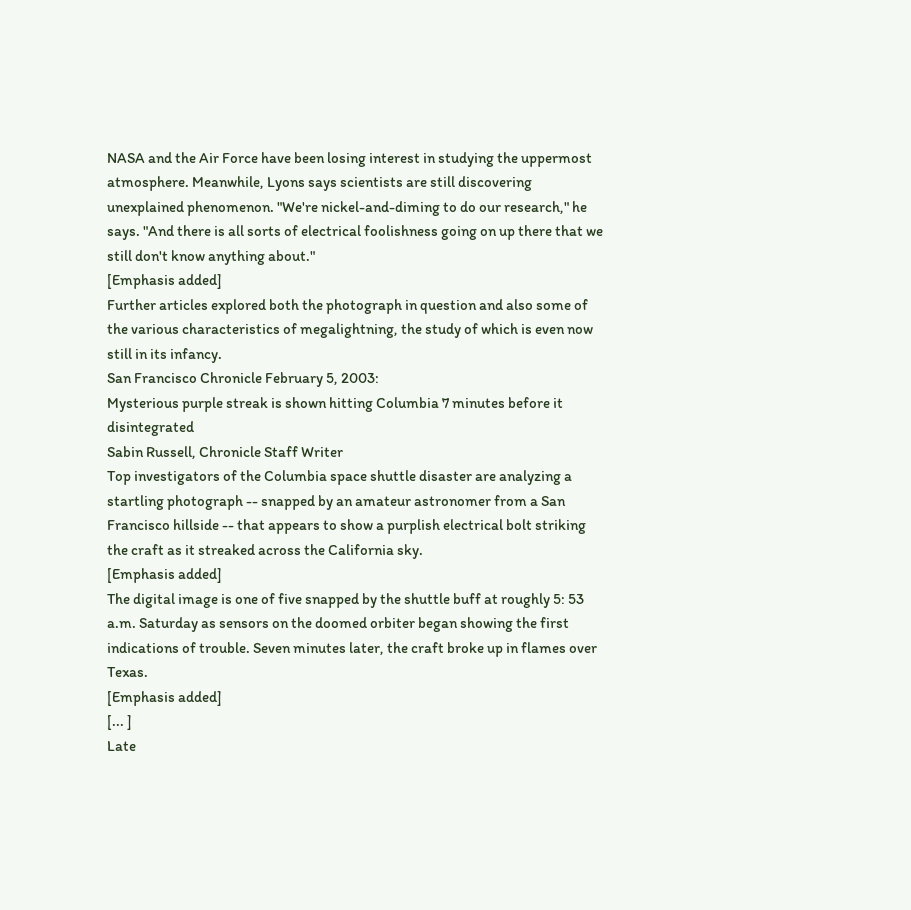NASA and the Air Force have been losing interest in studying the uppermost atmosphere. Meanwhile, Lyons says scientists are still discovering unexplained phenomenon. "We're nickel-and-diming to do our research," he says. "And there is all sorts of electrical foolishness going on up there that we still don't know anything about."
[Emphasis added]
Further articles explored both the photograph in question and also some of the various characteristics of megalightning, the study of which is even now still in its infancy.
San Francisco Chronicle February 5, 2003:
Mysterious purple streak is shown hitting Columbia 7 minutes before it disintegrated
Sabin Russell, Chronicle Staff Writer
Top investigators of the Columbia space shuttle disaster are analyzing a startling photograph -- snapped by an amateur astronomer from a San Francisco hillside -- that appears to show a purplish electrical bolt striking the craft as it streaked across the California sky.
[Emphasis added]
The digital image is one of five snapped by the shuttle buff at roughly 5: 53 a.m. Saturday as sensors on the doomed orbiter began showing the first indications of trouble. Seven minutes later, the craft broke up in flames over Texas.
[Emphasis added]
[... ]
Late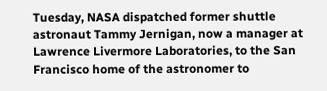Tuesday, NASA dispatched former shuttle astronaut Tammy Jernigan, now a manager at Lawrence Livermore Laboratories, to the San Francisco home of the astronomer to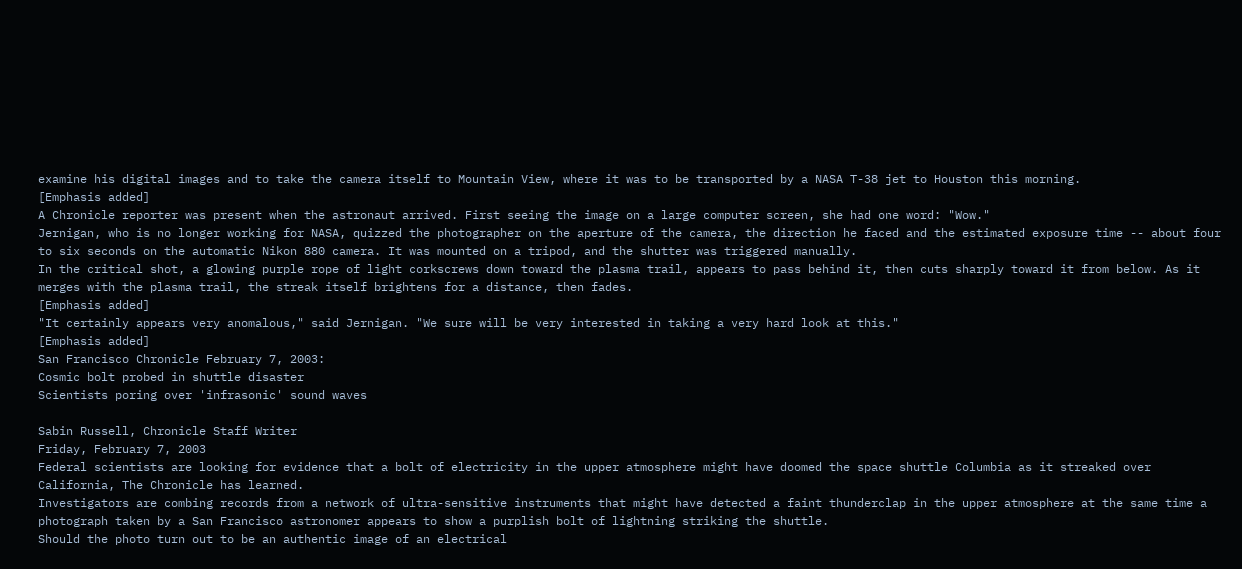examine his digital images and to take the camera itself to Mountain View, where it was to be transported by a NASA T-38 jet to Houston this morning.
[Emphasis added]
A Chronicle reporter was present when the astronaut arrived. First seeing the image on a large computer screen, she had one word: "Wow."
Jernigan, who is no longer working for NASA, quizzed the photographer on the aperture of the camera, the direction he faced and the estimated exposure time -- about four to six seconds on the automatic Nikon 880 camera. It was mounted on a tripod, and the shutter was triggered manually.
In the critical shot, a glowing purple rope of light corkscrews down toward the plasma trail, appears to pass behind it, then cuts sharply toward it from below. As it merges with the plasma trail, the streak itself brightens for a distance, then fades.
[Emphasis added]
"It certainly appears very anomalous," said Jernigan. "We sure will be very interested in taking a very hard look at this."
[Emphasis added]
San Francisco Chronicle February 7, 2003:
Cosmic bolt probed in shuttle disaster
Scientists poring over 'infrasonic' sound waves

Sabin Russell, Chronicle Staff Writer
Friday, February 7, 2003
Federal scientists are looking for evidence that a bolt of electricity in the upper atmosphere might have doomed the space shuttle Columbia as it streaked over California, The Chronicle has learned.
Investigators are combing records from a network of ultra-sensitive instruments that might have detected a faint thunderclap in the upper atmosphere at the same time a photograph taken by a San Francisco astronomer appears to show a purplish bolt of lightning striking the shuttle.
Should the photo turn out to be an authentic image of an electrical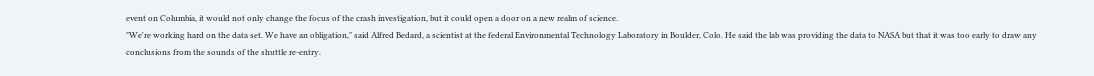event on Columbia, it would not only change the focus of the crash investigation, but it could open a door on a new realm of science.
"We're working hard on the data set. We have an obligation," said Alfred Bedard, a scientist at the federal Environmental Technology Laboratory in Boulder, Colo. He said the lab was providing the data to NASA but that it was too early to draw any conclusions from the sounds of the shuttle re-entry.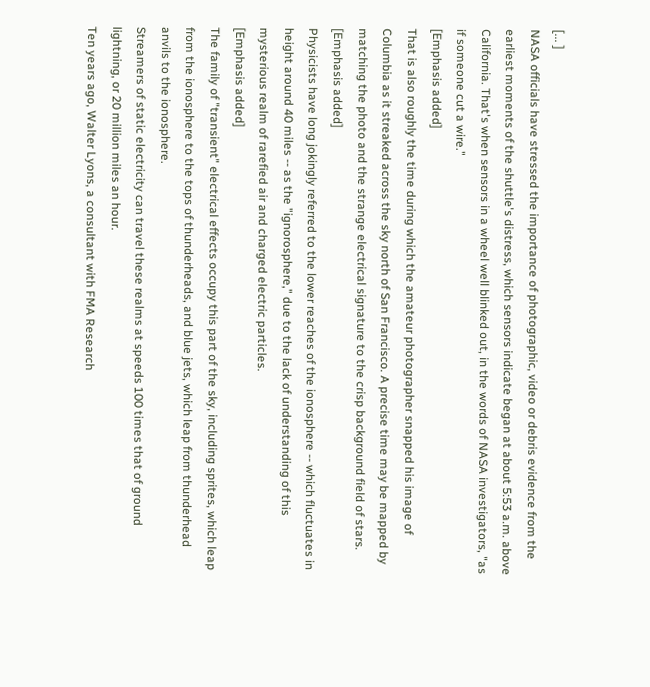[... ]
NASA officials have stressed the importance of photographic, video or debris evidence from the earliest moments of the shuttle's distress, which sensors indicate began at about 5:53 a.m. above California. That's when sensors in a wheel well blinked out, in the words of NASA investigators, "as if someone cut a wire."
[Emphasis added]
That is also roughly the time during which the amateur photographer snapped his image of Columbia as it streaked across the sky north of San Francisco. A precise time may be mapped by matching the photo and the strange electrical signature to the crisp background field of stars.
[Emphasis added]
Physicists have long jokingly referred to the lower reaches of the ionosphere -- which fluctuates in height around 40 miles -- as the "ignorosphere," due to the lack of understanding of this mysterious realm of rarefied air and charged electric particles.
[Emphasis added]
The family of "transient" electrical effects occupy this part of the sky, including sprites, which leap from the ionosphere to the tops of thunderheads, and blue jets, which leap from thunderhead anvils to the ionosphere.
Streamers of static electricity can travel these realms at speeds 100 times that of ground lightning, or 20 million miles an hour.
Ten years ago, Walter Lyons, a consultant with FMA Research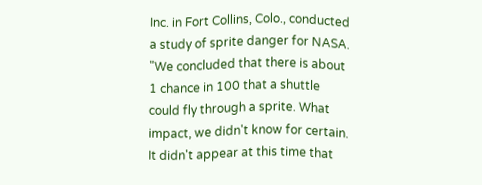Inc. in Fort Collins, Colo., conducted a study of sprite danger for NASA. "We concluded that there is about 1 chance in 100 that a shuttle could fly through a sprite. What impact, we didn't know for certain. It didn't appear at this time that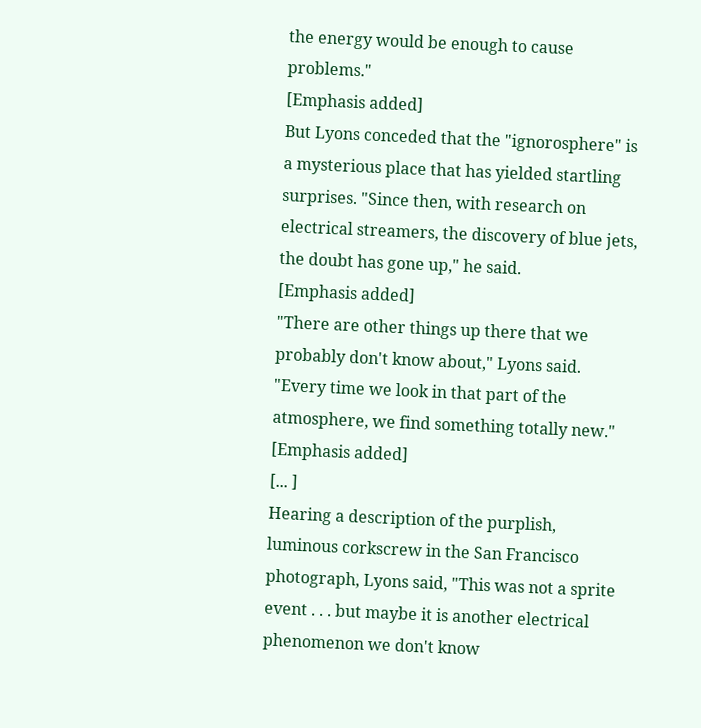the energy would be enough to cause problems."
[Emphasis added]
But Lyons conceded that the "ignorosphere" is a mysterious place that has yielded startling surprises. "Since then, with research on electrical streamers, the discovery of blue jets, the doubt has gone up," he said.
[Emphasis added]
"There are other things up there that we probably don't know about," Lyons said. "Every time we look in that part of the atmosphere, we find something totally new."
[Emphasis added]
[... ]
Hearing a description of the purplish, luminous corkscrew in the San Francisco photograph, Lyons said, "This was not a sprite event . . . but maybe it is another electrical phenomenon we don't know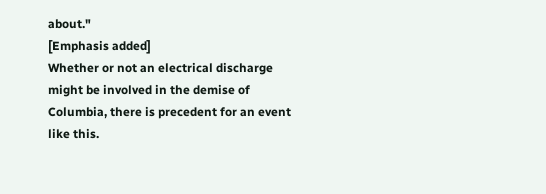about."
[Emphasis added]
Whether or not an electrical discharge might be involved in the demise of Columbia, there is precedent for an event like this.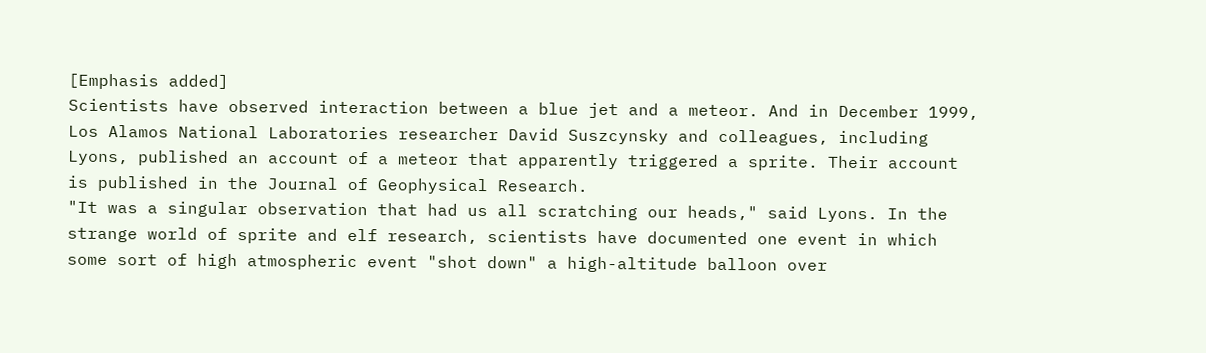[Emphasis added]
Scientists have observed interaction between a blue jet and a meteor. And in December 1999, Los Alamos National Laboratories researcher David Suszcynsky and colleagues, including Lyons, published an account of a meteor that apparently triggered a sprite. Their account is published in the Journal of Geophysical Research.
"It was a singular observation that had us all scratching our heads," said Lyons. In the strange world of sprite and elf research, scientists have documented one event in which some sort of high atmospheric event "shot down" a high-altitude balloon over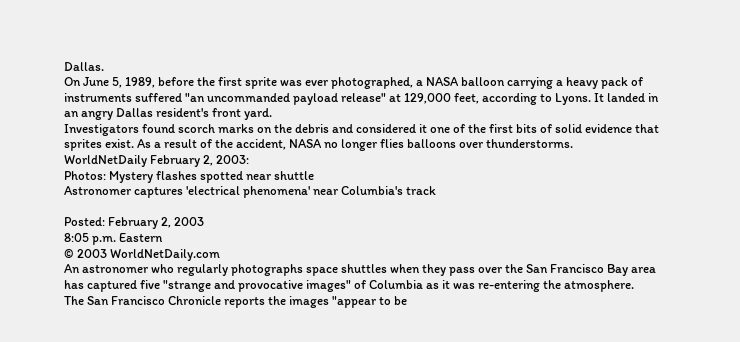Dallas.
On June 5, 1989, before the first sprite was ever photographed, a NASA balloon carrying a heavy pack of instruments suffered "an uncommanded payload release" at 129,000 feet, according to Lyons. It landed in an angry Dallas resident's front yard.
Investigators found scorch marks on the debris and considered it one of the first bits of solid evidence that sprites exist. As a result of the accident, NASA no longer flies balloons over thunderstorms.
WorldNetDaily February 2, 2003:
Photos: Mystery flashes spotted near shuttle
Astronomer captures 'electrical phenomena' near Columbia's track

Posted: February 2, 2003
8:05 p.m. Eastern
© 2003 WorldNetDaily.com
An astronomer who regularly photographs space shuttles when they pass over the San Francisco Bay area has captured five "strange and provocative images" of Columbia as it was re-entering the atmosphere.
The San Francisco Chronicle reports the images "appear to be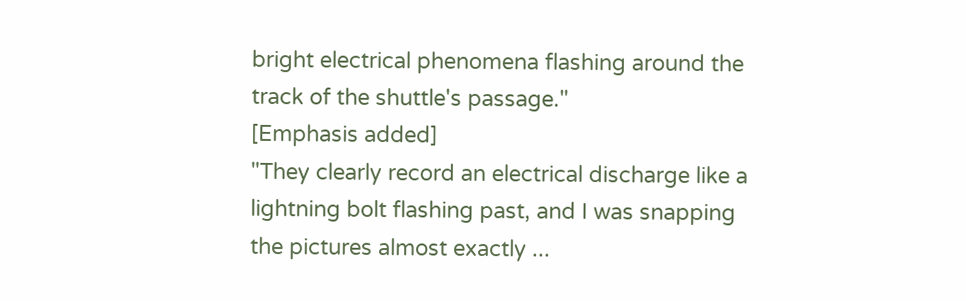bright electrical phenomena flashing around the track of the shuttle's passage."
[Emphasis added]
"They clearly record an electrical discharge like a lightning bolt flashing past, and I was snapping the pictures almost exactly ...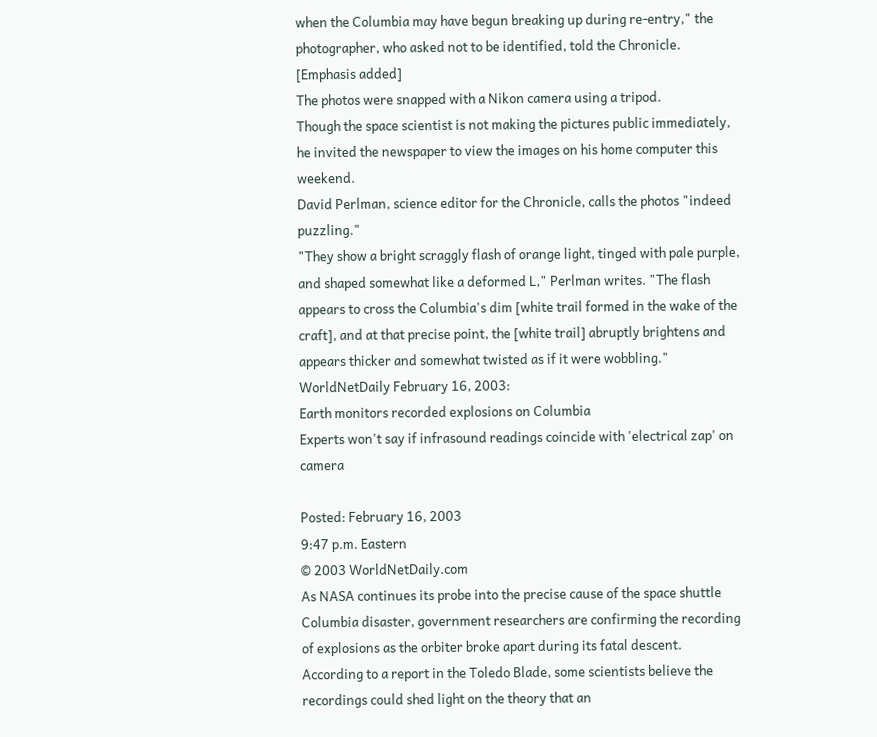when the Columbia may have begun breaking up during re-entry," the photographer, who asked not to be identified, told the Chronicle.
[Emphasis added]
The photos were snapped with a Nikon camera using a tripod.
Though the space scientist is not making the pictures public immediately, he invited the newspaper to view the images on his home computer this weekend.
David Perlman, science editor for the Chronicle, calls the photos "indeed puzzling."
"They show a bright scraggly flash of orange light, tinged with pale purple, and shaped somewhat like a deformed L," Perlman writes. "The flash appears to cross the Columbia's dim [white trail formed in the wake of the craft], and at that precise point, the [white trail] abruptly brightens and appears thicker and somewhat twisted as if it were wobbling."
WorldNetDaily February 16, 2003:
Earth monitors recorded explosions on Columbia
Experts won't say if infrasound readings coincide with 'electrical zap' on camera

Posted: February 16, 2003
9:47 p.m. Eastern
© 2003 WorldNetDaily.com
As NASA continues its probe into the precise cause of the space shuttle Columbia disaster, government researchers are confirming the recording of explosions as the orbiter broke apart during its fatal descent.
According to a report in the Toledo Blade, some scientists believe the recordings could shed light on the theory that an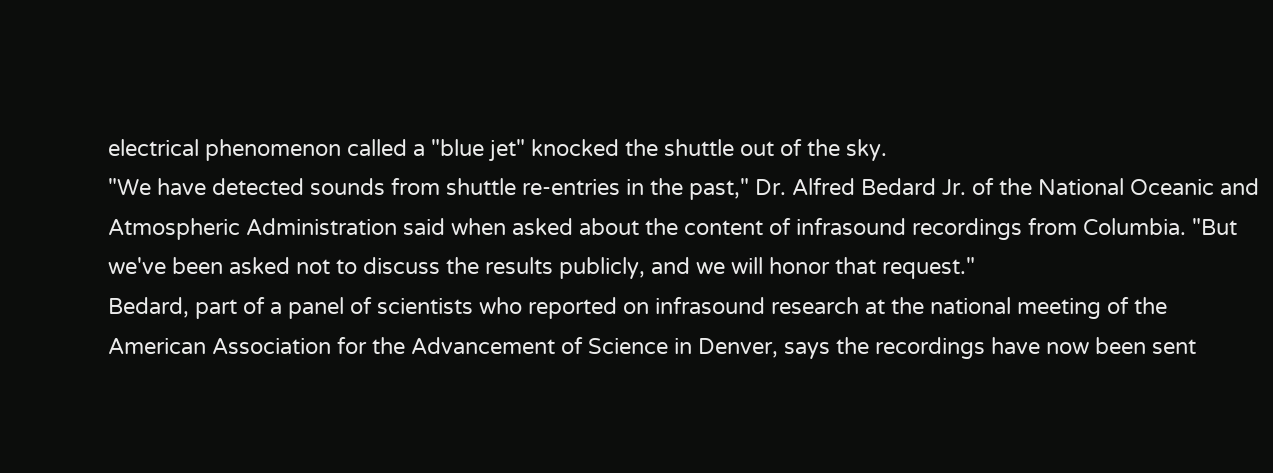electrical phenomenon called a "blue jet" knocked the shuttle out of the sky.
"We have detected sounds from shuttle re-entries in the past," Dr. Alfred Bedard Jr. of the National Oceanic and Atmospheric Administration said when asked about the content of infrasound recordings from Columbia. "But we've been asked not to discuss the results publicly, and we will honor that request."
Bedard, part of a panel of scientists who reported on infrasound research at the national meeting of the American Association for the Advancement of Science in Denver, says the recordings have now been sent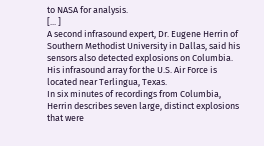to NASA for analysis.
[... ]
A second infrasound expert, Dr. Eugene Herrin of Southern Methodist University in Dallas, said his sensors also detected explosions on Columbia. His infrasound array for the U.S. Air Force is located near Terlingua, Texas.
In six minutes of recordings from Columbia, Herrin describes seven large, distinct explosions that were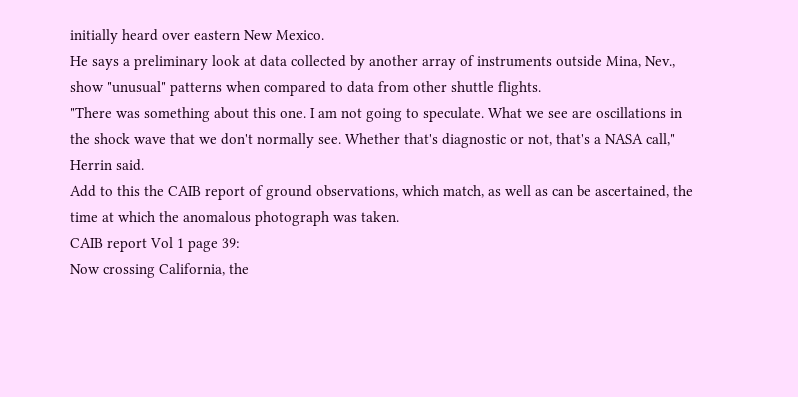initially heard over eastern New Mexico.
He says a preliminary look at data collected by another array of instruments outside Mina, Nev., show "unusual" patterns when compared to data from other shuttle flights.
"There was something about this one. I am not going to speculate. What we see are oscillations in the shock wave that we don't normally see. Whether that's diagnostic or not, that's a NASA call," Herrin said.
Add to this the CAIB report of ground observations, which match, as well as can be ascertained, the time at which the anomalous photograph was taken.
CAIB report Vol 1 page 39:
Now crossing California, the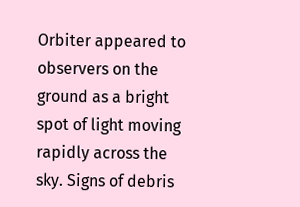Orbiter appeared to observers on the ground as a bright spot of light moving rapidly across the sky. Signs of debris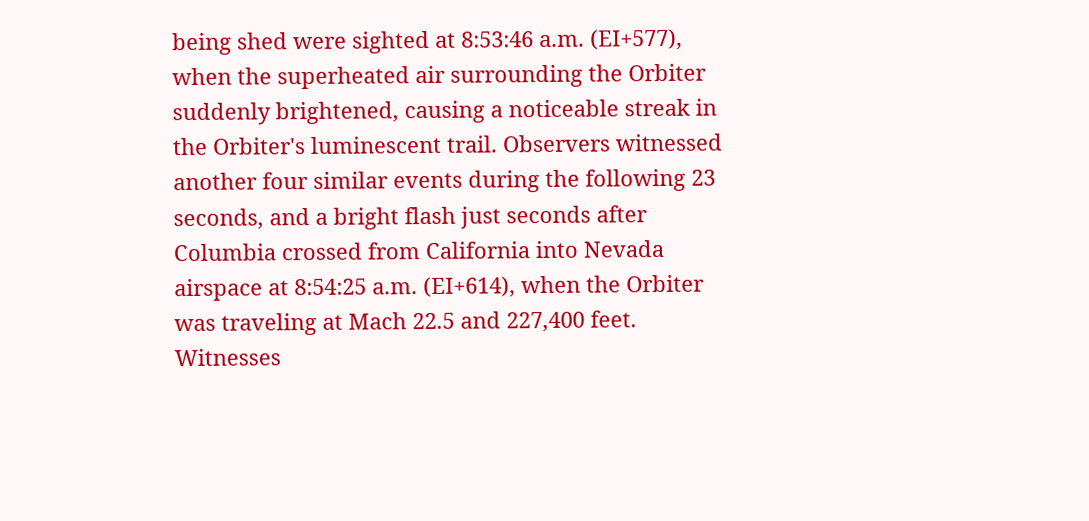being shed were sighted at 8:53:46 a.m. (EI+577), when the superheated air surrounding the Orbiter suddenly brightened, causing a noticeable streak in the Orbiter's luminescent trail. Observers witnessed another four similar events during the following 23 seconds, and a bright flash just seconds after Columbia crossed from California into Nevada airspace at 8:54:25 a.m. (EI+614), when the Orbiter was traveling at Mach 22.5 and 227,400 feet. Witnesses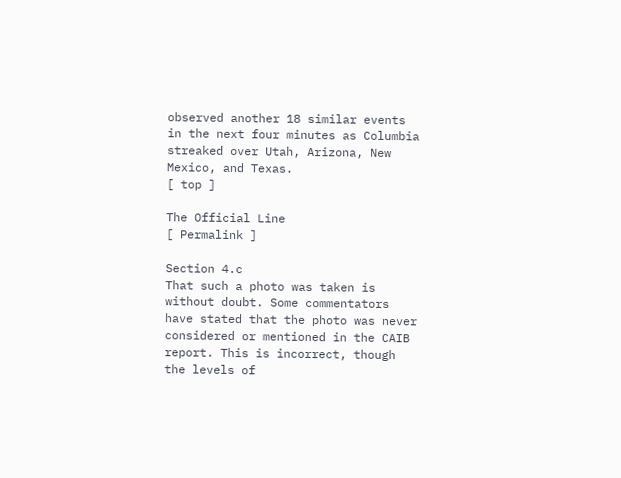observed another 18 similar events in the next four minutes as Columbia streaked over Utah, Arizona, New Mexico, and Texas.
[ top ]

The Official Line
[ Permalink ]

Section 4.c
That such a photo was taken is without doubt. Some commentators have stated that the photo was never considered or mentioned in the CAIB report. This is incorrect, though the levels of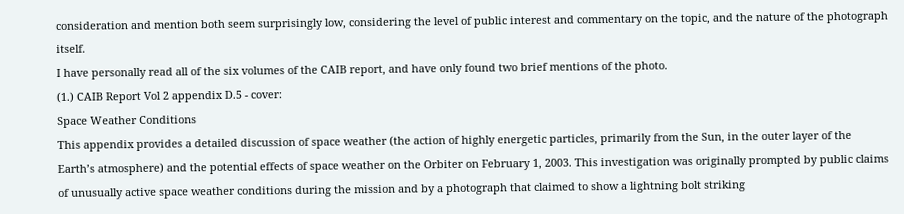consideration and mention both seem surprisingly low, considering the level of public interest and commentary on the topic, and the nature of the photograph itself.
I have personally read all of the six volumes of the CAIB report, and have only found two brief mentions of the photo.
(1.) CAIB Report Vol 2 appendix D.5 - cover:
Space Weather Conditions
This appendix provides a detailed discussion of space weather (the action of highly energetic particles, primarily from the Sun, in the outer layer of the Earthʼs atmosphere) and the potential effects of space weather on the Orbiter on February 1, 2003. This investigation was originally prompted by public claims of unusually active space weather conditions during the mission and by a photograph that claimed to show a lightning bolt striking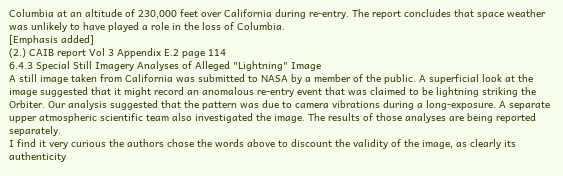Columbia at an altitude of 230,000 feet over California during re-entry. The report concludes that space weather was unlikely to have played a role in the loss of Columbia.
[Emphasis added]
(2.) CAIB report Vol 3 Appendix E.2 page 114
6.4.3 Special Still Imagery Analyses of Alleged "Lightning" Image
A still image taken from California was submitted to NASA by a member of the public. A superficial look at the image suggested that it might record an anomalous re-entry event that was claimed to be lightning striking the Orbiter. Our analysis suggested that the pattern was due to camera vibrations during a long-exposure. A separate upper atmospheric scientific team also investigated the image. The results of those analyses are being reported separately.
I find it very curious the authors chose the words above to discount the validity of the image, as clearly its authenticity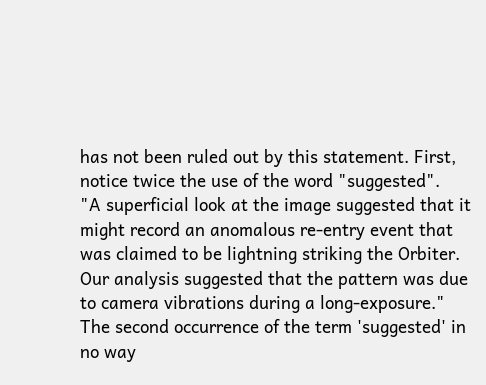has not been ruled out by this statement. First, notice twice the use of the word "suggested".
"A superficial look at the image suggested that it might record an anomalous re-entry event that was claimed to be lightning striking the Orbiter. Our analysis suggested that the pattern was due to camera vibrations during a long-exposure."
The second occurrence of the term 'suggested' in no way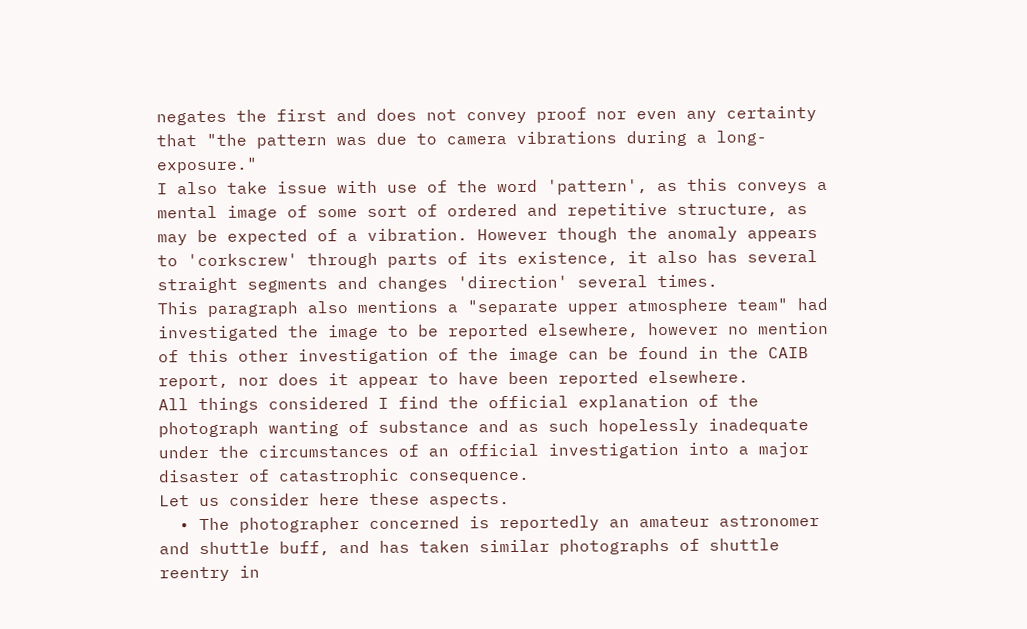negates the first and does not convey proof nor even any certainty that "the pattern was due to camera vibrations during a long-exposure."
I also take issue with use of the word 'pattern', as this conveys a mental image of some sort of ordered and repetitive structure, as may be expected of a vibration. However though the anomaly appears to 'corkscrew' through parts of its existence, it also has several straight segments and changes 'direction' several times.
This paragraph also mentions a "separate upper atmosphere team" had investigated the image to be reported elsewhere, however no mention of this other investigation of the image can be found in the CAIB report, nor does it appear to have been reported elsewhere.
All things considered I find the official explanation of the photograph wanting of substance and as such hopelessly inadequate under the circumstances of an official investigation into a major disaster of catastrophic consequence.
Let us consider here these aspects.
  • The photographer concerned is reportedly an amateur astronomer and shuttle buff, and has taken similar photographs of shuttle reentry in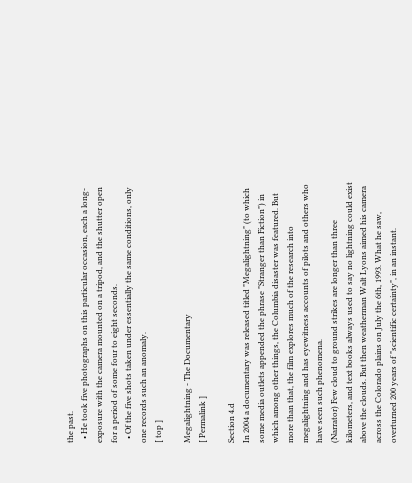the past.
  • He took five photographs on this particular occasion, each a long-exposure with the camera mounted on a tripod, and the shutter open for a period of some four to eight seconds.
  • Of the five shots taken under essentially the same conditions, only one records such an anomaly.
[ top ]

Megalightning - The Documentary
[ Permalink ]

Section 4.d
In 2004 a documentary was released titled "Megalightning" (to which some media outlets appended the phrase "Stranger than Fiction") in which among other things, the Columbia disaster was featured. But more than that, the film explores much of the research into megalightning and has eyewitness accounts of pilots and others who have seen such phenomena.
(Narrator) Few cloud to ground strikes are longer than three kilometers, and text books always used to say no lightning could exist above the clouds. But then weatherman Walt Lyons aimed his camera across the Colorado plains on July the 6th, 1993. What he saw, overturned 200 years of "scientific certainty", in an instant.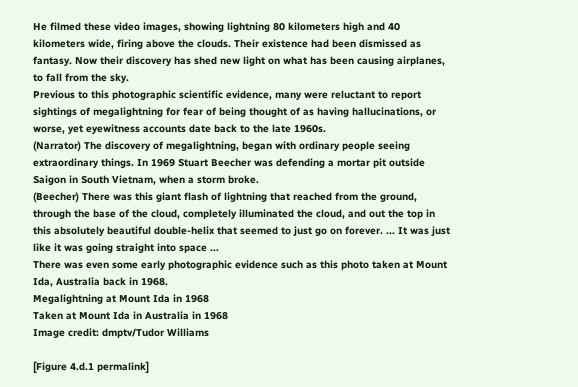He filmed these video images, showing lightning 80 kilometers high and 40 kilometers wide, firing above the clouds. Their existence had been dismissed as fantasy. Now their discovery has shed new light on what has been causing airplanes, to fall from the sky.
Previous to this photographic scientific evidence, many were reluctant to report sightings of megalightning for fear of being thought of as having hallucinations, or worse, yet eyewitness accounts date back to the late 1960s.
(Narrator) The discovery of megalightning, began with ordinary people seeing extraordinary things. In 1969 Stuart Beecher was defending a mortar pit outside Saigon in South Vietnam, when a storm broke.
(Beecher) There was this giant flash of lightning that reached from the ground, through the base of the cloud, completely illuminated the cloud, and out the top in this absolutely beautiful double-helix that seemed to just go on forever. ... It was just like it was going straight into space ...
There was even some early photographic evidence such as this photo taken at Mount Ida, Australia back in 1968.
Megalightning at Mount Ida in 1968
Taken at Mount Ida in Australia in 1968
Image credit: dmptv/Tudor Williams

[Figure 4.d.1 permalink]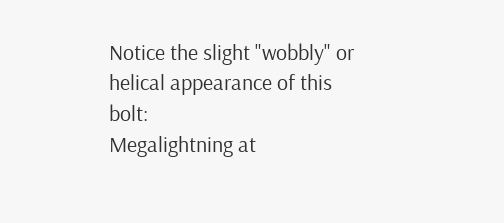Notice the slight "wobbly" or helical appearance of this bolt:
Megalightning at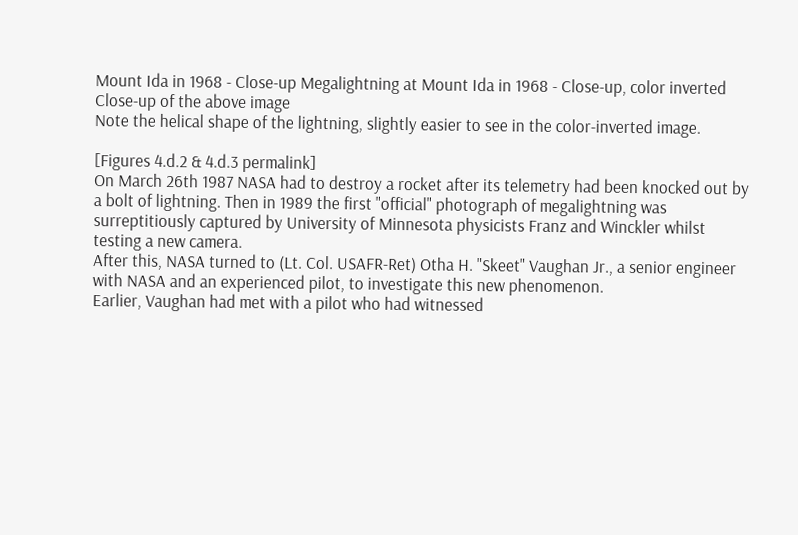Mount Ida in 1968 - Close-up Megalightning at Mount Ida in 1968 - Close-up, color inverted
Close-up of the above image
Note the helical shape of the lightning, slightly easier to see in the color-inverted image.

[Figures 4.d.2 & 4.d.3 permalink]
On March 26th 1987 NASA had to destroy a rocket after its telemetry had been knocked out by a bolt of lightning. Then in 1989 the first "official" photograph of megalightning was surreptitiously captured by University of Minnesota physicists Franz and Winckler whilst testing a new camera.
After this, NASA turned to (Lt. Col. USAFR-Ret) Otha H. "Skeet" Vaughan Jr., a senior engineer with NASA and an experienced pilot, to investigate this new phenomenon.
Earlier, Vaughan had met with a pilot who had witnessed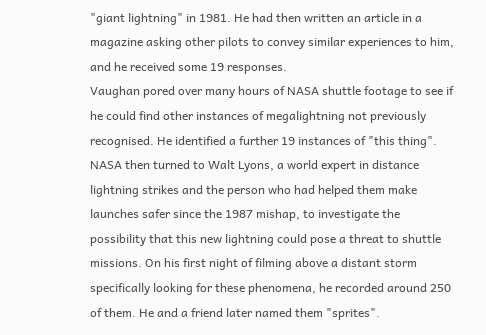"giant lightning" in 1981. He had then written an article in a magazine asking other pilots to convey similar experiences to him, and he received some 19 responses.
Vaughan pored over many hours of NASA shuttle footage to see if he could find other instances of megalightning not previously recognised. He identified a further 19 instances of "this thing".
NASA then turned to Walt Lyons, a world expert in distance lightning strikes and the person who had helped them make launches safer since the 1987 mishap, to investigate the possibility that this new lightning could pose a threat to shuttle missions. On his first night of filming above a distant storm specifically looking for these phenomena, he recorded around 250 of them. He and a friend later named them "sprites".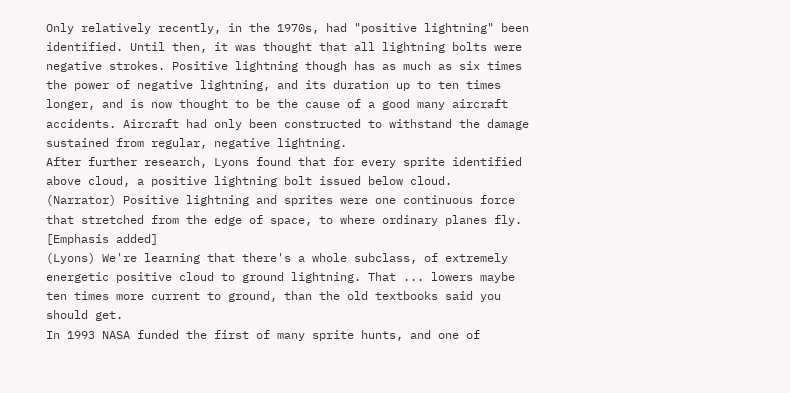Only relatively recently, in the 1970s, had "positive lightning" been identified. Until then, it was thought that all lightning bolts were negative strokes. Positive lightning though has as much as six times the power of negative lightning, and its duration up to ten times longer, and is now thought to be the cause of a good many aircraft accidents. Aircraft had only been constructed to withstand the damage sustained from regular, negative lightning.
After further research, Lyons found that for every sprite identified above cloud, a positive lightning bolt issued below cloud.
(Narrator) Positive lightning and sprites were one continuous force that stretched from the edge of space, to where ordinary planes fly.
[Emphasis added]
(Lyons) We're learning that there's a whole subclass, of extremely energetic positive cloud to ground lightning. That ... lowers maybe ten times more current to ground, than the old textbooks said you should get.
In 1993 NASA funded the first of many sprite hunts, and one of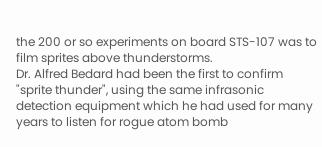the 200 or so experiments on board STS-107 was to film sprites above thunderstorms.
Dr. Alfred Bedard had been the first to confirm "sprite thunder", using the same infrasonic detection equipment which he had used for many years to listen for rogue atom bomb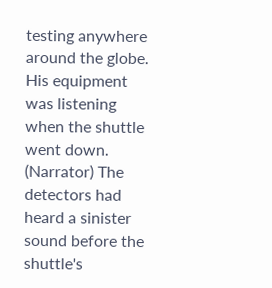testing anywhere around the globe. His equipment was listening when the shuttle went down.
(Narrator) The detectors had heard a sinister sound before the shuttle's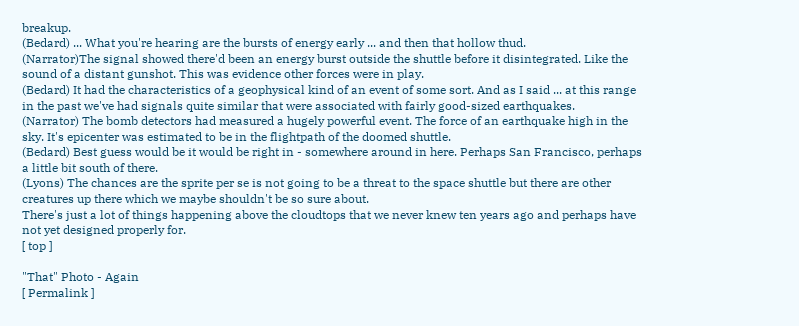breakup.
(Bedard) ... What you're hearing are the bursts of energy early ... and then that hollow thud.
(Narrator)The signal showed there'd been an energy burst outside the shuttle before it disintegrated. Like the sound of a distant gunshot. This was evidence other forces were in play.
(Bedard) It had the characteristics of a geophysical kind of an event of some sort. And as I said ... at this range in the past we've had signals quite similar that were associated with fairly good-sized earthquakes.
(Narrator) The bomb detectors had measured a hugely powerful event. The force of an earthquake high in the sky. It's epicenter was estimated to be in the flightpath of the doomed shuttle.
(Bedard) Best guess would be it would be right in - somewhere around in here. Perhaps San Francisco, perhaps a little bit south of there.
(Lyons) The chances are the sprite per se is not going to be a threat to the space shuttle but there are other creatures up there which we maybe shouldn't be so sure about.
There's just a lot of things happening above the cloudtops that we never knew ten years ago and perhaps have not yet designed properly for.
[ top ]

"That" Photo - Again
[ Permalink ]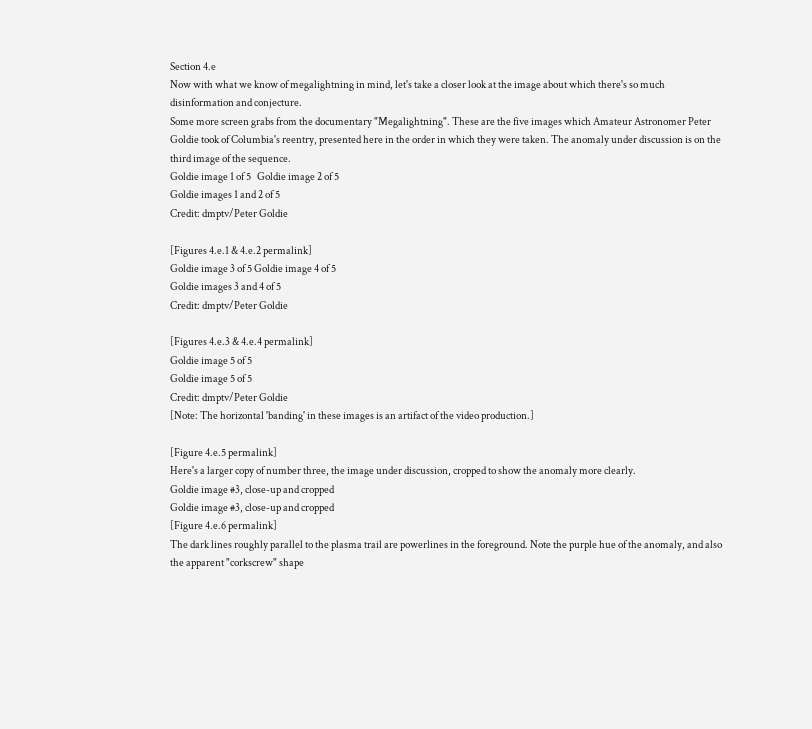Section 4.e
Now with what we know of megalightning in mind, let's take a closer look at the image about which there's so much disinformation and conjecture.
Some more screen grabs from the documentary "Megalightning". These are the five images which Amateur Astronomer Peter Goldie took of Columbia's reentry, presented here in the order in which they were taken. The anomaly under discussion is on the third image of the sequence.
Goldie image 1 of 5   Goldie image 2 of 5
Goldie images 1 and 2 of 5
Credit: dmptv/Peter Goldie

[Figures 4.e.1 & 4.e.2 permalink]
Goldie image 3 of 5 Goldie image 4 of 5
Goldie images 3 and 4 of 5
Credit: dmptv/Peter Goldie

[Figures 4.e.3 & 4.e.4 permalink]
Goldie image 5 of 5
Goldie image 5 of 5
Credit: dmptv/Peter Goldie
[Note: The horizontal 'banding' in these images is an artifact of the video production.]

[Figure 4.e.5 permalink]
Here's a larger copy of number three, the image under discussion, cropped to show the anomaly more clearly.
Goldie image #3, close-up and cropped
Goldie image #3, close-up and cropped
[Figure 4.e.6 permalink]
The dark lines roughly parallel to the plasma trail are powerlines in the foreground. Note the purple hue of the anomaly, and also the apparent "corkscrew" shape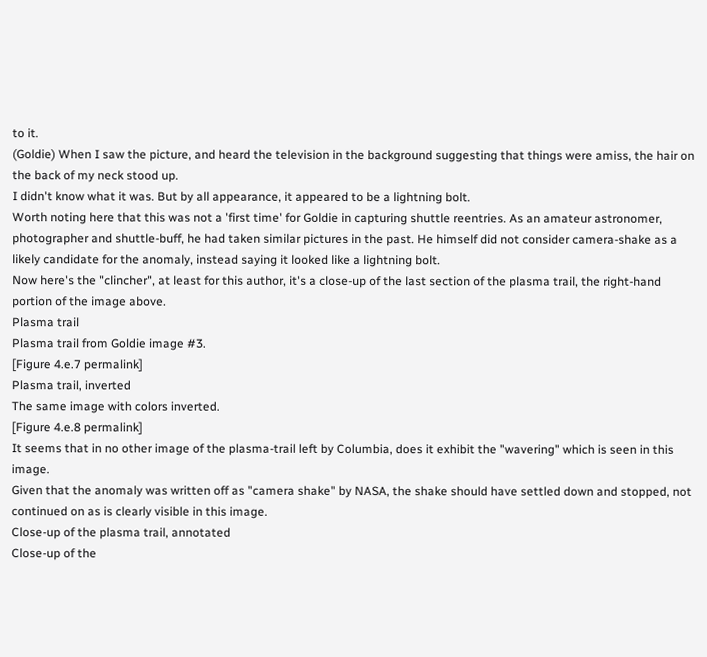to it.
(Goldie) When I saw the picture, and heard the television in the background suggesting that things were amiss, the hair on the back of my neck stood up.
I didn't know what it was. But by all appearance, it appeared to be a lightning bolt.
Worth noting here that this was not a 'first time' for Goldie in capturing shuttle reentries. As an amateur astronomer, photographer and shuttle-buff, he had taken similar pictures in the past. He himself did not consider camera-shake as a likely candidate for the anomaly, instead saying it looked like a lightning bolt.
Now here's the "clincher", at least for this author, it's a close-up of the last section of the plasma trail, the right-hand portion of the image above.
Plasma trail
Plasma trail from Goldie image #3.
[Figure 4.e.7 permalink]
Plasma trail, inverted
The same image with colors inverted.
[Figure 4.e.8 permalink]
It seems that in no other image of the plasma-trail left by Columbia, does it exhibit the "wavering" which is seen in this image.
Given that the anomaly was written off as "camera shake" by NASA, the shake should have settled down and stopped, not continued on as is clearly visible in this image.
Close-up of the plasma trail, annotated
Close-up of the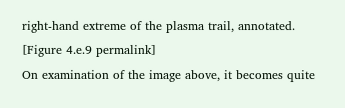right-hand extreme of the plasma trail, annotated.
[Figure 4.e.9 permalink]
On examination of the image above, it becomes quite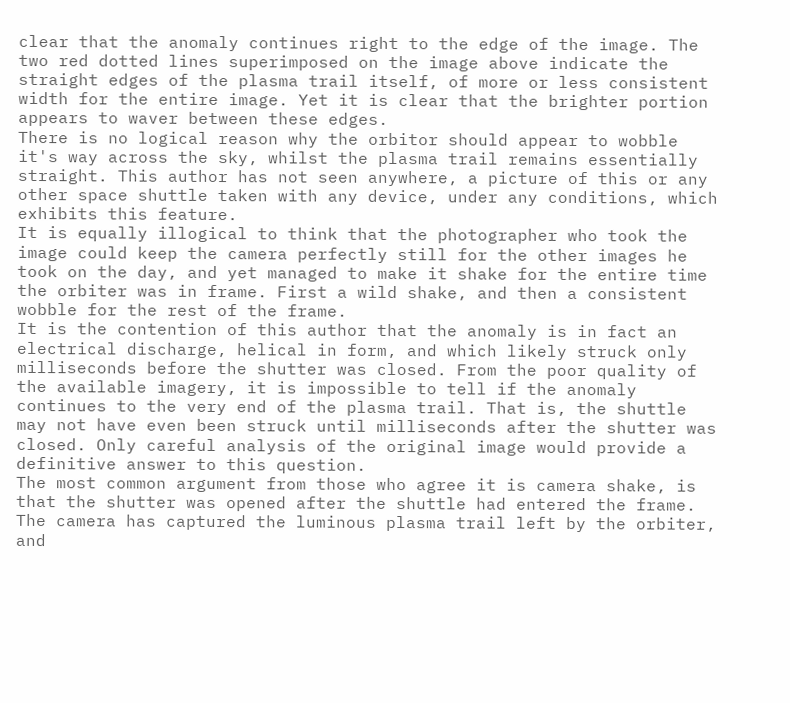clear that the anomaly continues right to the edge of the image. The two red dotted lines superimposed on the image above indicate the straight edges of the plasma trail itself, of more or less consistent width for the entire image. Yet it is clear that the brighter portion appears to waver between these edges.
There is no logical reason why the orbitor should appear to wobble it's way across the sky, whilst the plasma trail remains essentially straight. This author has not seen anywhere, a picture of this or any other space shuttle taken with any device, under any conditions, which exhibits this feature.
It is equally illogical to think that the photographer who took the image could keep the camera perfectly still for the other images he took on the day, and yet managed to make it shake for the entire time the orbiter was in frame. First a wild shake, and then a consistent wobble for the rest of the frame.
It is the contention of this author that the anomaly is in fact an electrical discharge, helical in form, and which likely struck only milliseconds before the shutter was closed. From the poor quality of the available imagery, it is impossible to tell if the anomaly continues to the very end of the plasma trail. That is, the shuttle may not have even been struck until milliseconds after the shutter was closed. Only careful analysis of the original image would provide a definitive answer to this question.
The most common argument from those who agree it is camera shake, is that the shutter was opened after the shuttle had entered the frame. The camera has captured the luminous plasma trail left by the orbiter, and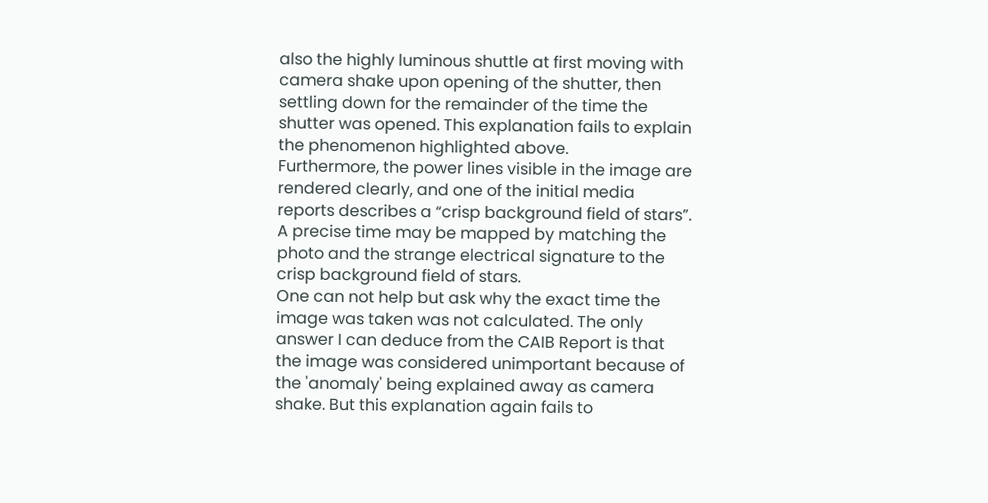also the highly luminous shuttle at first moving with camera shake upon opening of the shutter, then settling down for the remainder of the time the shutter was opened. This explanation fails to explain the phenomenon highlighted above.
Furthermore, the power lines visible in the image are rendered clearly, and one of the initial media reports describes a “crisp background field of stars”.
A precise time may be mapped by matching the photo and the strange electrical signature to the crisp background field of stars.
One can not help but ask why the exact time the image was taken was not calculated. The only answer I can deduce from the CAIB Report is that the image was considered unimportant because of the 'anomaly' being explained away as camera shake. But this explanation again fails to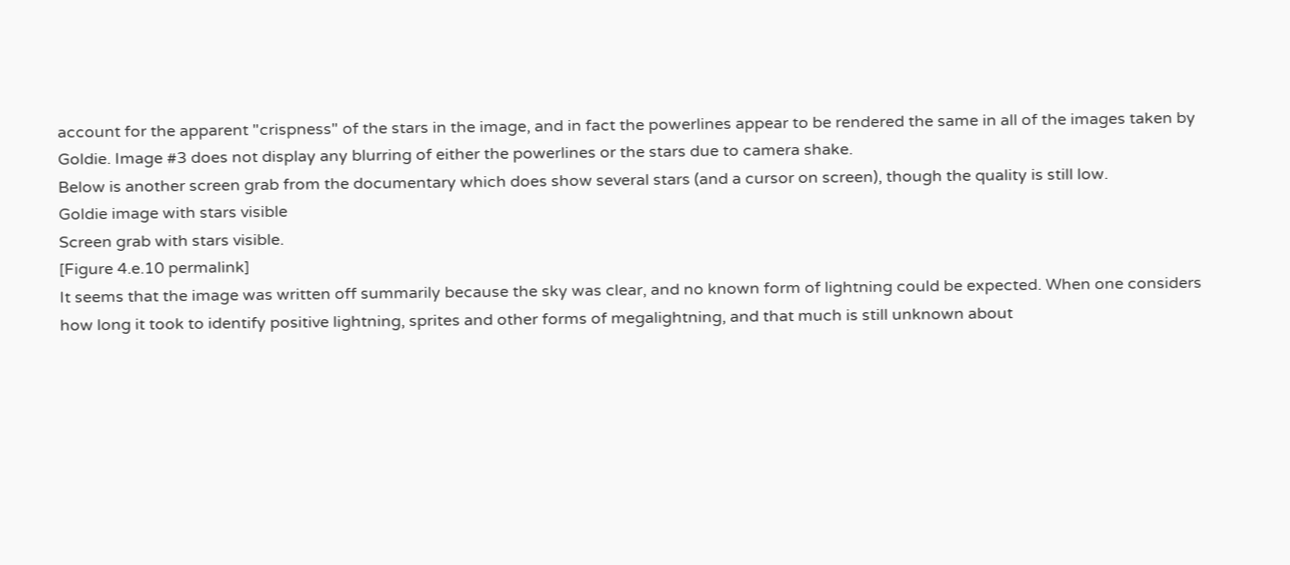account for the apparent "crispness" of the stars in the image, and in fact the powerlines appear to be rendered the same in all of the images taken by Goldie. Image #3 does not display any blurring of either the powerlines or the stars due to camera shake.
Below is another screen grab from the documentary which does show several stars (and a cursor on screen), though the quality is still low.
Goldie image with stars visible
Screen grab with stars visible.
[Figure 4.e.10 permalink]
It seems that the image was written off summarily because the sky was clear, and no known form of lightning could be expected. When one considers how long it took to identify positive lightning, sprites and other forms of megalightning, and that much is still unknown about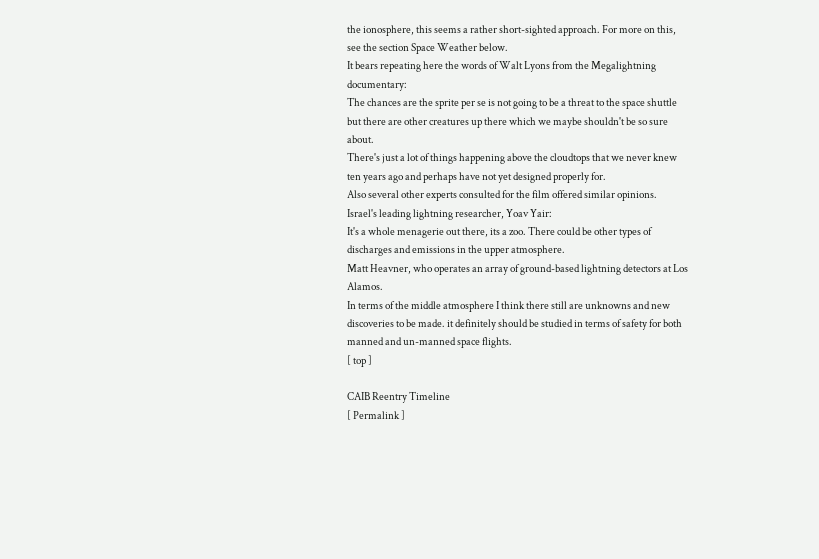the ionosphere, this seems a rather short-sighted approach. For more on this, see the section Space Weather below.
It bears repeating here the words of Walt Lyons from the Megalightning documentary:
The chances are the sprite per se is not going to be a threat to the space shuttle but there are other creatures up there which we maybe shouldn't be so sure about.
There's just a lot of things happening above the cloudtops that we never knew ten years ago and perhaps have not yet designed properly for.
Also several other experts consulted for the film offered similar opinions.
Israel's leading lightning researcher, Yoav Yair:
It's a whole menagerie out there, its a zoo. There could be other types of discharges and emissions in the upper atmosphere.
Matt Heavner, who operates an array of ground-based lightning detectors at Los Alamos.
In terms of the middle atmosphere I think there still are unknowns and new discoveries to be made. it definitely should be studied in terms of safety for both manned and un-manned space flights.
[ top ]

CAIB Reentry Timeline
[ Permalink ]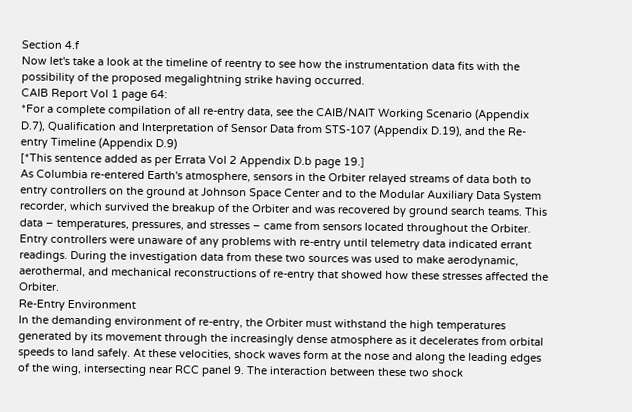Section 4.f
Now let's take a look at the timeline of reentry to see how the instrumentation data fits with the possibility of the proposed megalightning strike having occurred.
CAIB Report Vol 1 page 64:
*For a complete compilation of all re-entry data, see the CAIB/NAIT Working Scenario (Appendix D.7), Qualification and Interpretation of Sensor Data from STS-107 (Appendix D.19), and the Re-entry Timeline (Appendix D.9)
[*This sentence added as per Errata Vol 2 Appendix D.b page 19.]
As Columbia re-entered Earth's atmosphere, sensors in the Orbiter relayed streams of data both to entry controllers on the ground at Johnson Space Center and to the Modular Auxiliary Data System recorder, which survived the breakup of the Orbiter and was recovered by ground search teams. This data – temperatures, pressures, and stresses – came from sensors located throughout the Orbiter. Entry controllers were unaware of any problems with re-entry until telemetry data indicated errant readings. During the investigation data from these two sources was used to make aerodynamic, aerothermal, and mechanical reconstructions of re-entry that showed how these stresses affected the Orbiter.
Re-Entry Environment
In the demanding environment of re-entry, the Orbiter must withstand the high temperatures generated by its movement through the increasingly dense atmosphere as it decelerates from orbital speeds to land safely. At these velocities, shock waves form at the nose and along the leading edges of the wing, intersecting near RCC panel 9. The interaction between these two shock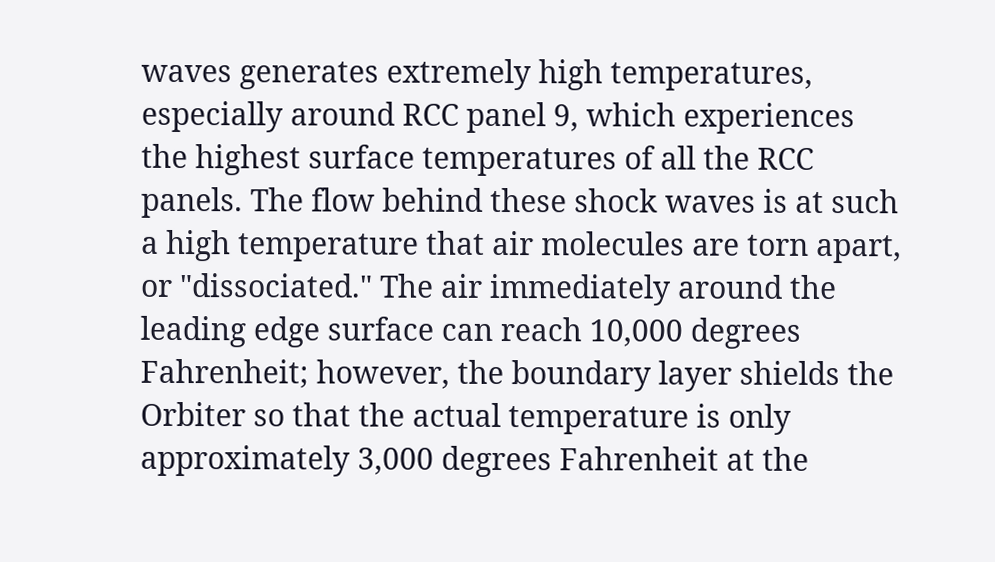waves generates extremely high temperatures, especially around RCC panel 9, which experiences the highest surface temperatures of all the RCC panels. The flow behind these shock waves is at such a high temperature that air molecules are torn apart, or "dissociated." The air immediately around the leading edge surface can reach 10,000 degrees Fahrenheit; however, the boundary layer shields the Orbiter so that the actual temperature is only approximately 3,000 degrees Fahrenheit at the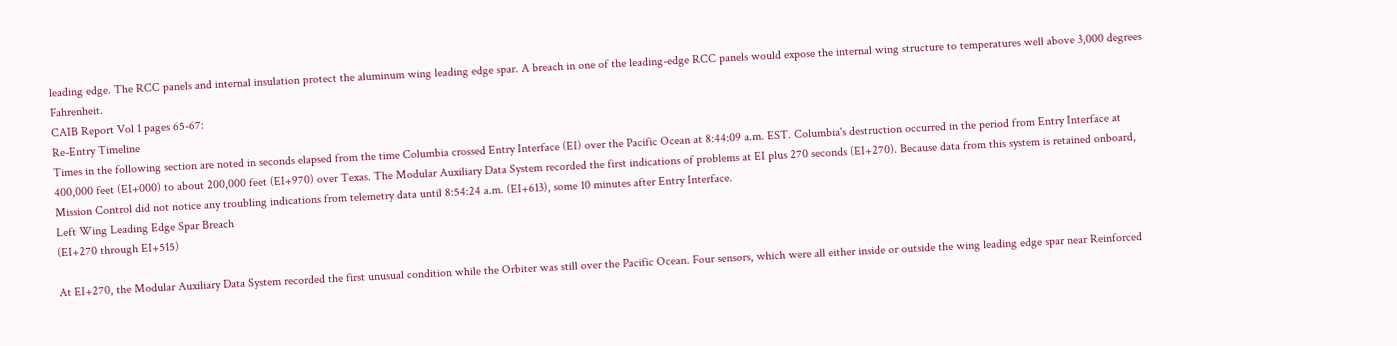leading edge. The RCC panels and internal insulation protect the aluminum wing leading edge spar. A breach in one of the leading-edge RCC panels would expose the internal wing structure to temperatures well above 3,000 degrees Fahrenheit.
CAIB Report Vol 1 pages 65-67:
Re-Entry Timeline
Times in the following section are noted in seconds elapsed from the time Columbia crossed Entry Interface (EI) over the Pacific Ocean at 8:44:09 a.m. EST. Columbia's destruction occurred in the period from Entry Interface at 400,000 feet (EI+000) to about 200,000 feet (EI+970) over Texas. The Modular Auxiliary Data System recorded the first indications of problems at EI plus 270 seconds (EI+270). Because data from this system is retained onboard, Mission Control did not notice any troubling indications from telemetry data until 8:54:24 a.m. (EI+613), some 10 minutes after Entry Interface.
Left Wing Leading Edge Spar Breach
(EI+270 through EI+515)

At EI+270, the Modular Auxiliary Data System recorded the first unusual condition while the Orbiter was still over the Pacific Ocean. Four sensors, which were all either inside or outside the wing leading edge spar near Reinforced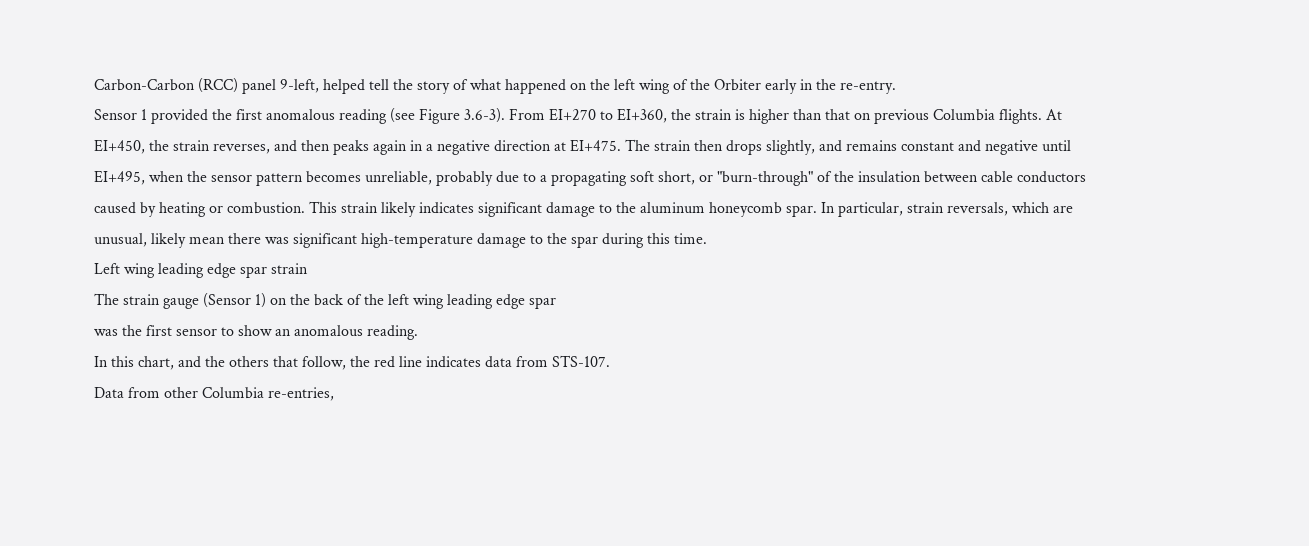Carbon-Carbon (RCC) panel 9-left, helped tell the story of what happened on the left wing of the Orbiter early in the re-entry.
Sensor 1 provided the first anomalous reading (see Figure 3.6-3). From EI+270 to EI+360, the strain is higher than that on previous Columbia flights. At EI+450, the strain reverses, and then peaks again in a negative direction at EI+475. The strain then drops slightly, and remains constant and negative until EI+495, when the sensor pattern becomes unreliable, probably due to a propagating soft short, or "burn-through" of the insulation between cable conductors caused by heating or combustion. This strain likely indicates significant damage to the aluminum honeycomb spar. In particular, strain reversals, which are unusual, likely mean there was significant high-temperature damage to the spar during this time.
Left wing leading edge spar strain
The strain gauge (Sensor 1) on the back of the left wing leading edge spar
was the first sensor to show an anomalous reading.
In this chart, and the others that follow, the red line indicates data from STS-107.
Data from other Columbia re-entries,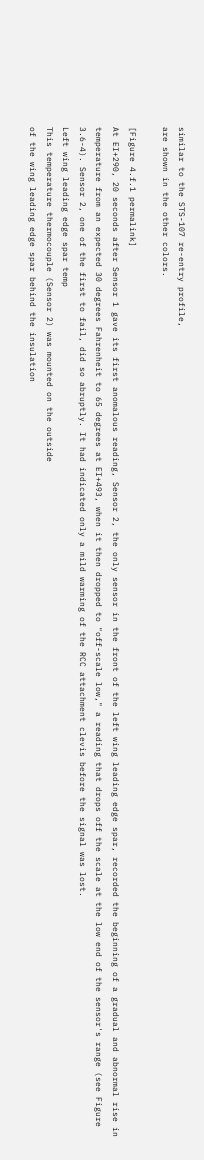similar to the STS-107 re-entry profile,
are shown in the other colors.

[Figure 4.f.1 permalink]
At EI+290, 20 seconds after Sensor 1 gave its first anomalous reading, Sensor 2, the only sensor in the front of the left wing leading edge spar, recorded the beginning of a gradual and abnormal rise in temperature from an expected 30 degrees Fahrenheit to 65 degrees at EI+493, when it then dropped to "off-scale low," a reading that drops off the scale at the low end of the sensor's range (see Figure 3.6-4). Sensor 2, one of the first to fail, did so abruptly. It had indicated only a mild warming of the RCC attachment clevis before the signal was lost.
Left wing leading edge spar temp
This temperature thermocouple (Sensor 2) was mounted on the outside
of the wing leading edge spar behind the insulation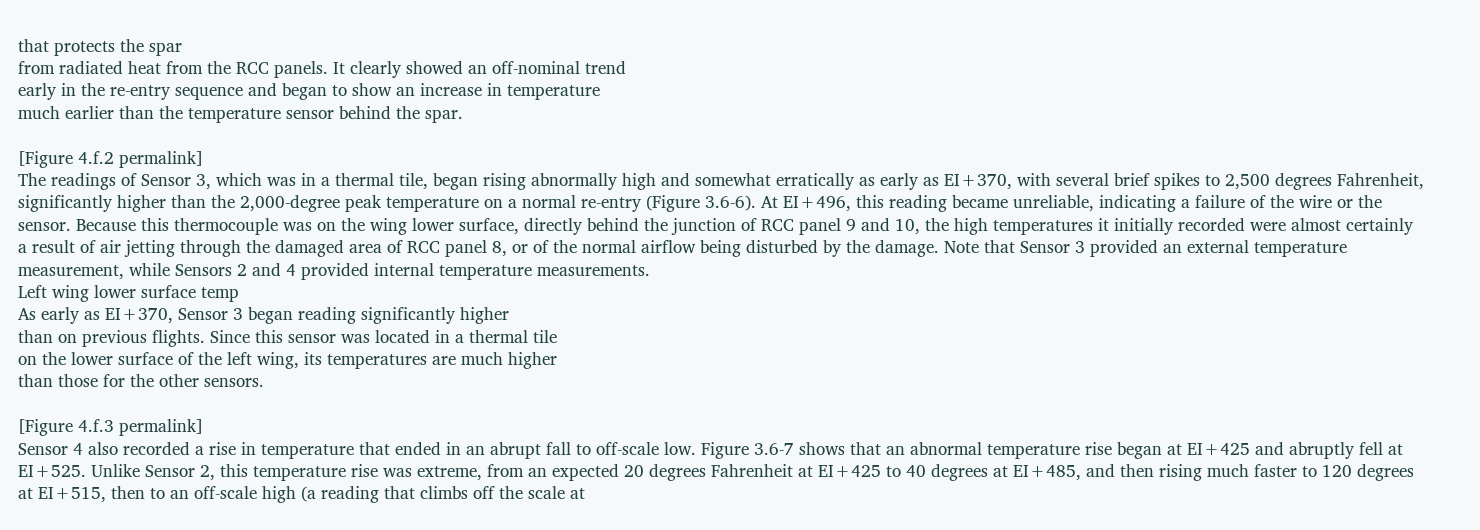that protects the spar
from radiated heat from the RCC panels. It clearly showed an off-nominal trend
early in the re-entry sequence and began to show an increase in temperature
much earlier than the temperature sensor behind the spar.

[Figure 4.f.2 permalink]
The readings of Sensor 3, which was in a thermal tile, began rising abnormally high and somewhat erratically as early as EI+370, with several brief spikes to 2,500 degrees Fahrenheit, significantly higher than the 2,000-degree peak temperature on a normal re-entry (Figure 3.6-6). At EI+496, this reading became unreliable, indicating a failure of the wire or the sensor. Because this thermocouple was on the wing lower surface, directly behind the junction of RCC panel 9 and 10, the high temperatures it initially recorded were almost certainly a result of air jetting through the damaged area of RCC panel 8, or of the normal airflow being disturbed by the damage. Note that Sensor 3 provided an external temperature measurement, while Sensors 2 and 4 provided internal temperature measurements.
Left wing lower surface temp
As early as EI+370, Sensor 3 began reading significantly higher
than on previous flights. Since this sensor was located in a thermal tile
on the lower surface of the left wing, its temperatures are much higher
than those for the other sensors.

[Figure 4.f.3 permalink]
Sensor 4 also recorded a rise in temperature that ended in an abrupt fall to off-scale low. Figure 3.6-7 shows that an abnormal temperature rise began at EI+425 and abruptly fell at EI+525. Unlike Sensor 2, this temperature rise was extreme, from an expected 20 degrees Fahrenheit at EI+425 to 40 degrees at EI+485, and then rising much faster to 120 degrees at EI+515, then to an off-scale high (a reading that climbs off the scale at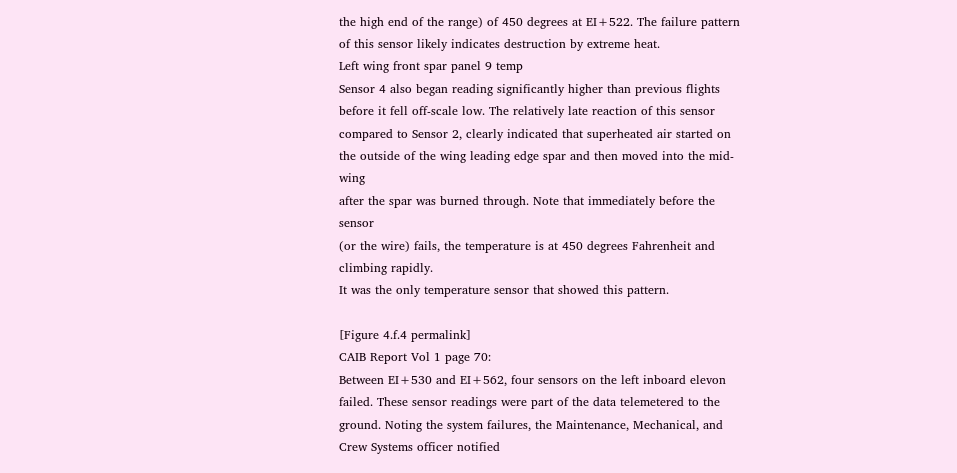the high end of the range) of 450 degrees at EI+522. The failure pattern of this sensor likely indicates destruction by extreme heat.
Left wing front spar panel 9 temp
Sensor 4 also began reading significantly higher than previous flights
before it fell off-scale low. The relatively late reaction of this sensor
compared to Sensor 2, clearly indicated that superheated air started on
the outside of the wing leading edge spar and then moved into the mid-wing
after the spar was burned through. Note that immediately before the sensor
(or the wire) fails, the temperature is at 450 degrees Fahrenheit and climbing rapidly.
It was the only temperature sensor that showed this pattern.

[Figure 4.f.4 permalink]
CAIB Report Vol 1 page 70:
Between EI+530 and EI+562, four sensors on the left inboard elevon failed. These sensor readings were part of the data telemetered to the ground. Noting the system failures, the Maintenance, Mechanical, and Crew Systems officer notified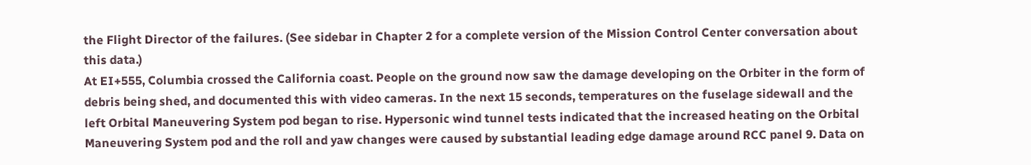the Flight Director of the failures. (See sidebar in Chapter 2 for a complete version of the Mission Control Center conversation about this data.)
At EI+555, Columbia crossed the California coast. People on the ground now saw the damage developing on the Orbiter in the form of debris being shed, and documented this with video cameras. In the next 15 seconds, temperatures on the fuselage sidewall and the left Orbital Maneuvering System pod began to rise. Hypersonic wind tunnel tests indicated that the increased heating on the Orbital Maneuvering System pod and the roll and yaw changes were caused by substantial leading edge damage around RCC panel 9. Data on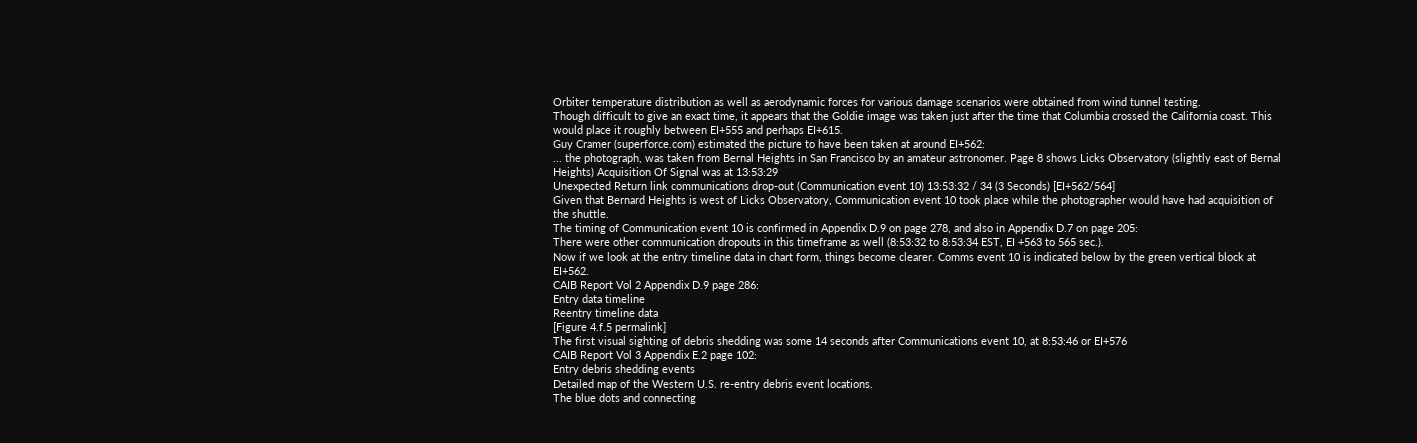Orbiter temperature distribution as well as aerodynamic forces for various damage scenarios were obtained from wind tunnel testing.
Though difficult to give an exact time, it appears that the Goldie image was taken just after the time that Columbia crossed the California coast. This would place it roughly between EI+555 and perhaps EI+615.
Guy Cramer (superforce.com) estimated the picture to have been taken at around EI+562:
... the photograph, was taken from Bernal Heights in San Francisco by an amateur astronomer. Page 8 shows Licks Observatory (slightly east of Bernal Heights) Acquisition Of Signal was at 13:53:29
Unexpected Return link communications drop-out (Communication event 10) 13:53:32 / 34 (3 Seconds) [EI+562/564]
Given that Bernard Heights is west of Licks Observatory, Communication event 10 took place while the photographer would have had acquisition of the shuttle.
The timing of Communication event 10 is confirmed in Appendix D.9 on page 278, and also in Appendix D.7 on page 205:
There were other communication dropouts in this timeframe as well (8:53:32 to 8:53:34 EST, EI +563 to 565 sec.).
Now if we look at the entry timeline data in chart form, things become clearer. Comms event 10 is indicated below by the green vertical block at EI+562.
CAIB Report Vol 2 Appendix D.9 page 286:
Entry data timeline
Reentry timeline data
[Figure 4.f.5 permalink]
The first visual sighting of debris shedding was some 14 seconds after Communications event 10, at 8:53:46 or EI+576
CAIB Report Vol 3 Appendix E.2 page 102:
Entry debris shedding events
Detailed map of the Western U.S. re-entry debris event locations.
The blue dots and connecting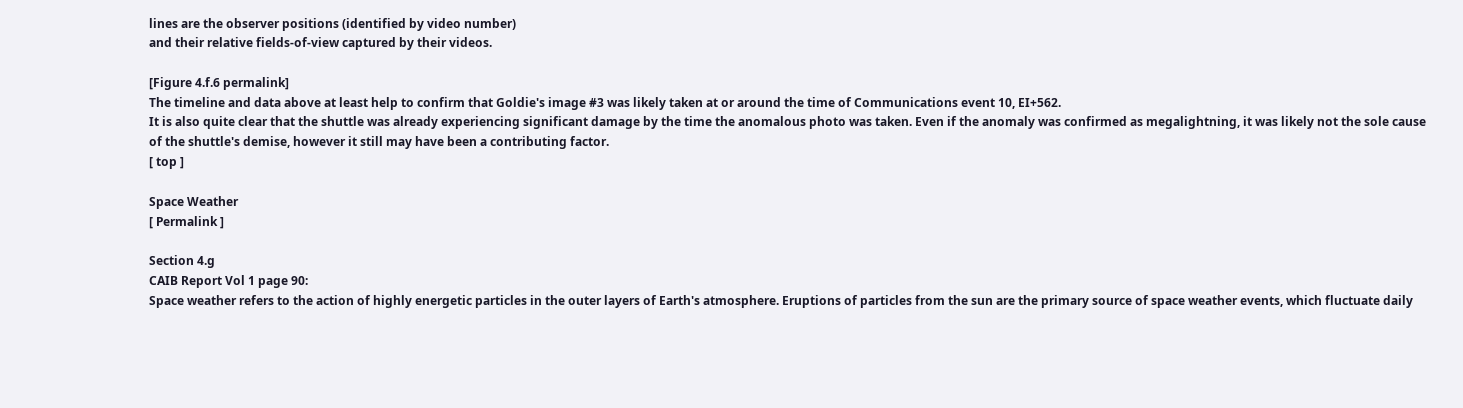lines are the observer positions (identified by video number)
and their relative fields-of-view captured by their videos.

[Figure 4.f.6 permalink]
The timeline and data above at least help to confirm that Goldie's image #3 was likely taken at or around the time of Communications event 10, EI+562.
It is also quite clear that the shuttle was already experiencing significant damage by the time the anomalous photo was taken. Even if the anomaly was confirmed as megalightning, it was likely not the sole cause of the shuttle's demise, however it still may have been a contributing factor.
[ top ]

Space Weather
[ Permalink ]

Section 4.g
CAIB Report Vol 1 page 90:
Space weather refers to the action of highly energetic particles in the outer layers of Earth's atmosphere. Eruptions of particles from the sun are the primary source of space weather events, which fluctuate daily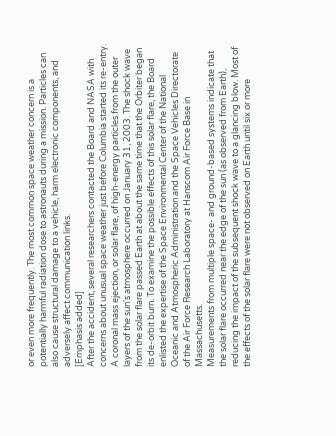or even more frequently. The most common space weather concern is a potentially harmful radiation dose to astronauts during a mission. Particles can also cause structural damage to a vehicle, harm electronic components, and adversely affect communication links.
[Emphasis added]
After the accident, several researchers contacted the Board and NASA with concerns about unusual space weather just before Columbia started its re-entry. A coronal mass ejection, or solar flare, of high-energy particles from the outer layers of the sun's atmosphere occurred on January 31, 2003. The shock wave from the solar flare passed Earth at about the same time that the Orbiter began its de-orbit burn. To examine the possible effects of this solar flare, the Board enlisted the expertise of the Space Environmental Center of the National Oceanic and Atmospheric Administration and the Space Vehicles Directorate of the Air Force Research Laboratory at Hanscom Air Force Base in Massachusetts.
Measurements from multiple space- and ground-based systems indicate that the solar flare occurred near the edge of the sun (as observed from Earth), reducing the impact of the subsequent shock wave to a glancing blow. Most of the effects of the solar flare were not observed on Earth until six or more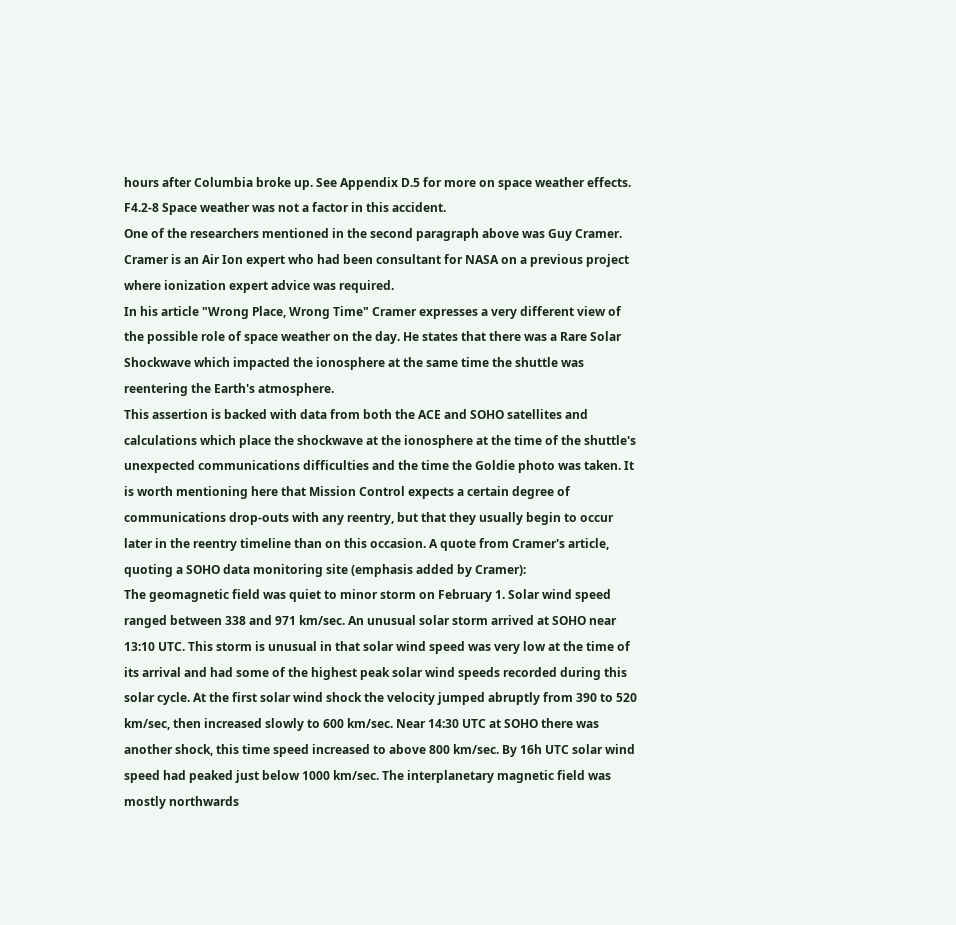hours after Columbia broke up. See Appendix D.5 for more on space weather effects.
F4.2-8 Space weather was not a factor in this accident.
One of the researchers mentioned in the second paragraph above was Guy Cramer. Cramer is an Air Ion expert who had been consultant for NASA on a previous project where ionization expert advice was required.
In his article "Wrong Place, Wrong Time" Cramer expresses a very different view of the possible role of space weather on the day. He states that there was a Rare Solar Shockwave which impacted the ionosphere at the same time the shuttle was reentering the Earth's atmosphere.
This assertion is backed with data from both the ACE and SOHO satellites and calculations which place the shockwave at the ionosphere at the time of the shuttle's unexpected communications difficulties and the time the Goldie photo was taken. It is worth mentioning here that Mission Control expects a certain degree of communications drop-outs with any reentry, but that they usually begin to occur later in the reentry timeline than on this occasion. A quote from Cramer's article, quoting a SOHO data monitoring site (emphasis added by Cramer):
The geomagnetic field was quiet to minor storm on February 1. Solar wind speed ranged between 338 and 971 km/sec. An unusual solar storm arrived at SOHO near 13:10 UTC. This storm is unusual in that solar wind speed was very low at the time of its arrival and had some of the highest peak solar wind speeds recorded during this solar cycle. At the first solar wind shock the velocity jumped abruptly from 390 to 520 km/sec, then increased slowly to 600 km/sec. Near 14:30 UTC at SOHO there was another shock, this time speed increased to above 800 km/sec. By 16h UTC solar wind speed had peaked just below 1000 km/sec. The interplanetary magnetic field was mostly northwards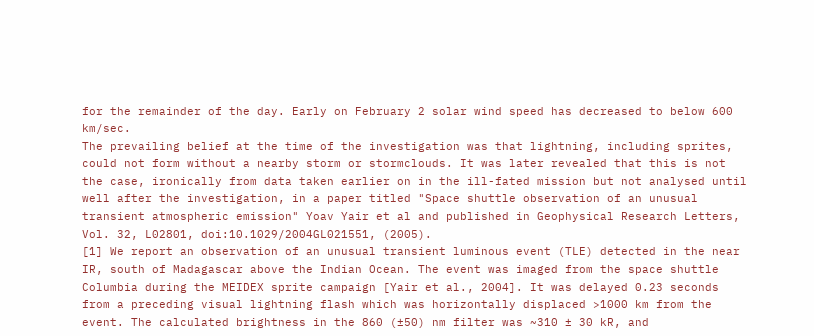for the remainder of the day. Early on February 2 solar wind speed has decreased to below 600 km/sec.
The prevailing belief at the time of the investigation was that lightning, including sprites, could not form without a nearby storm or stormclouds. It was later revealed that this is not the case, ironically from data taken earlier on in the ill-fated mission but not analysed until well after the investigation, in a paper titled "Space shuttle observation of an unusual transient atmospheric emission" Yoav Yair et al and published in Geophysical Research Letters, Vol. 32, L02801, doi:10.1029/2004GL021551, (2005).
[1] We report an observation of an unusual transient luminous event (TLE) detected in the near IR, south of Madagascar above the Indian Ocean. The event was imaged from the space shuttle Columbia during the MEIDEX sprite campaign [Yair et al., 2004]. It was delayed 0.23 seconds from a preceding visual lightning flash which was horizontally displaced >1000 km from the event. The calculated brightness in the 860 (±50) nm filter was ~310 ± 30 kR, and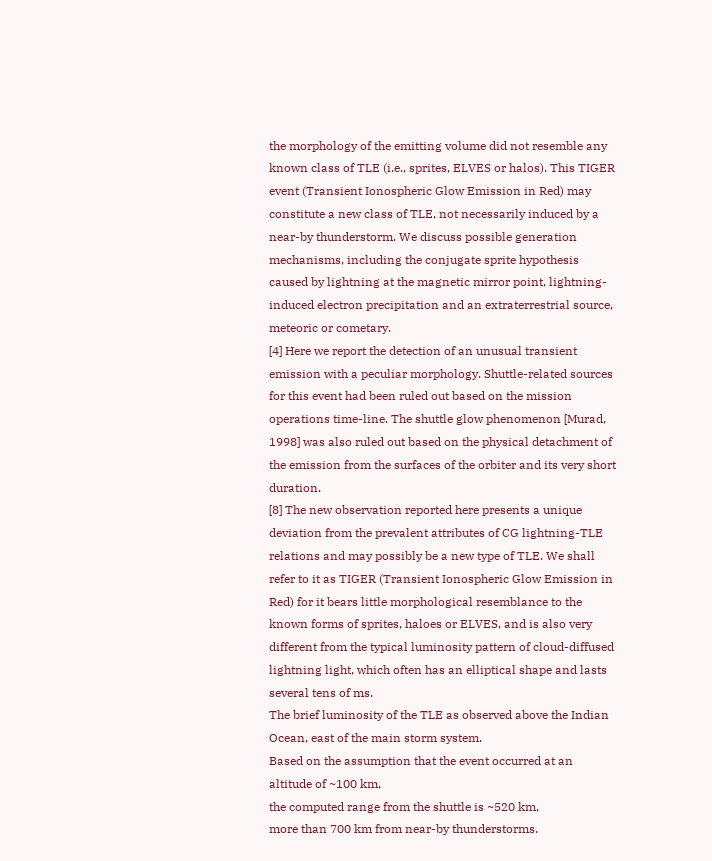the morphology of the emitting volume did not resemble any known class of TLE (i.e., sprites, ELVES or halos). This TIGER event (Transient Ionospheric Glow Emission in Red) may constitute a new class of TLE, not necessarily induced by a near-by thunderstorm. We discuss possible generation mechanisms, including the conjugate sprite hypothesis caused by lightning at the magnetic mirror point, lightning-induced electron precipitation and an extraterrestrial source, meteoric or cometary.
[4] Here we report the detection of an unusual transient emission with a peculiar morphology. Shuttle-related sources for this event had been ruled out based on the mission operations time-line. The shuttle glow phenomenon [Murad, 1998] was also ruled out based on the physical detachment of the emission from the surfaces of the orbiter and its very short duration.
[8] The new observation reported here presents a unique deviation from the prevalent attributes of CG lightning-TLE relations and may possibly be a new type of TLE. We shall refer to it as TIGER (Transient Ionospheric Glow Emission in Red) for it bears little morphological resemblance to the known forms of sprites, haloes or ELVES, and is also very different from the typical luminosity pattern of cloud-diffused lightning light, which often has an elliptical shape and lasts several tens of ms.
The brief luminosity of the TLE as observed above the Indian Ocean, east of the main storm system.
Based on the assumption that the event occurred at an altitude of ~100 km,
the computed range from the shuttle is ~520 km,
more than 700 km from near-by thunderstorms.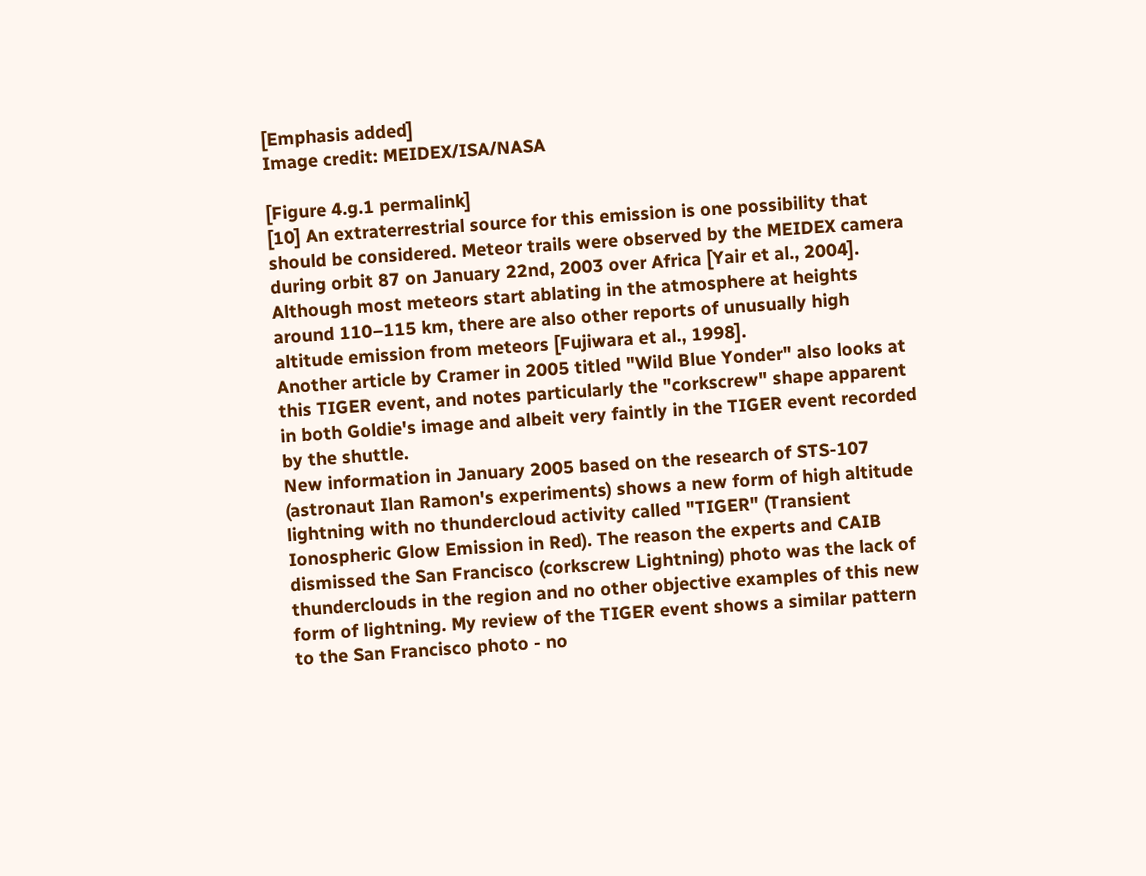[Emphasis added]
Image credit: MEIDEX/ISA/NASA

[Figure 4.g.1 permalink]
[10] An extraterrestrial source for this emission is one possibility that should be considered. Meteor trails were observed by the MEIDEX camera during orbit 87 on January 22nd, 2003 over Africa [Yair et al., 2004]. Although most meteors start ablating in the atmosphere at heights around 110–115 km, there are also other reports of unusually high altitude emission from meteors [Fujiwara et al., 1998].
Another article by Cramer in 2005 titled "Wild Blue Yonder" also looks at this TIGER event, and notes particularly the "corkscrew" shape apparent in both Goldie's image and albeit very faintly in the TIGER event recorded by the shuttle.
New information in January 2005 based on the research of STS-107 (astronaut Ilan Ramon's experiments) shows a new form of high altitude lightning with no thundercloud activity called "TIGER" (Transient Ionospheric Glow Emission in Red). The reason the experts and CAIB dismissed the San Francisco (corkscrew Lightning) photo was the lack of thunderclouds in the region and no other objective examples of this new form of lightning. My review of the TIGER event shows a similar pattern to the San Francisco photo - no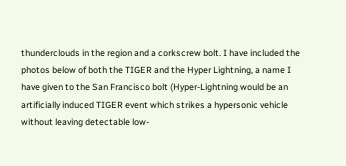thunderclouds in the region and a corkscrew bolt. I have included the photos below of both the TIGER and the Hyper Lightning, a name I have given to the San Francisco bolt (Hyper-Lightning would be an artificially induced TIGER event which strikes a hypersonic vehicle without leaving detectable low-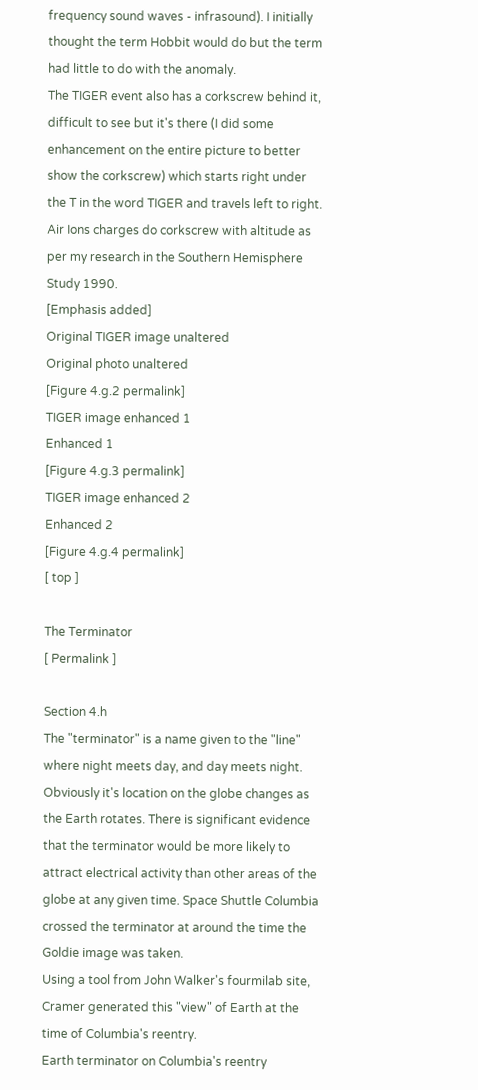frequency sound waves - infrasound). I initially thought the term Hobbit would do but the term had little to do with the anomaly.
The TIGER event also has a corkscrew behind it, difficult to see but it's there (I did some enhancement on the entire picture to better show the corkscrew) which starts right under the T in the word TIGER and travels left to right. Air Ions charges do corkscrew with altitude as per my research in the Southern Hemisphere Study 1990.
[Emphasis added]
Original TIGER image unaltered
Original photo unaltered
[Figure 4.g.2 permalink]
TIGER image enhanced 1
Enhanced 1
[Figure 4.g.3 permalink]
TIGER image enhanced 2
Enhanced 2
[Figure 4.g.4 permalink]
[ top ]

The Terminator
[ Permalink ]

Section 4.h
The "terminator" is a name given to the "line" where night meets day, and day meets night. Obviously it's location on the globe changes as the Earth rotates. There is significant evidence that the terminator would be more likely to attract electrical activity than other areas of the globe at any given time. Space Shuttle Columbia crossed the terminator at around the time the Goldie image was taken.
Using a tool from John Walker's fourmilab site, Cramer generated this "view" of Earth at the time of Columbia's reentry.
Earth terminator on Columbia's reentry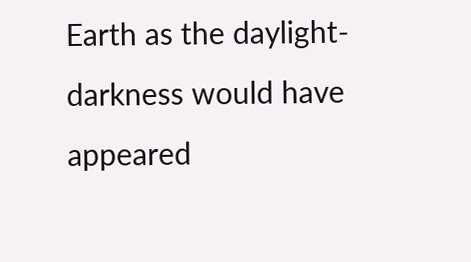Earth as the daylight-darkness would have appeared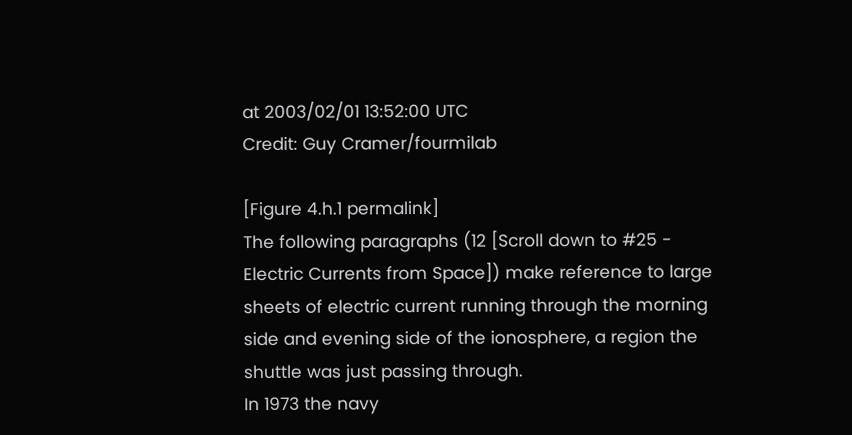at 2003/02/01 13:52:00 UTC
Credit: Guy Cramer/fourmilab

[Figure 4.h.1 permalink]
The following paragraphs (12 [Scroll down to #25 - Electric Currents from Space]) make reference to large sheets of electric current running through the morning side and evening side of the ionosphere, a region the shuttle was just passing through.
In 1973 the navy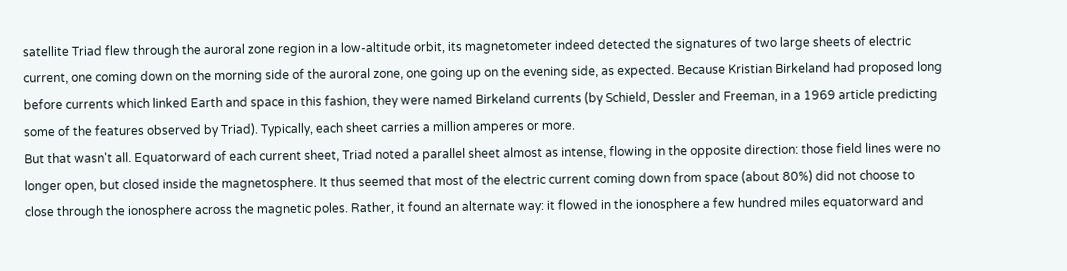satellite Triad flew through the auroral zone region in a low-altitude orbit, its magnetometer indeed detected the signatures of two large sheets of electric current, one coming down on the morning side of the auroral zone, one going up on the evening side, as expected. Because Kristian Birkeland had proposed long before currents which linked Earth and space in this fashion, they were named Birkeland currents (by Schield, Dessler and Freeman, in a 1969 article predicting some of the features observed by Triad). Typically, each sheet carries a million amperes or more.
But that wasn't all. Equatorward of each current sheet, Triad noted a parallel sheet almost as intense, flowing in the opposite direction: those field lines were no longer open, but closed inside the magnetosphere. It thus seemed that most of the electric current coming down from space (about 80%) did not choose to close through the ionosphere across the magnetic poles. Rather, it found an alternate way: it flowed in the ionosphere a few hundred miles equatorward and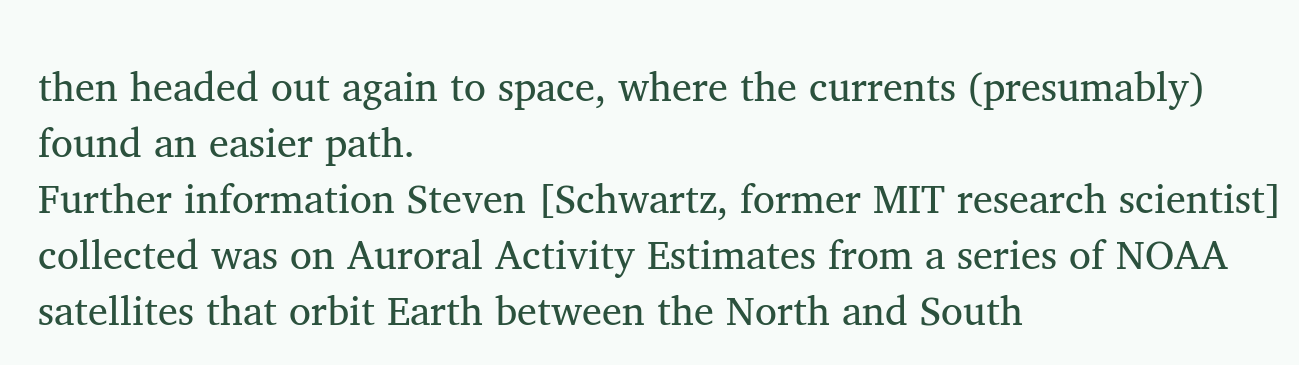then headed out again to space, where the currents (presumably) found an easier path.
Further information Steven [Schwartz, former MIT research scientist] collected was on Auroral Activity Estimates from a series of NOAA satellites that orbit Earth between the North and South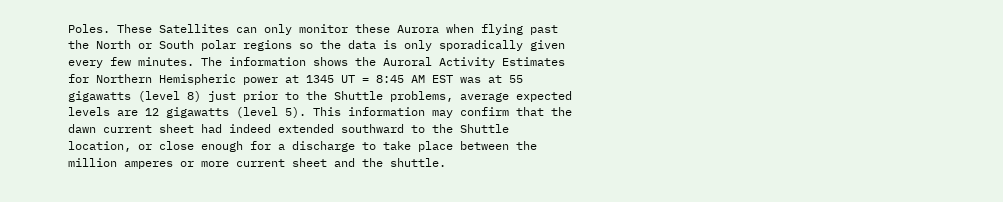Poles. These Satellites can only monitor these Aurora when flying past the North or South polar regions so the data is only sporadically given every few minutes. The information shows the Auroral Activity Estimates for Northern Hemispheric power at 1345 UT = 8:45 AM EST was at 55 gigawatts (level 8) just prior to the Shuttle problems, average expected levels are 12 gigawatts (level 5). This information may confirm that the dawn current sheet had indeed extended southward to the Shuttle location, or close enough for a discharge to take place between the million amperes or more current sheet and the shuttle.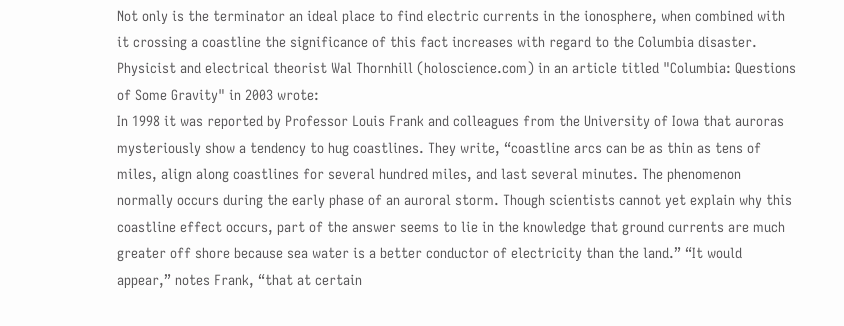Not only is the terminator an ideal place to find electric currents in the ionosphere, when combined with it crossing a coastline the significance of this fact increases with regard to the Columbia disaster.
Physicist and electrical theorist Wal Thornhill (holoscience.com) in an article titled "Columbia: Questions of Some Gravity" in 2003 wrote:
In 1998 it was reported by Professor Louis Frank and colleagues from the University of Iowa that auroras mysteriously show a tendency to hug coastlines. They write, “coastline arcs can be as thin as tens of miles, align along coastlines for several hundred miles, and last several minutes. The phenomenon normally occurs during the early phase of an auroral storm. Though scientists cannot yet explain why this coastline effect occurs, part of the answer seems to lie in the knowledge that ground currents are much greater off shore because sea water is a better conductor of electricity than the land.” “It would appear,” notes Frank, “that at certain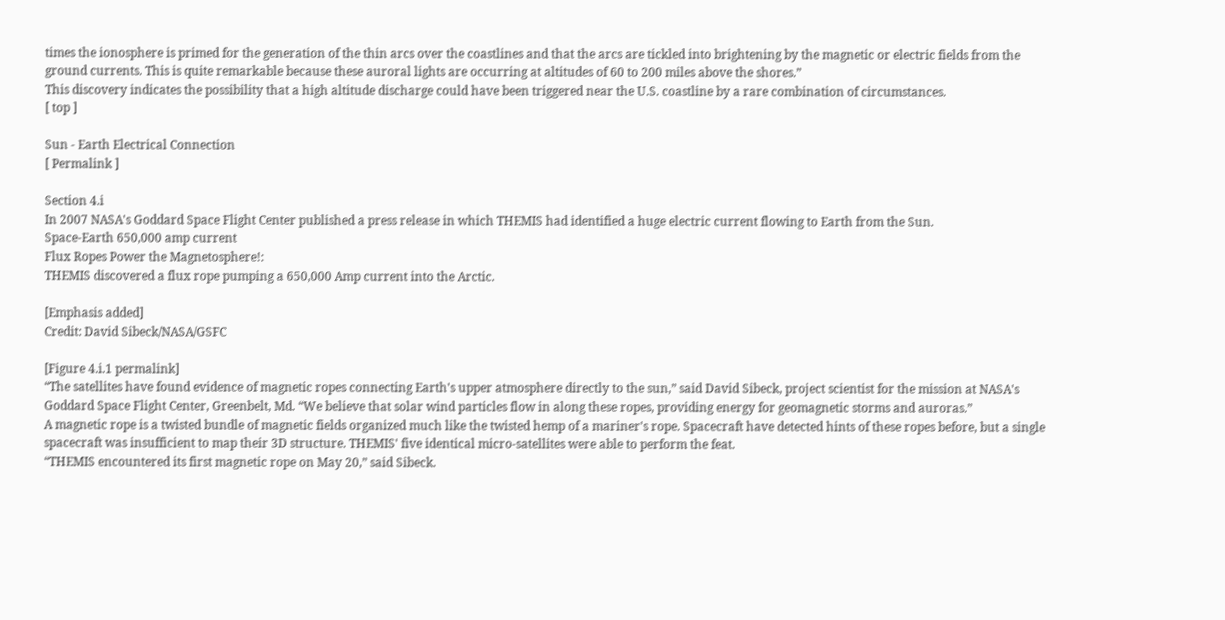times the ionosphere is primed for the generation of the thin arcs over the coastlines and that the arcs are tickled into brightening by the magnetic or electric fields from the ground currents. This is quite remarkable because these auroral lights are occurring at altitudes of 60 to 200 miles above the shores.”
This discovery indicates the possibility that a high altitude discharge could have been triggered near the U.S. coastline by a rare combination of circumstances.
[ top ]

Sun - Earth Electrical Connection
[ Permalink ]

Section 4.i
In 2007 NASA's Goddard Space Flight Center published a press release in which THEMIS had identified a huge electric current flowing to Earth from the Sun.
Space-Earth 650,000 amp current
Flux Ropes Power the Magnetosphere!:
THEMIS discovered a flux rope pumping a 650,000 Amp current into the Arctic.

[Emphasis added]
Credit: David Sibeck/NASA/GSFC

[Figure 4.i.1 permalink]
“The satellites have found evidence of magnetic ropes connecting Earth's upper atmosphere directly to the sun,” said David Sibeck, project scientist for the mission at NASA's Goddard Space Flight Center, Greenbelt, Md. “We believe that solar wind particles flow in along these ropes, providing energy for geomagnetic storms and auroras.”
A magnetic rope is a twisted bundle of magnetic fields organized much like the twisted hemp of a mariner's rope. Spacecraft have detected hints of these ropes before, but a single spacecraft was insufficient to map their 3D structure. THEMIS' five identical micro-satellites were able to perform the feat.
“THEMIS encountered its first magnetic rope on May 20,” said Sibeck.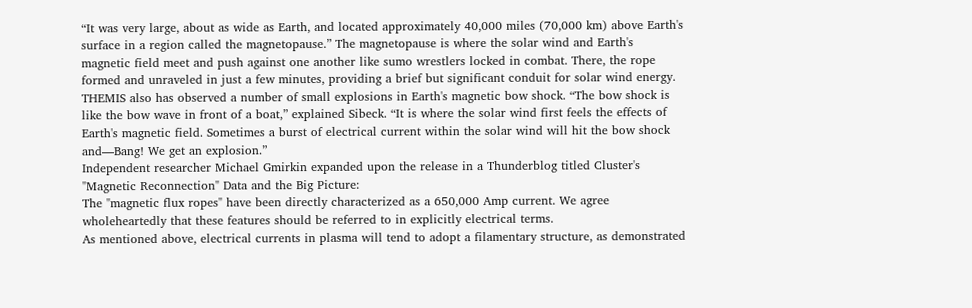“It was very large, about as wide as Earth, and located approximately 40,000 miles (70,000 km) above Earth's surface in a region called the magnetopause.” The magnetopause is where the solar wind and Earth's magnetic field meet and push against one another like sumo wrestlers locked in combat. There, the rope formed and unraveled in just a few minutes, providing a brief but significant conduit for solar wind energy.
THEMIS also has observed a number of small explosions in Earth's magnetic bow shock. “The bow shock is like the bow wave in front of a boat,” explained Sibeck. “It is where the solar wind first feels the effects of Earth's magnetic field. Sometimes a burst of electrical current within the solar wind will hit the bow shock and—Bang! We get an explosion.”
Independent researcher Michael Gmirkin expanded upon the release in a Thunderblog titled Cluster's "Magnetic Reconnection" Data and the Big Picture:
The "magnetic flux ropes" have been directly characterized as a 650,000 Amp current. We agree wholeheartedly that these features should be referred to in explicitly electrical terms.
As mentioned above, electrical currents in plasma will tend to adopt a filamentary structure, as demonstrated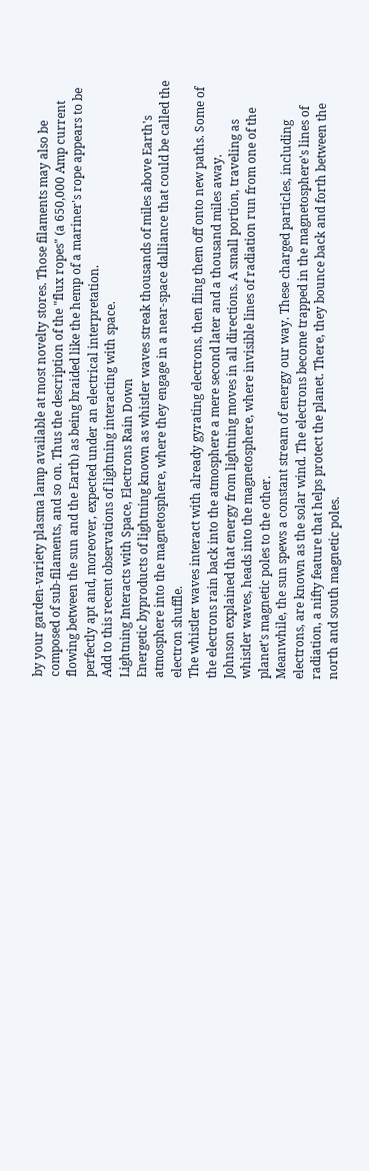by your garden-variety plasma lamp available at most novelty stores. Those filaments may also be composed of sub-filaments, and so on. Thus the description of the "flux ropes" (a 650,000 Amp current flowing between the sun and the Earth) as being braided like the hemp of a mariner's rope appears to be perfectly apt and, moreover, expected under an electrical interpretation.
Add to this recent observations of lightning interacting with space.
Lightning Interacts with Space, Electrons Rain Down
Energetic byproducts of lightning known as whistler waves streak thousands of miles above Earth's atmosphere into the magnetosphere, where they engage in a near-space dalliance that could be called the electron shuffle.
The whistler waves interact with already gyrating electrons, then fling them off onto new paths. Some of the electrons rain back into the atmosphere a mere second later and a thousand miles away.
Johnson explained that energy from lightning moves in all directions. A small portion, traveling as whistler waves, heads into the magnetosphere, where invisible lines of radiation run from one of the planet's magnetic poles to the other.
Meanwhile, the sun spews a constant stream of energy our way. These charged particles, including electrons, are known as the solar wind. The electrons become trapped in the magnetosphere's lines of radiation, a nifty feature that helps protect the planet. There, they bounce back and forth between the north and south magnetic poles.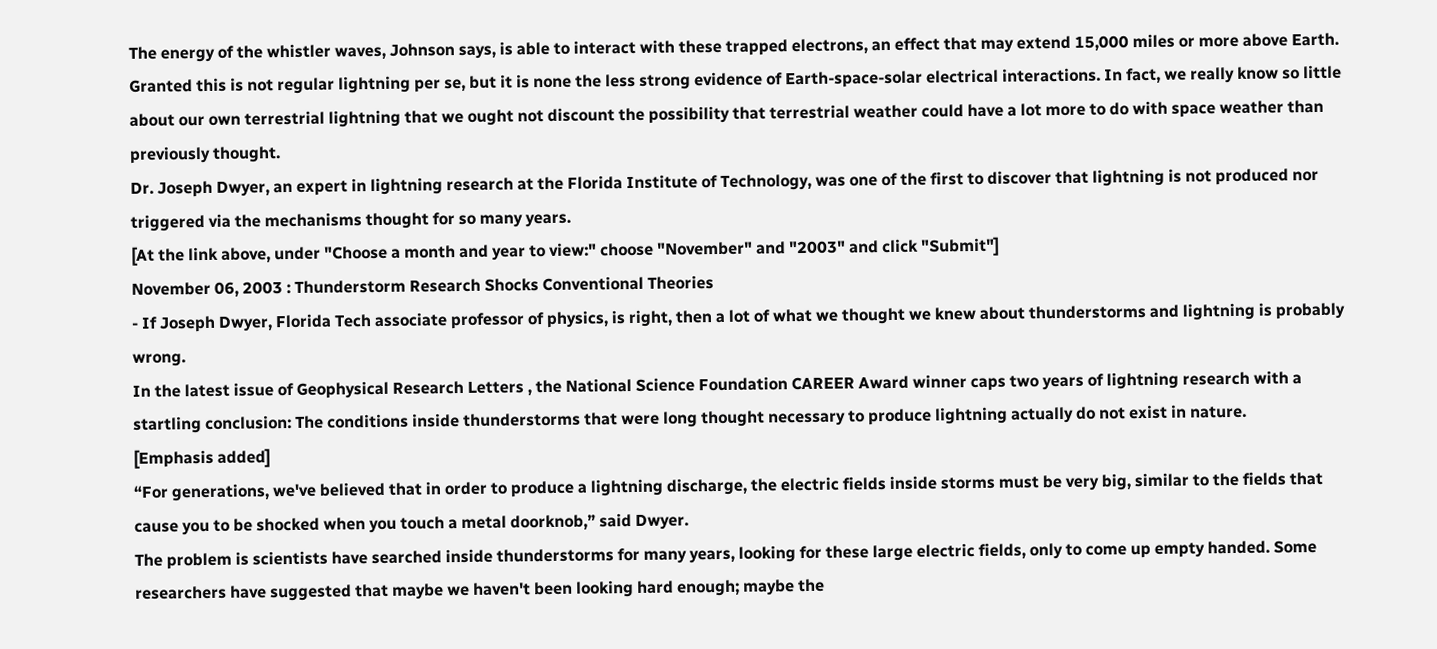The energy of the whistler waves, Johnson says, is able to interact with these trapped electrons, an effect that may extend 15,000 miles or more above Earth.
Granted this is not regular lightning per se, but it is none the less strong evidence of Earth-space-solar electrical interactions. In fact, we really know so little about our own terrestrial lightning that we ought not discount the possibility that terrestrial weather could have a lot more to do with space weather than previously thought.
Dr. Joseph Dwyer, an expert in lightning research at the Florida Institute of Technology, was one of the first to discover that lightning is not produced nor triggered via the mechanisms thought for so many years.
[At the link above, under "Choose a month and year to view:" choose "November" and "2003" and click "Submit"]
November 06, 2003 : Thunderstorm Research Shocks Conventional Theories
- If Joseph Dwyer, Florida Tech associate professor of physics, is right, then a lot of what we thought we knew about thunderstorms and lightning is probably wrong.
In the latest issue of Geophysical Research Letters , the National Science Foundation CAREER Award winner caps two years of lightning research with a startling conclusion: The conditions inside thunderstorms that were long thought necessary to produce lightning actually do not exist in nature.
[Emphasis added]
“For generations, we've believed that in order to produce a lightning discharge, the electric fields inside storms must be very big, similar to the fields that cause you to be shocked when you touch a metal doorknob,” said Dwyer.
The problem is scientists have searched inside thunderstorms for many years, looking for these large electric fields, only to come up empty handed. Some researchers have suggested that maybe we haven't been looking hard enough; maybe the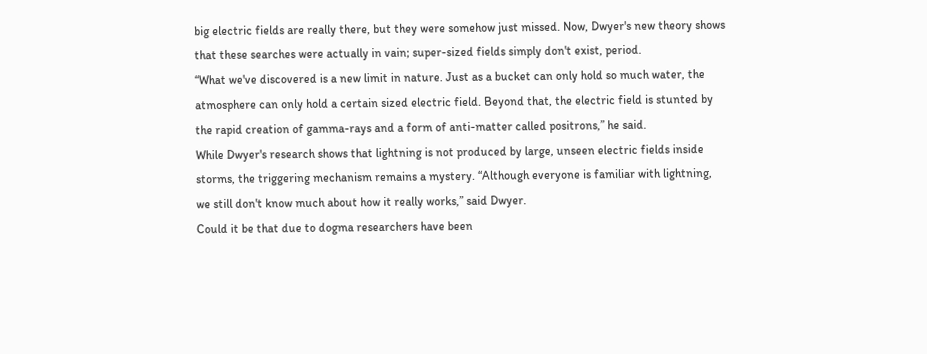big electric fields are really there, but they were somehow just missed. Now, Dwyer's new theory shows that these searches were actually in vain; super-sized fields simply don't exist, period.
“What we've discovered is a new limit in nature. Just as a bucket can only hold so much water, the atmosphere can only hold a certain sized electric field. Beyond that, the electric field is stunted by the rapid creation of gamma-rays and a form of anti-matter called positrons,” he said.
While Dwyer's research shows that lightning is not produced by large, unseen electric fields inside storms, the triggering mechanism remains a mystery. “Although everyone is familiar with lightning, we still don't know much about how it really works,” said Dwyer.
Could it be that due to dogma researchers have been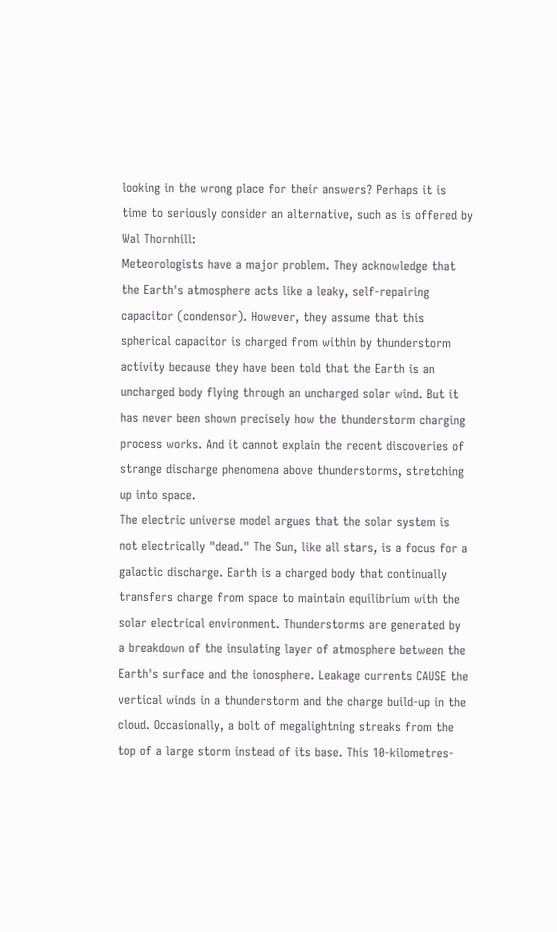looking in the wrong place for their answers? Perhaps it is time to seriously consider an alternative, such as is offered by Wal Thornhill:
Meteorologists have a major problem. They acknowledge that the Earth's atmosphere acts like a leaky, self-repairing capacitor (condensor). However, they assume that this spherical capacitor is charged from within by thunderstorm activity because they have been told that the Earth is an uncharged body flying through an uncharged solar wind. But it has never been shown precisely how the thunderstorm charging process works. And it cannot explain the recent discoveries of strange discharge phenomena above thunderstorms, stretching up into space.
The electric universe model argues that the solar system is not electrically "dead." The Sun, like all stars, is a focus for a galactic discharge. Earth is a charged body that continually transfers charge from space to maintain equilibrium with the solar electrical environment. Thunderstorms are generated by a breakdown of the insulating layer of atmosphere between the Earth's surface and the ionosphere. Leakage currents CAUSE the vertical winds in a thunderstorm and the charge build-up in the cloud. Occasionally, a bolt of megalightning streaks from the top of a large storm instead of its base. This 10-kilometres-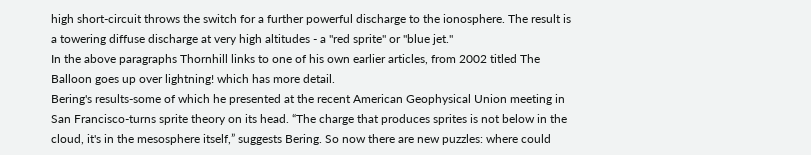high short-circuit throws the switch for a further powerful discharge to the ionosphere. The result is a towering diffuse discharge at very high altitudes - a "red sprite" or "blue jet."
In the above paragraphs Thornhill links to one of his own earlier articles, from 2002 titled The Balloon goes up over lightning! which has more detail.
Bering's results-some of which he presented at the recent American Geophysical Union meeting in San Francisco-turns sprite theory on its head. “The charge that produces sprites is not below in the cloud, it's in the mesosphere itself,” suggests Bering. So now there are new puzzles: where could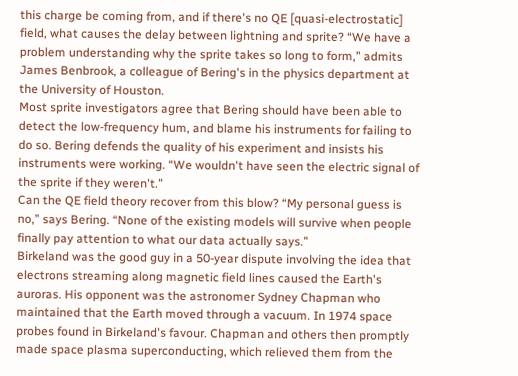this charge be coming from, and if there's no QE [quasi-electrostatic] field, what causes the delay between lightning and sprite? “We have a problem understanding why the sprite takes so long to form,” admits James Benbrook, a colleague of Bering's in the physics department at the University of Houston.
Most sprite investigators agree that Bering should have been able to detect the low-frequency hum, and blame his instruments for failing to do so. Bering defends the quality of his experiment and insists his instruments were working. “We wouldn't have seen the electric signal of the sprite if they weren't.”
Can the QE field theory recover from this blow? “My personal guess is no,” says Bering. “None of the existing models will survive when people finally pay attention to what our data actually says.”
Birkeland was the good guy in a 50-year dispute involving the idea that electrons streaming along magnetic field lines caused the Earth's auroras. His opponent was the astronomer Sydney Chapman who maintained that the Earth moved through a vacuum. In 1974 space probes found in Birkeland's favour. Chapman and others then promptly made space plasma superconducting, which relieved them from the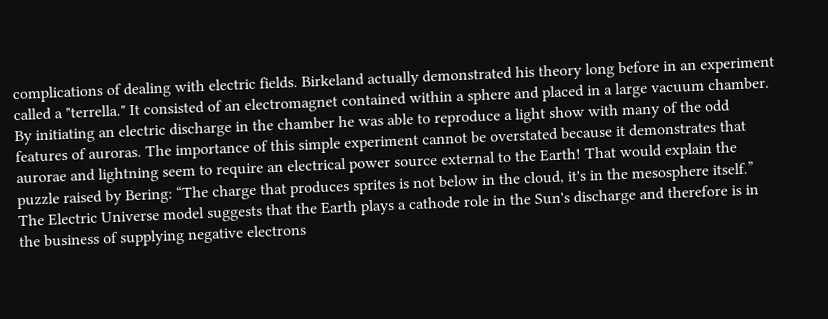complications of dealing with electric fields. Birkeland actually demonstrated his theory long before in an experiment called a "terrella." It consisted of an electromagnet contained within a sphere and placed in a large vacuum chamber. By initiating an electric discharge in the chamber he was able to reproduce a light show with many of the odd features of auroras. The importance of this simple experiment cannot be overstated because it demonstrates that aurorae and lightning seem to require an electrical power source external to the Earth! That would explain the puzzle raised by Bering: “The charge that produces sprites is not below in the cloud, it's in the mesosphere itself.”
The Electric Universe model suggests that the Earth plays a cathode role in the Sun's discharge and therefore is in the business of supplying negative electrons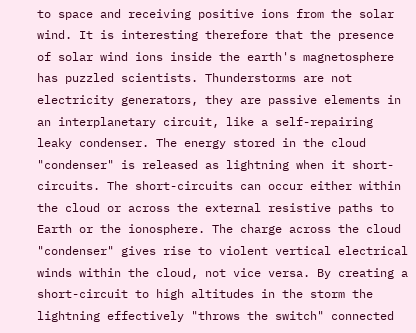to space and receiving positive ions from the solar wind. It is interesting therefore that the presence of solar wind ions inside the earth's magnetosphere has puzzled scientists. Thunderstorms are not electricity generators, they are passive elements in an interplanetary circuit, like a self-repairing leaky condenser. The energy stored in the cloud "condenser" is released as lightning when it short-circuits. The short-circuits can occur either within the cloud or across the external resistive paths to Earth or the ionosphere. The charge across the cloud "condenser" gives rise to violent vertical electrical winds within the cloud, not vice versa. By creating a short-circuit to high altitudes in the storm the lightning effectively "throws the switch" connected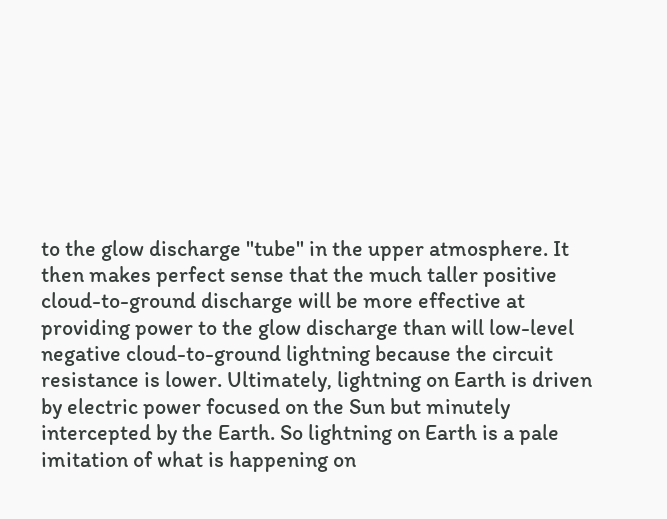to the glow discharge "tube" in the upper atmosphere. It then makes perfect sense that the much taller positive cloud-to-ground discharge will be more effective at providing power to the glow discharge than will low-level negative cloud-to-ground lightning because the circuit resistance is lower. Ultimately, lightning on Earth is driven by electric power focused on the Sun but minutely intercepted by the Earth. So lightning on Earth is a pale imitation of what is happening on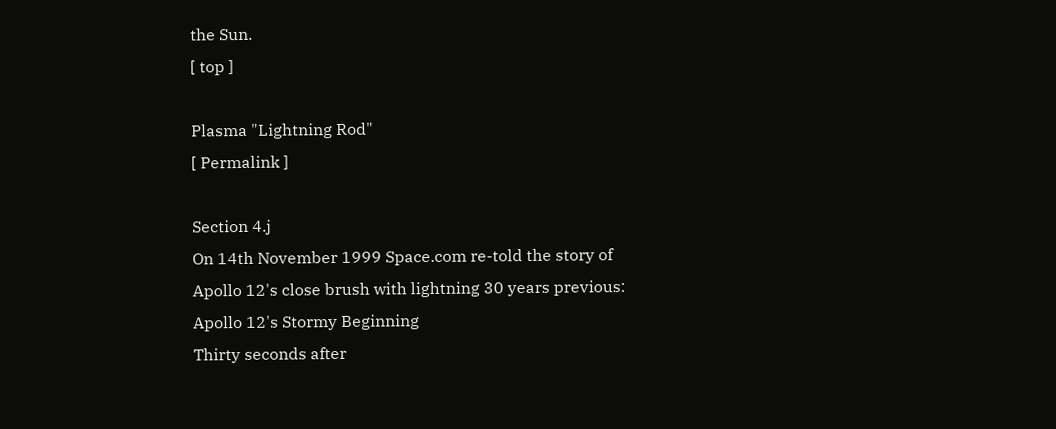the Sun.
[ top ]

Plasma "Lightning Rod"
[ Permalink ]

Section 4.j
On 14th November 1999 Space.com re-told the story of Apollo 12's close brush with lightning 30 years previous:
Apollo 12's Stormy Beginning
Thirty seconds after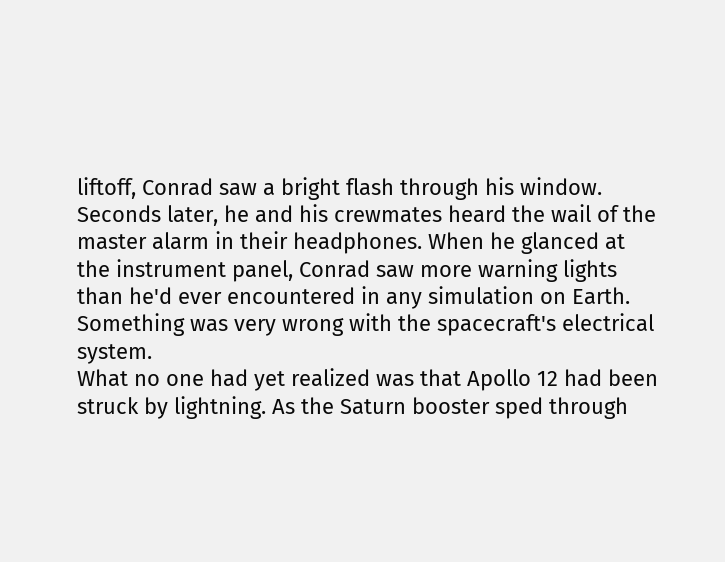liftoff, Conrad saw a bright flash through his window. Seconds later, he and his crewmates heard the wail of the master alarm in their headphones. When he glanced at the instrument panel, Conrad saw more warning lights than he'd ever encountered in any simulation on Earth. Something was very wrong with the spacecraft's electrical system.
What no one had yet realized was that Apollo 12 had been struck by lightning. As the Saturn booster sped through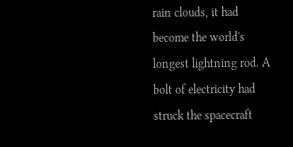rain clouds, it had become the world's longest lightning rod. A bolt of electricity had struck the spacecraft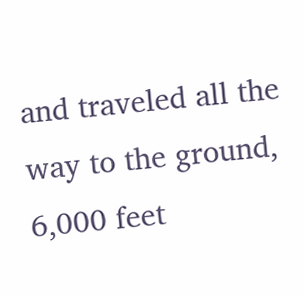and traveled all the way to the ground, 6,000 feet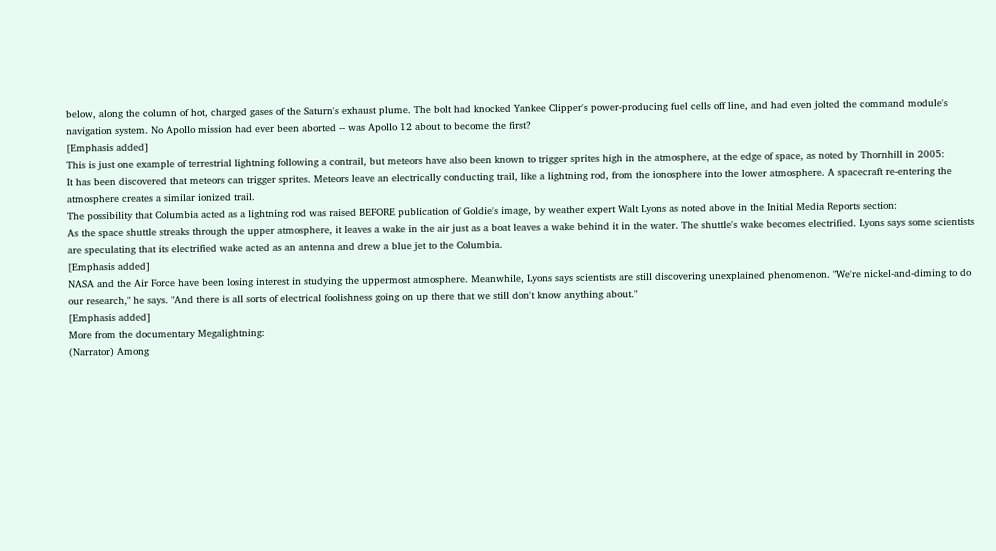below, along the column of hot, charged gases of the Saturn's exhaust plume. The bolt had knocked Yankee Clipper's power-producing fuel cells off line, and had even jolted the command module's navigation system. No Apollo mission had ever been aborted -- was Apollo 12 about to become the first?
[Emphasis added]
This is just one example of terrestrial lightning following a contrail, but meteors have also been known to trigger sprites high in the atmosphere, at the edge of space, as noted by Thornhill in 2005:
It has been discovered that meteors can trigger sprites. Meteors leave an electrically conducting trail, like a lightning rod, from the ionosphere into the lower atmosphere. A spacecraft re-entering the atmosphere creates a similar ionized trail.
The possibility that Columbia acted as a lightning rod was raised BEFORE publication of Goldie's image, by weather expert Walt Lyons as noted above in the Initial Media Reports section:
As the space shuttle streaks through the upper atmosphere, it leaves a wake in the air just as a boat leaves a wake behind it in the water. The shuttle's wake becomes electrified. Lyons says some scientists are speculating that its electrified wake acted as an antenna and drew a blue jet to the Columbia.
[Emphasis added]
NASA and the Air Force have been losing interest in studying the uppermost atmosphere. Meanwhile, Lyons says scientists are still discovering unexplained phenomenon. "We're nickel-and-diming to do our research," he says. "And there is all sorts of electrical foolishness going on up there that we still don't know anything about."
[Emphasis added]
More from the documentary Megalightning:
(Narrator) Among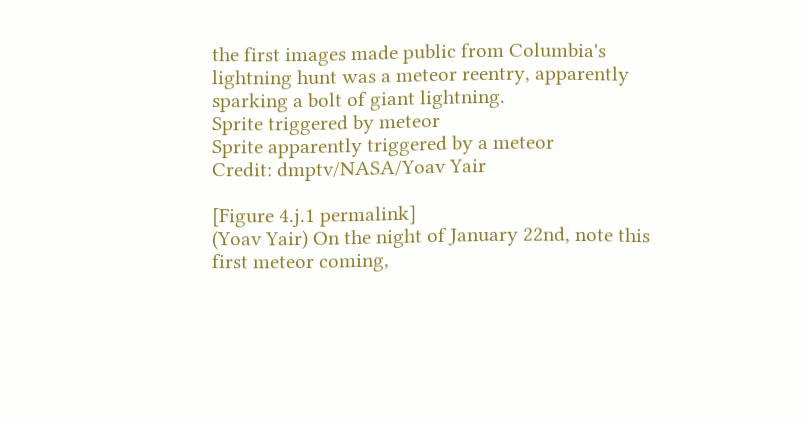the first images made public from Columbia's lightning hunt was a meteor reentry, apparently sparking a bolt of giant lightning.
Sprite triggered by meteor
Sprite apparently triggered by a meteor
Credit: dmptv/NASA/Yoav Yair

[Figure 4.j.1 permalink]
(Yoav Yair) On the night of January 22nd, note this first meteor coming,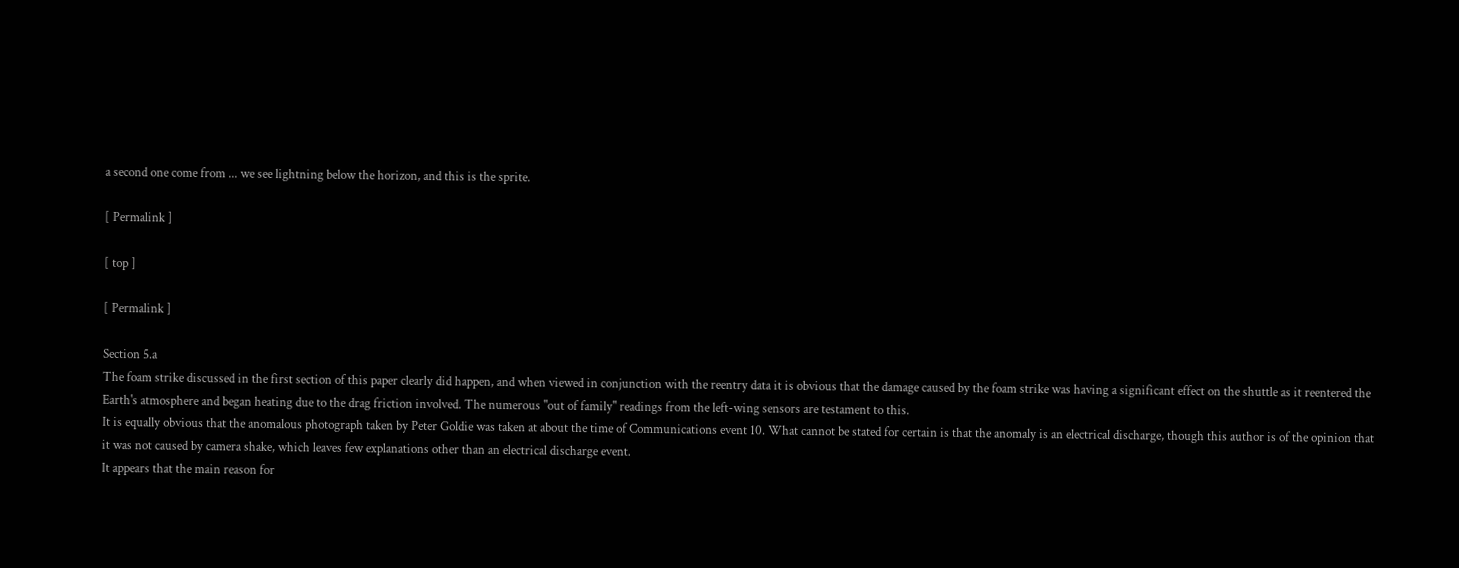a second one come from ... we see lightning below the horizon, and this is the sprite.

[ Permalink ]

[ top ]

[ Permalink ]

Section 5.a
The foam strike discussed in the first section of this paper clearly did happen, and when viewed in conjunction with the reentry data it is obvious that the damage caused by the foam strike was having a significant effect on the shuttle as it reentered the Earth's atmosphere and began heating due to the drag friction involved. The numerous "out of family" readings from the left-wing sensors are testament to this.
It is equally obvious that the anomalous photograph taken by Peter Goldie was taken at about the time of Communications event 10. What cannot be stated for certain is that the anomaly is an electrical discharge, though this author is of the opinion that it was not caused by camera shake, which leaves few explanations other than an electrical discharge event.
It appears that the main reason for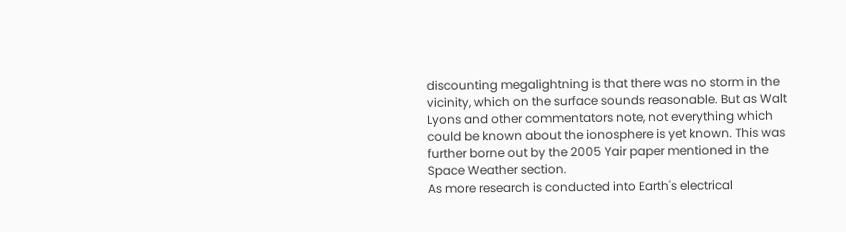discounting megalightning is that there was no storm in the vicinity, which on the surface sounds reasonable. But as Walt Lyons and other commentators note, not everything which could be known about the ionosphere is yet known. This was further borne out by the 2005 Yair paper mentioned in the Space Weather section.
As more research is conducted into Earth's electrical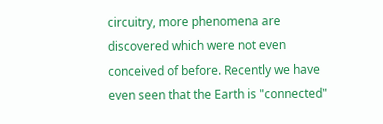circuitry, more phenomena are discovered which were not even conceived of before. Recently we have even seen that the Earth is "connected"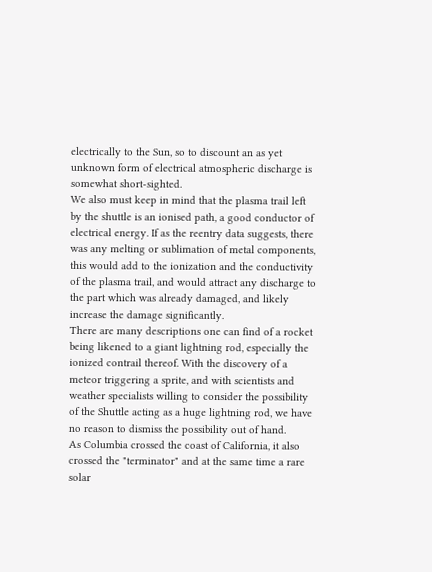electrically to the Sun, so to discount an as yet unknown form of electrical atmospheric discharge is somewhat short-sighted.
We also must keep in mind that the plasma trail left by the shuttle is an ionised path, a good conductor of electrical energy. If as the reentry data suggests, there was any melting or sublimation of metal components, this would add to the ionization and the conductivity of the plasma trail, and would attract any discharge to the part which was already damaged, and likely increase the damage significantly.
There are many descriptions one can find of a rocket being likened to a giant lightning rod, especially the ionized contrail thereof. With the discovery of a meteor triggering a sprite, and with scientists and weather specialists willing to consider the possibility of the Shuttle acting as a huge lightning rod, we have no reason to dismiss the possibility out of hand.
As Columbia crossed the coast of California, it also crossed the "terminator" and at the same time a rare solar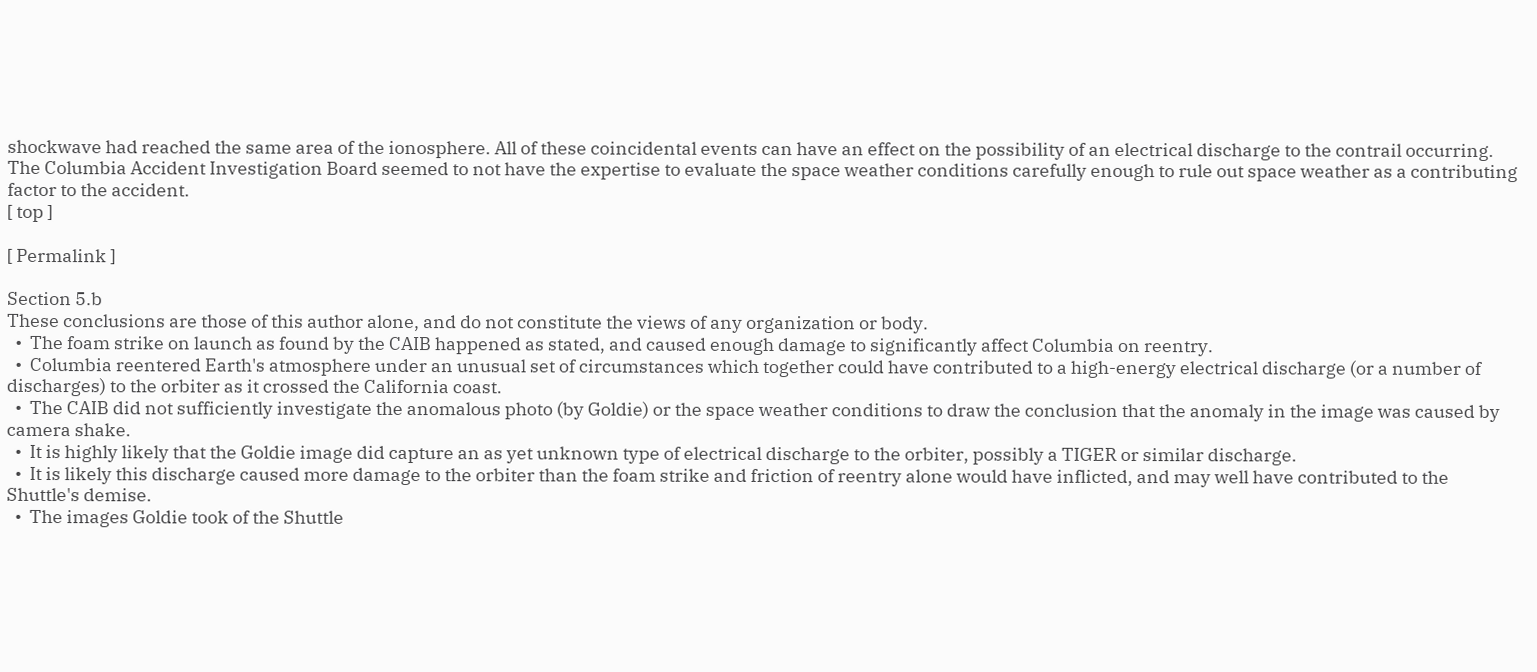shockwave had reached the same area of the ionosphere. All of these coincidental events can have an effect on the possibility of an electrical discharge to the contrail occurring.
The Columbia Accident Investigation Board seemed to not have the expertise to evaluate the space weather conditions carefully enough to rule out space weather as a contributing factor to the accident.
[ top ]

[ Permalink ]

Section 5.b
These conclusions are those of this author alone, and do not constitute the views of any organization or body.
  •  The foam strike on launch as found by the CAIB happened as stated, and caused enough damage to significantly affect Columbia on reentry.
  •  Columbia reentered Earth's atmosphere under an unusual set of circumstances which together could have contributed to a high-energy electrical discharge (or a number of discharges) to the orbiter as it crossed the California coast.
  •  The CAIB did not sufficiently investigate the anomalous photo (by Goldie) or the space weather conditions to draw the conclusion that the anomaly in the image was caused by camera shake.
  •  It is highly likely that the Goldie image did capture an as yet unknown type of electrical discharge to the orbiter, possibly a TIGER or similar discharge.
  •  It is likely this discharge caused more damage to the orbiter than the foam strike and friction of reentry alone would have inflicted, and may well have contributed to the Shuttle's demise.
  •  The images Goldie took of the Shuttle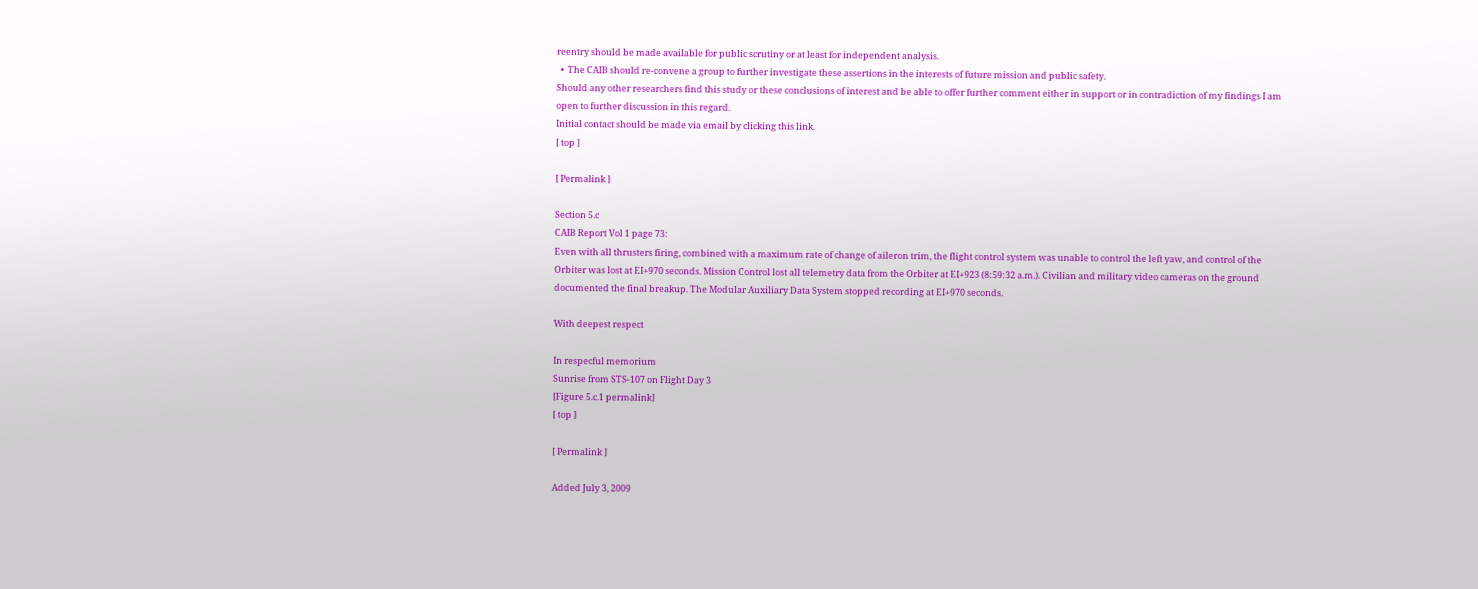reentry should be made available for public scrutiny or at least for independent analysis.
  •  The CAIB should re-convene a group to further investigate these assertions in the interests of future mission and public safety.
Should any other researchers find this study or these conclusions of interest and be able to offer further comment either in support or in contradiction of my findings I am open to further discussion in this regard.
Initial contact should be made via email by clicking this link.
[ top ]

[ Permalink ]

Section 5.c
CAIB Report Vol 1 page 73:
Even with all thrusters firing, combined with a maximum rate of change of aileron trim, the flight control system was unable to control the left yaw, and control of the Orbiter was lost at EI+970 seconds. Mission Control lost all telemetry data from the Orbiter at EI+923 (8:59:32 a.m.). Civilian and military video cameras on the ground documented the final breakup. The Modular Auxiliary Data System stopped recording at EI+970 seconds.

With deepest respect

In respecful memorium
Sunrise from STS-107 on Flight Day 3
[Figure 5.c.1 permalink]
[ top ]

[ Permalink ]

Added July 3, 2009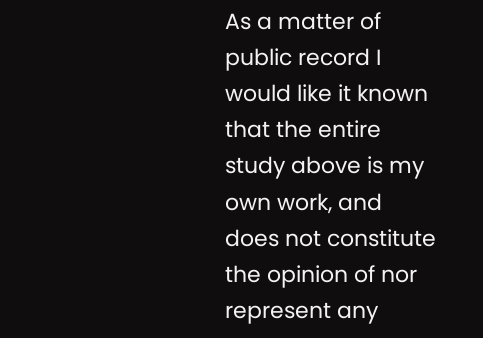As a matter of public record I would like it known that the entire study above is my own work, and does not constitute the opinion of nor represent any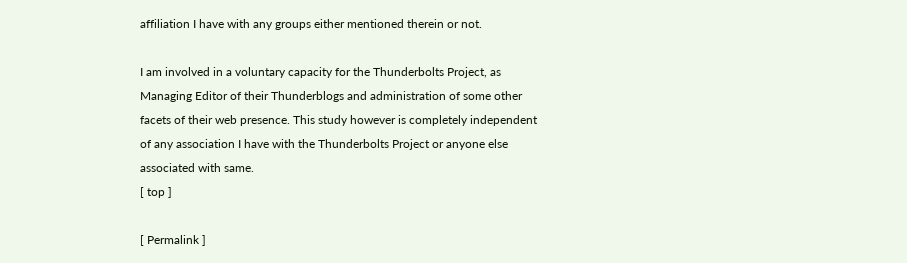affiliation I have with any groups either mentioned therein or not.

I am involved in a voluntary capacity for the Thunderbolts Project, as Managing Editor of their Thunderblogs and administration of some other facets of their web presence. This study however is completely independent of any association I have with the Thunderbolts Project or anyone else associated with same.
[ top ]

[ Permalink ]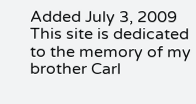Added July 3, 2009
This site is dedicated to the memory of my brother Carl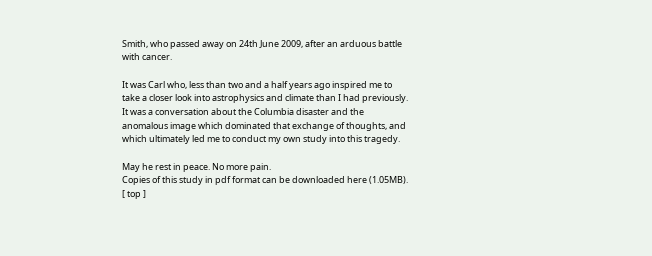Smith, who passed away on 24th June 2009, after an arduous battle with cancer.

It was Carl who, less than two and a half years ago inspired me to take a closer look into astrophysics and climate than I had previously. It was a conversation about the Columbia disaster and the anomalous image which dominated that exchange of thoughts, and which ultimately led me to conduct my own study into this tragedy.

May he rest in peace. No more pain.
Copies of this study in pdf format can be downloaded here (1.05MB).
[ top ]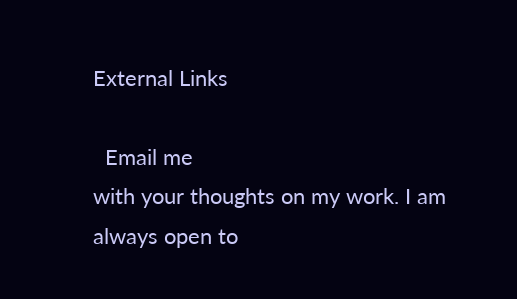External Links

  Email me
with your thoughts on my work. I am always open to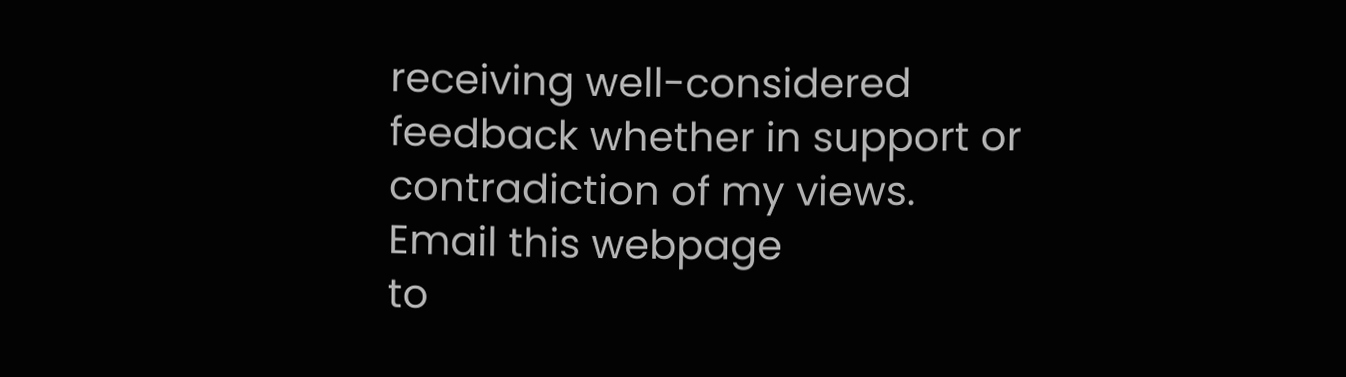receiving well-considered feedback whether in support or contradiction of my views.
Email this webpage
to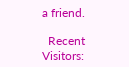a friend.

  Recent Visitors: